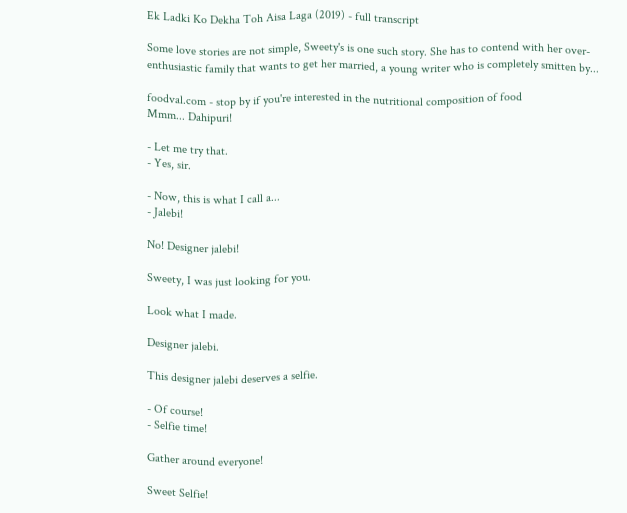Ek Ladki Ko Dekha Toh Aisa Laga (2019) - full transcript

Some love stories are not simple, Sweety's is one such story. She has to contend with her over-enthusiastic family that wants to get her married, a young writer who is completely smitten by...

foodval.com - stop by if you're interested in the nutritional composition of food
Mmm... Dahipuri!

- Let me try that.
- Yes, sir.

- Now, this is what I call a...
- Jalebi!

No! Designer jalebi!

Sweety, I was just looking for you.

Look what I made.

Designer jalebi.

This designer jalebi deserves a selfie.

- Of course!
- Selfie time!

Gather around everyone!

Sweet Selfie!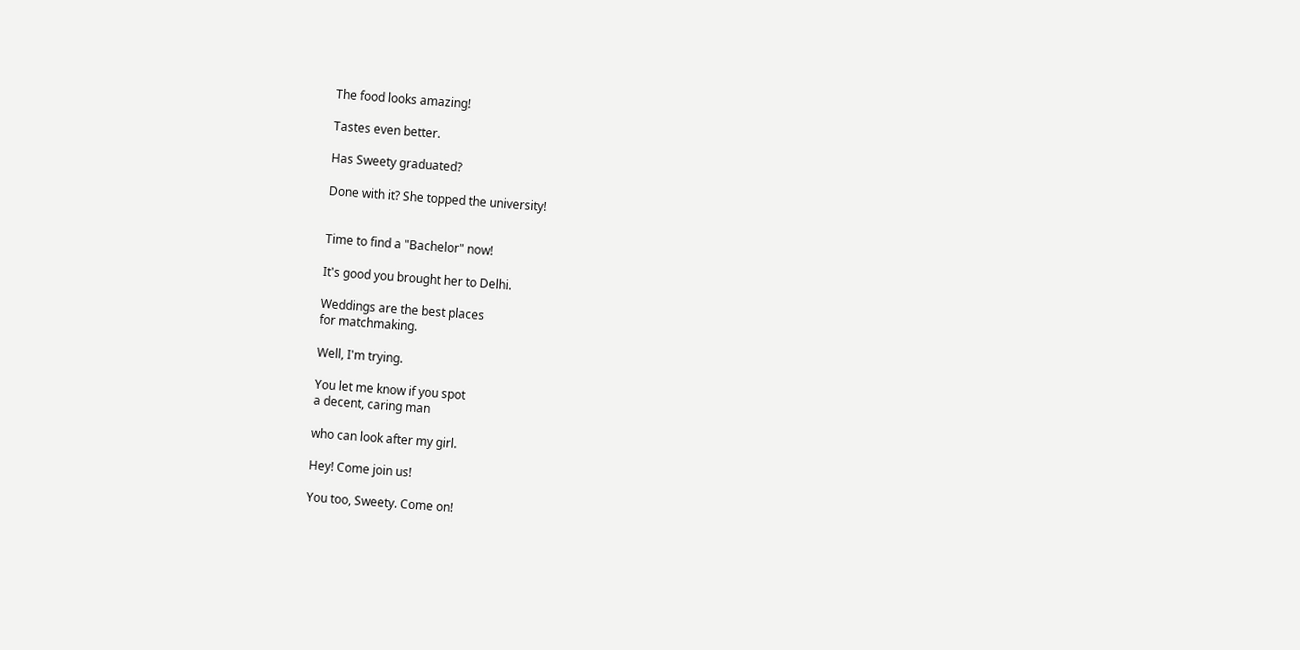The food looks amazing!

Tastes even better.

Has Sweety graduated?

Done with it? She topped the university!


Time to find a "Bachelor" now!

It's good you brought her to Delhi.

Weddings are the best places
for matchmaking.

Well, I'm trying.

You let me know if you spot
a decent, caring man

who can look after my girl.

Hey! Come join us!

You too, Sweety. Come on!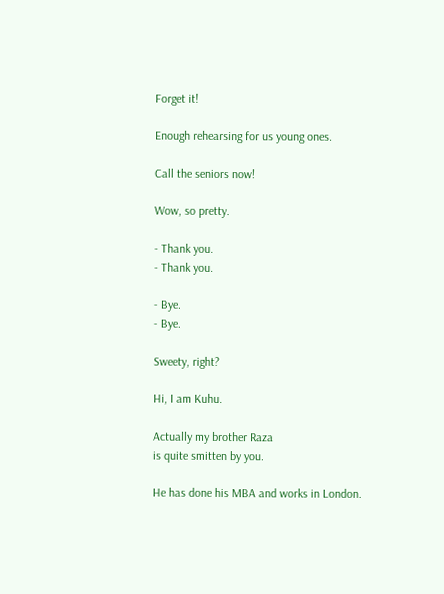Forget it!

Enough rehearsing for us young ones.

Call the seniors now!

Wow, so pretty.

- Thank you.
- Thank you.

- Bye.
- Bye.

Sweety, right?

Hi, I am Kuhu.

Actually my brother Raza
is quite smitten by you.

He has done his MBA and works in London.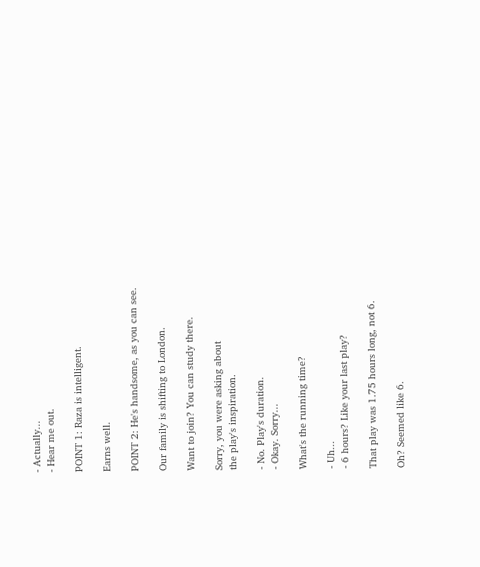- Actually...
- Hear me out.

POINT 1: Raza is intelligent.

Earns well.

POINT 2: He's handsome, as you can see.

Our family is shifting to London.

Want to join? You can study there.

Sorry, you were asking about
the play's inspiration.

- No. Play's duration.
- Okay. Sorry...

What's the running time?

- Uh...
- 6 hours? Like your last play?

That play was 1.75 hours long, not 6.

Oh? Seemed like 6.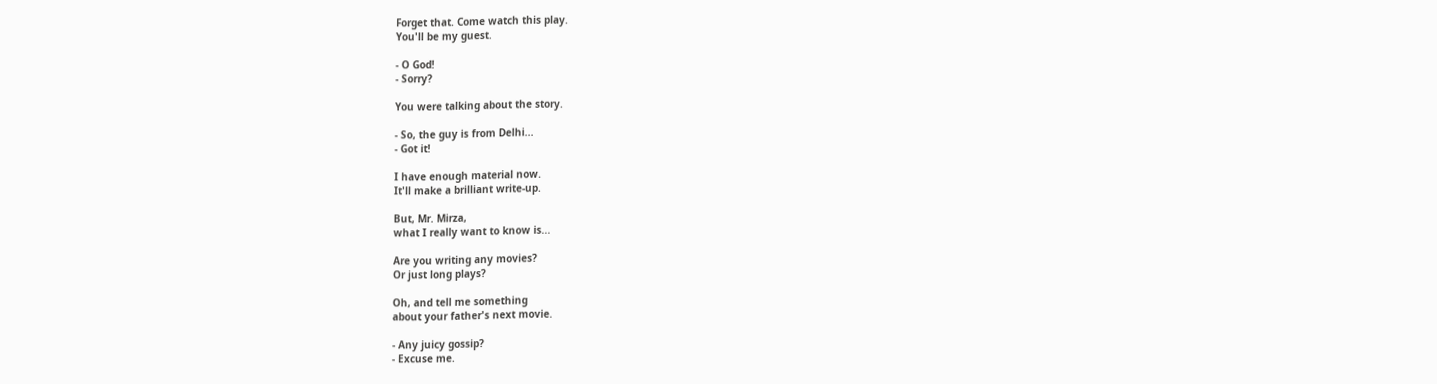Forget that. Come watch this play.
You'll be my guest.

- O God!
- Sorry?

You were talking about the story.

- So, the guy is from Delhi...
- Got it!

I have enough material now.
It'll make a brilliant write-up.

But, Mr. Mirza,
what I really want to know is...

Are you writing any movies?
Or just long plays?

Oh, and tell me something
about your father's next movie.

- Any juicy gossip?
- Excuse me.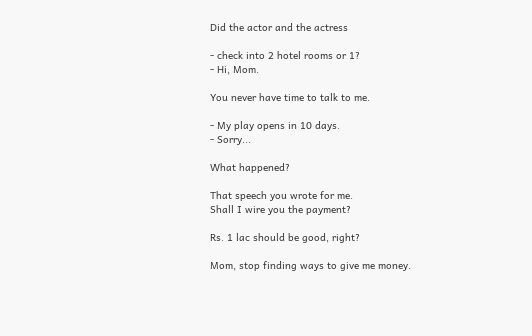Did the actor and the actress

- check into 2 hotel rooms or 1?
- Hi, Mom.

You never have time to talk to me.

- My play opens in 10 days.
- Sorry...

What happened?

That speech you wrote for me.
Shall I wire you the payment?

Rs. 1 lac should be good, right?

Mom, stop finding ways to give me money.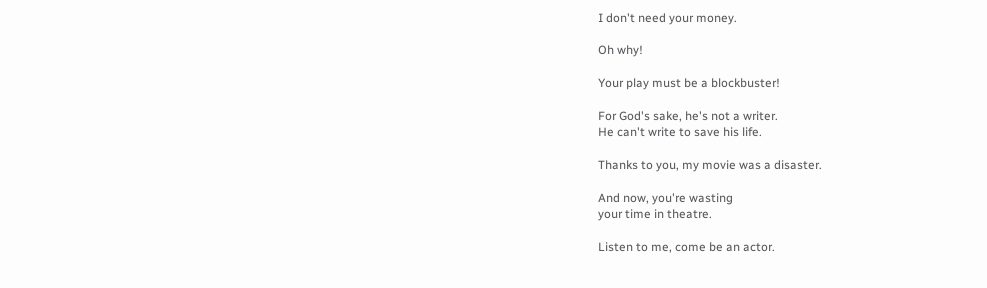I don't need your money.

Oh why!

Your play must be a blockbuster!

For God's sake, he's not a writer.
He can't write to save his life.

Thanks to you, my movie was a disaster.

And now, you're wasting
your time in theatre.

Listen to me, come be an actor.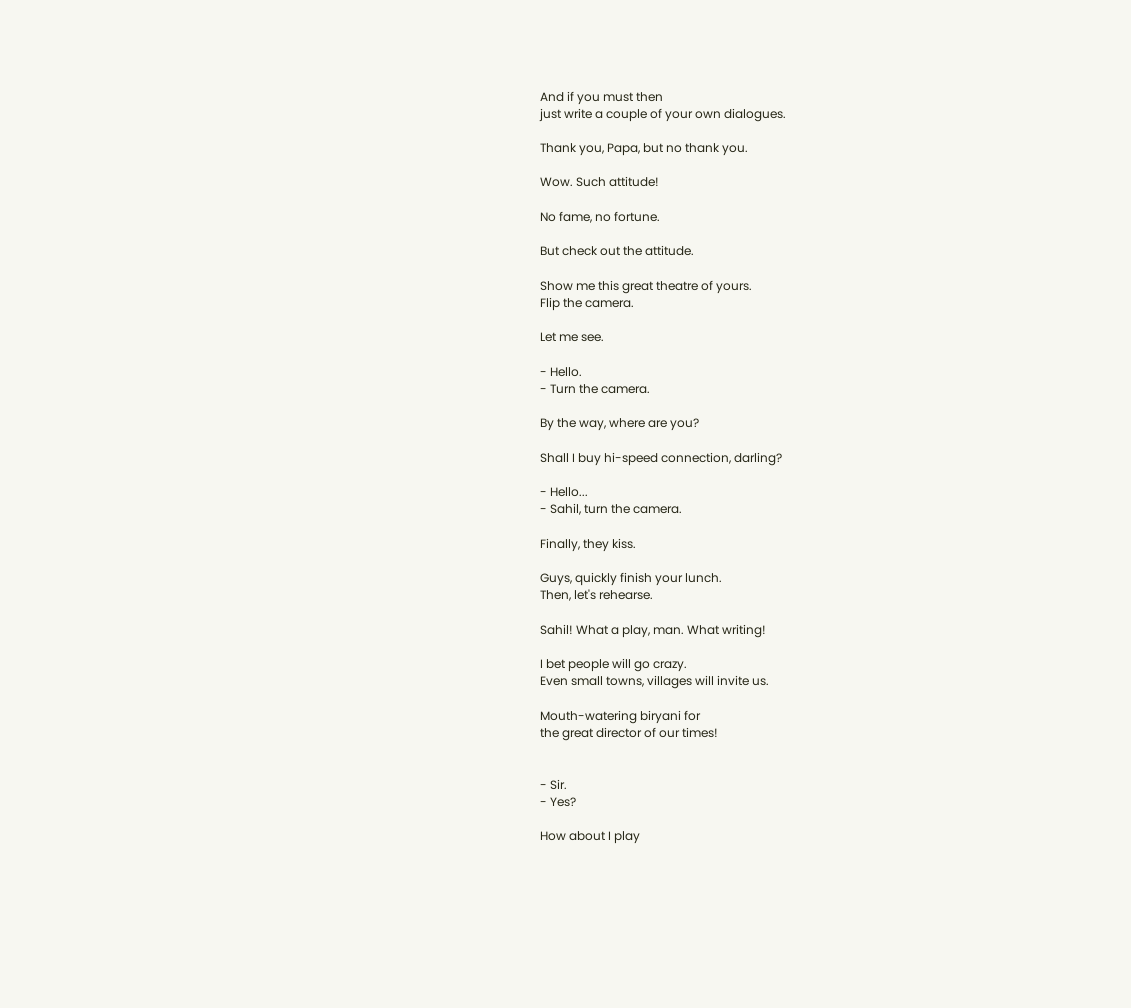And if you must then
just write a couple of your own dialogues.

Thank you, Papa, but no thank you.

Wow. Such attitude!

No fame, no fortune.

But check out the attitude.

Show me this great theatre of yours.
Flip the camera.

Let me see.

- Hello.
- Turn the camera.

By the way, where are you?

Shall I buy hi-speed connection, darling?

- Hello...
- Sahil, turn the camera.

Finally, they kiss.

Guys, quickly finish your lunch.
Then, let's rehearse.

Sahil! What a play, man. What writing!

I bet people will go crazy.
Even small towns, villages will invite us.

Mouth-watering biryani for
the great director of our times!


- Sir.
- Yes?

How about I play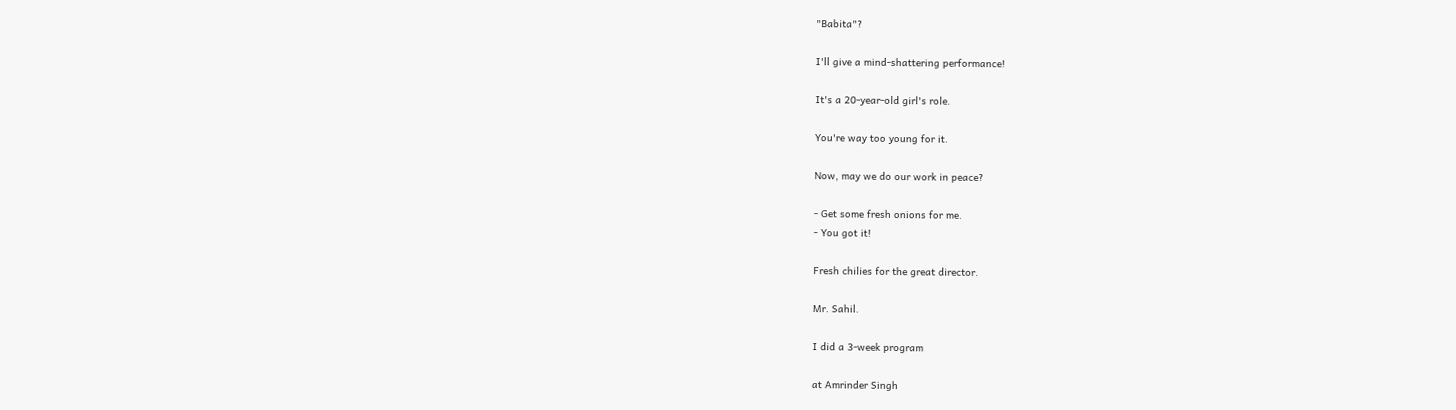"Babita"?

I'll give a mind-shattering performance!

It's a 20-year-old girl's role.

You're way too young for it.

Now, may we do our work in peace?

- Get some fresh onions for me.
- You got it!

Fresh chilies for the great director.

Mr. Sahil.

I did a 3-week program

at Amrinder Singh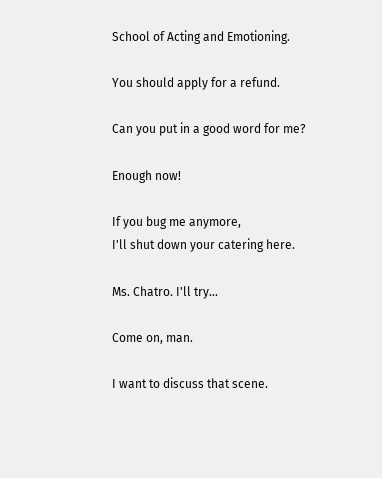School of Acting and Emotioning.

You should apply for a refund.

Can you put in a good word for me?

Enough now!

If you bug me anymore,
I'll shut down your catering here.

Ms. Chatro. I'll try...

Come on, man.

I want to discuss that scene.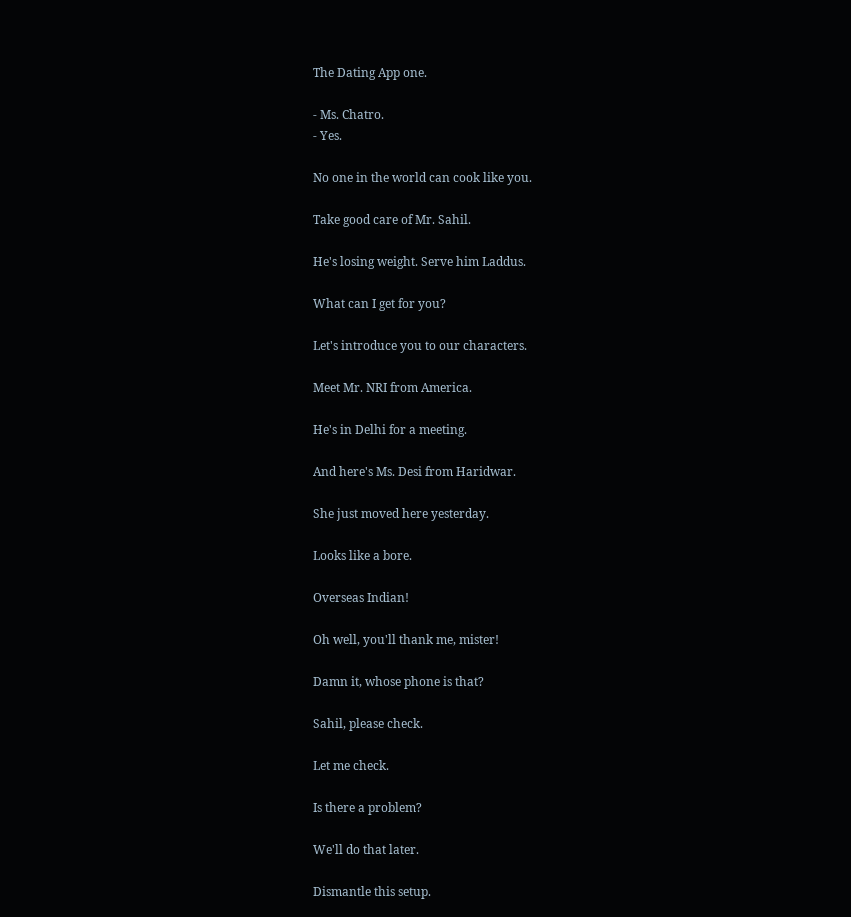The Dating App one.

- Ms. Chatro.
- Yes.

No one in the world can cook like you.

Take good care of Mr. Sahil.

He's losing weight. Serve him Laddus.

What can I get for you?

Let's introduce you to our characters.

Meet Mr. NRI from America.

He's in Delhi for a meeting.

And here's Ms. Desi from Haridwar.

She just moved here yesterday.

Looks like a bore.

Overseas Indian!

Oh well, you'll thank me, mister!

Damn it, whose phone is that?

Sahil, please check.

Let me check.

Is there a problem?

We'll do that later.

Dismantle this setup.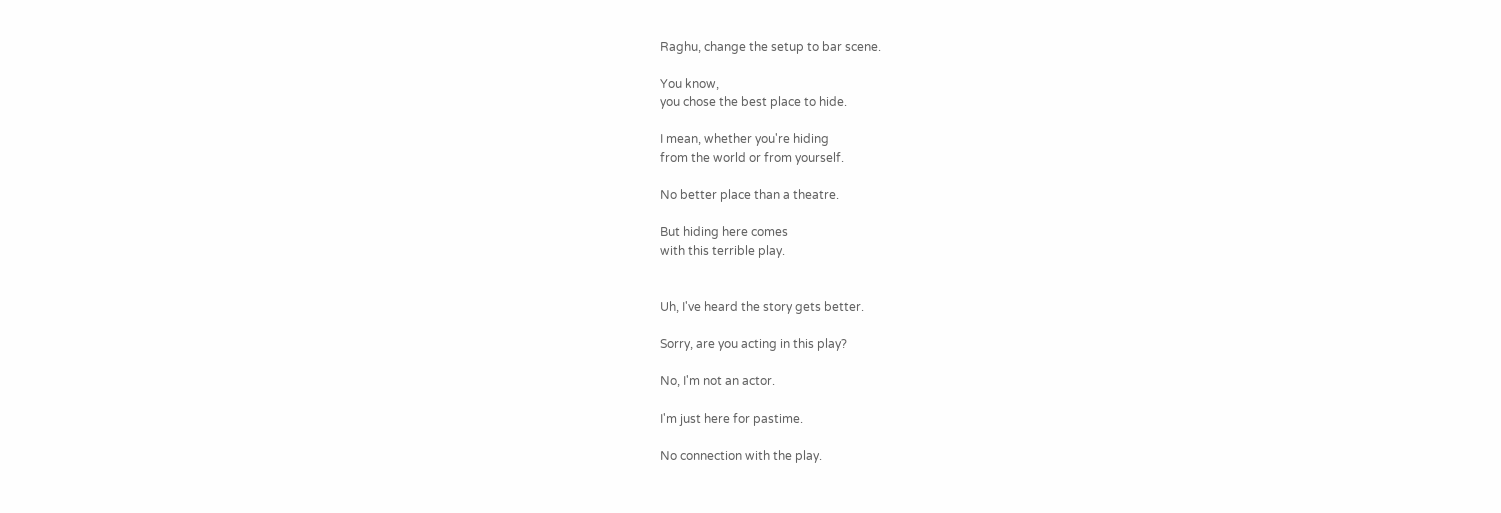Raghu, change the setup to bar scene.

You know,
you chose the best place to hide.

I mean, whether you're hiding
from the world or from yourself.

No better place than a theatre.

But hiding here comes
with this terrible play.


Uh, I've heard the story gets better.

Sorry, are you acting in this play?

No, I'm not an actor.

I'm just here for pastime.

No connection with the play.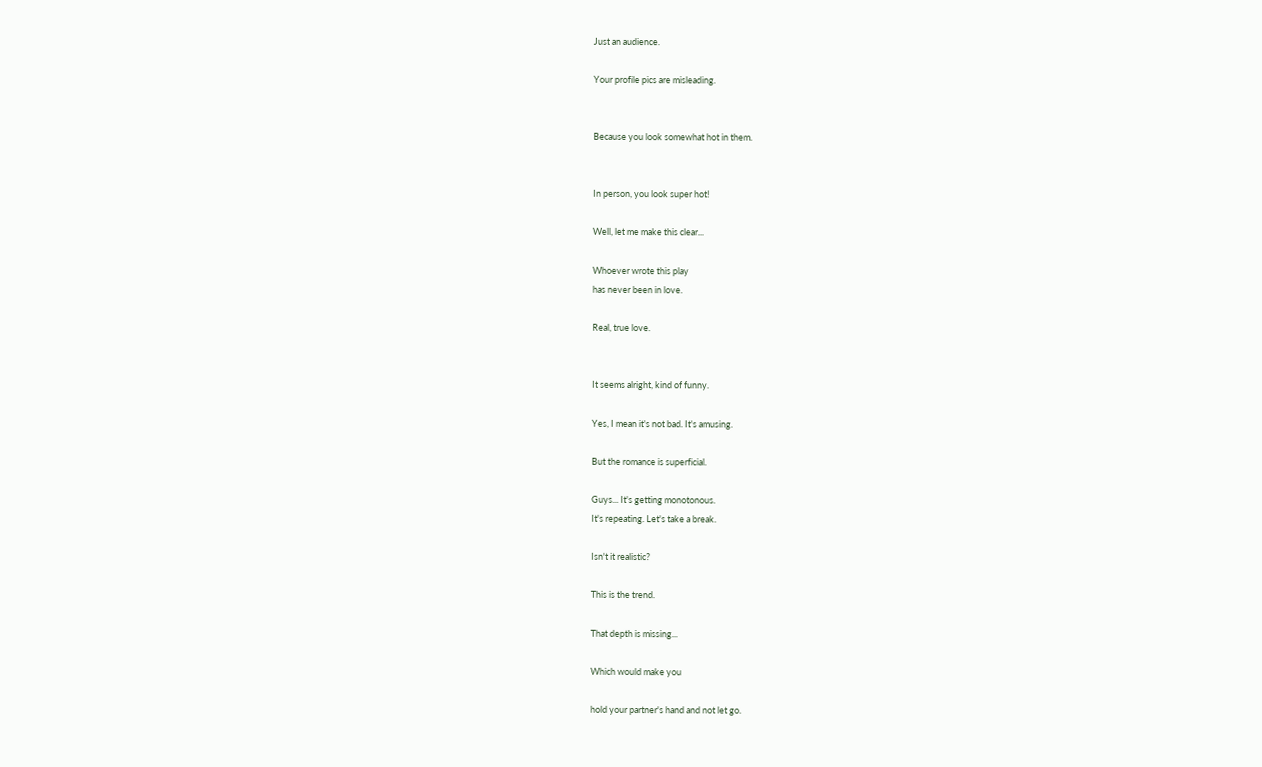Just an audience.

Your profile pics are misleading.


Because you look somewhat hot in them.


In person, you look super hot!

Well, let me make this clear...

Whoever wrote this play
has never been in love.

Real, true love.


It seems alright, kind of funny.

Yes, I mean it's not bad. It's amusing.

But the romance is superficial.

Guys... It's getting monotonous.
It's repeating. Let's take a break.

Isn't it realistic?

This is the trend.

That depth is missing...

Which would make you

hold your partner's hand and not let go.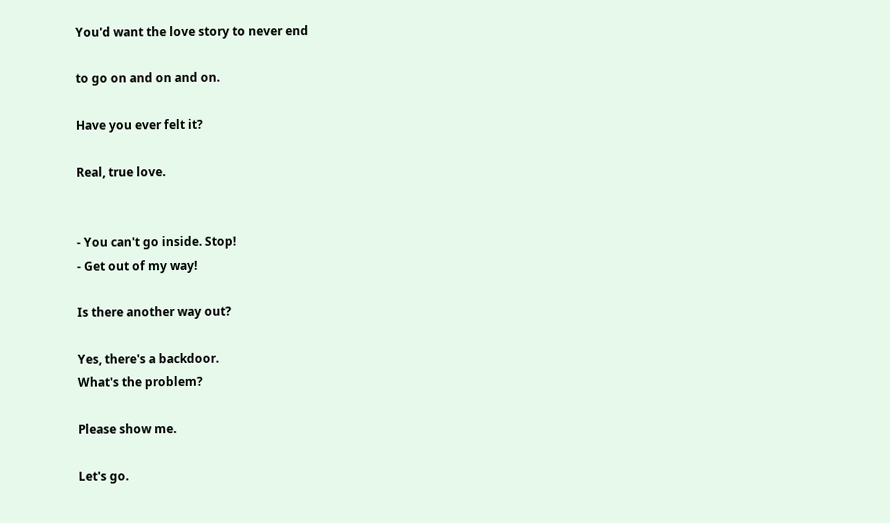You'd want the love story to never end

to go on and on and on.

Have you ever felt it?

Real, true love.


- You can't go inside. Stop!
- Get out of my way!

Is there another way out?

Yes, there's a backdoor.
What's the problem?

Please show me.

Let's go.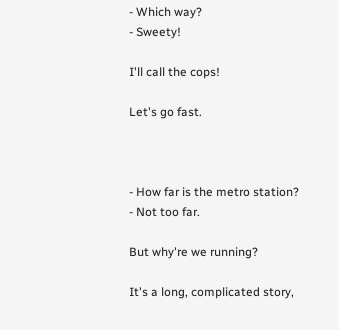- Which way?
- Sweety!

I'll call the cops!

Let's go fast.



- How far is the metro station?
- Not too far.

But why're we running?

It's a long, complicated story,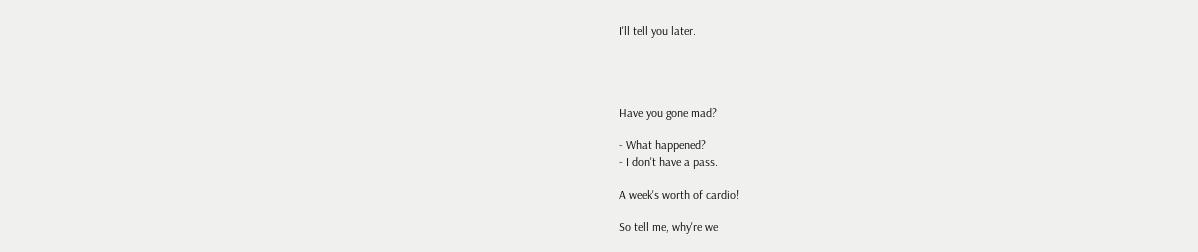I'll tell you later.




Have you gone mad?

- What happened?
- I don't have a pass.

A week's worth of cardio!

So tell me, why're we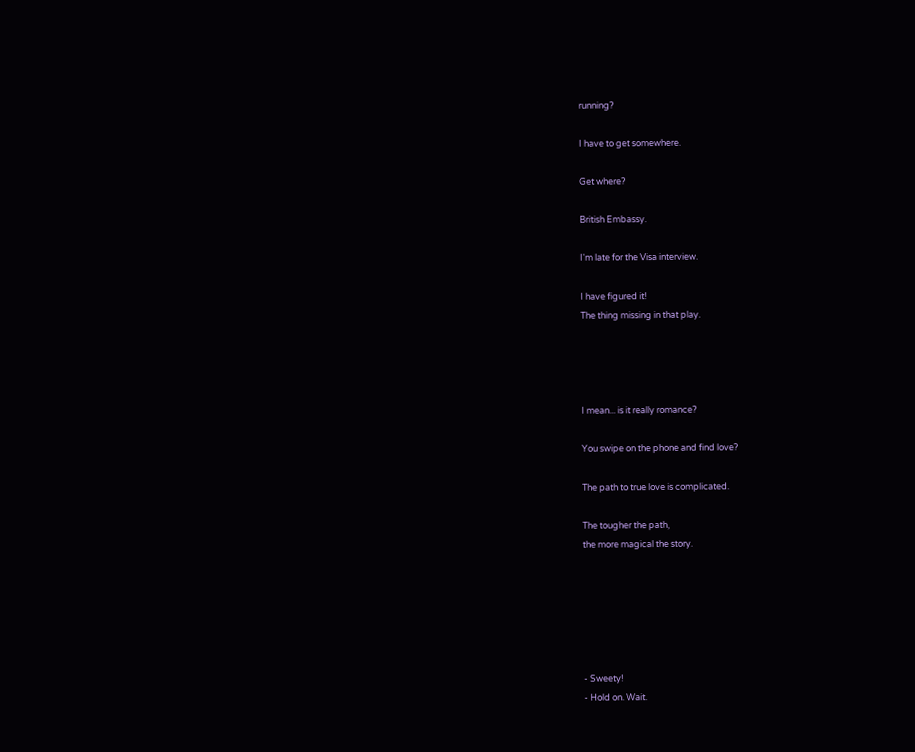running?

I have to get somewhere.

Get where?

British Embassy.

I'm late for the Visa interview.

I have figured it!
The thing missing in that play.




I mean... is it really romance?

You swipe on the phone and find love?

The path to true love is complicated.

The tougher the path,
the more magical the story.






- Sweety!
- Hold on. Wait.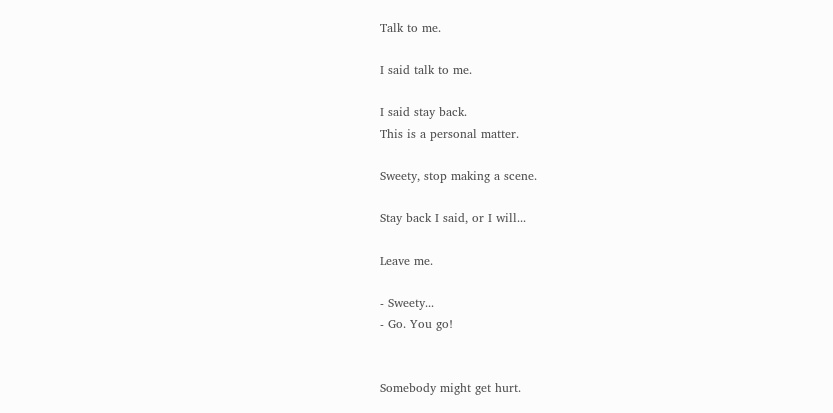Talk to me.

I said talk to me.

I said stay back.
This is a personal matter.

Sweety, stop making a scene.

Stay back I said, or I will...

Leave me.

- Sweety...
- Go. You go!


Somebody might get hurt.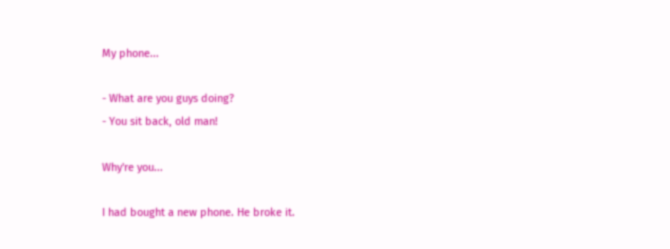My phone...

- What are you guys doing?
- You sit back, old man!

Why're you...

I had bought a new phone. He broke it.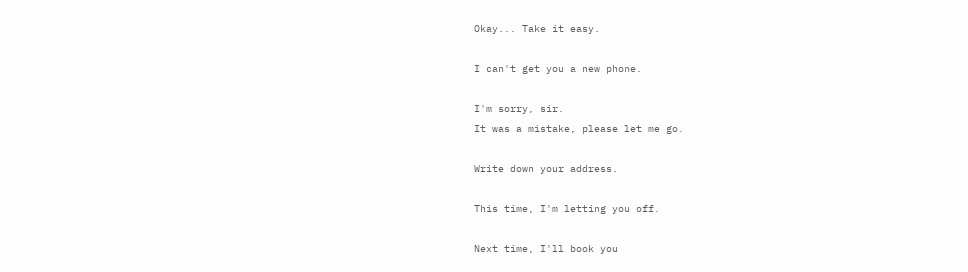Okay... Take it easy.

I can't get you a new phone.

I'm sorry, sir.
It was a mistake, please let me go.

Write down your address.

This time, I'm letting you off.

Next time, I'll book you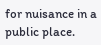for nuisance in a public place.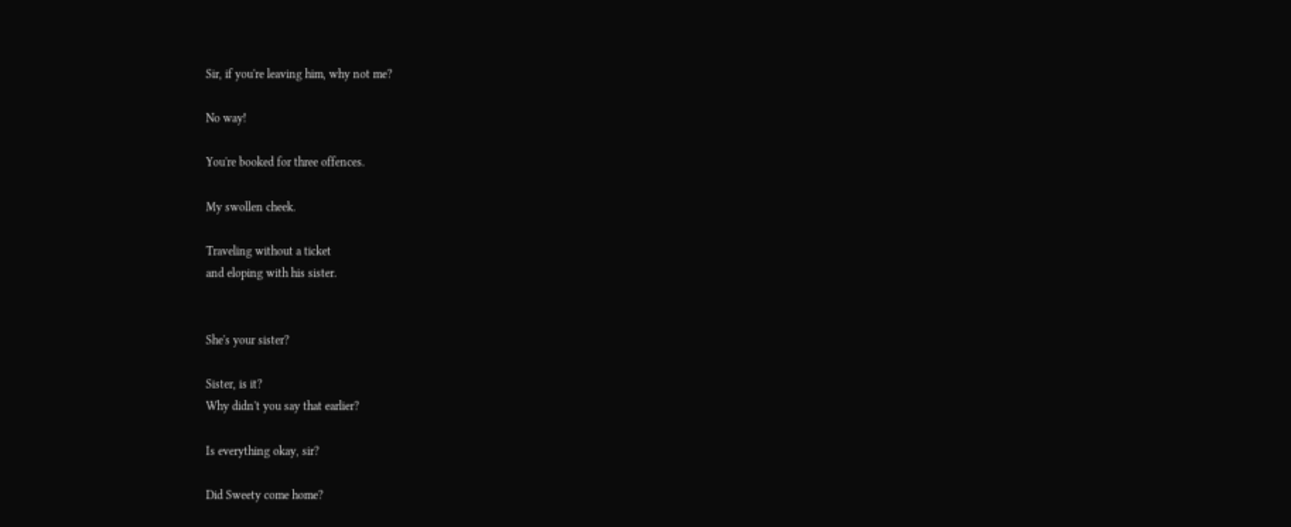Sir, if you're leaving him, why not me?

No way!

You're booked for three offences.

My swollen cheek.

Traveling without a ticket
and eloping with his sister.


She's your sister?

Sister, is it?
Why didn't you say that earlier?

Is everything okay, sir?

Did Sweety come home?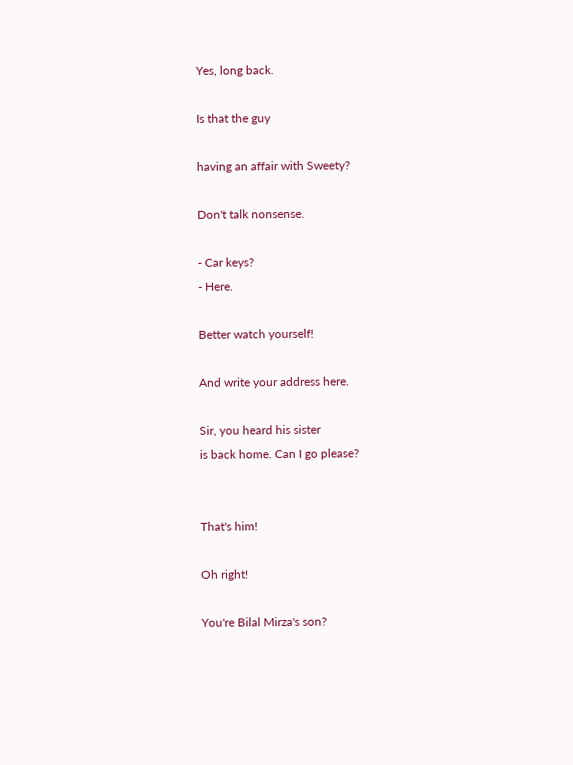Yes, long back.

Is that the guy

having an affair with Sweety?

Don't talk nonsense.

- Car keys?
- Here.

Better watch yourself!

And write your address here.

Sir, you heard his sister
is back home. Can I go please?


That's him!

Oh right!

You're Bilal Mirza's son?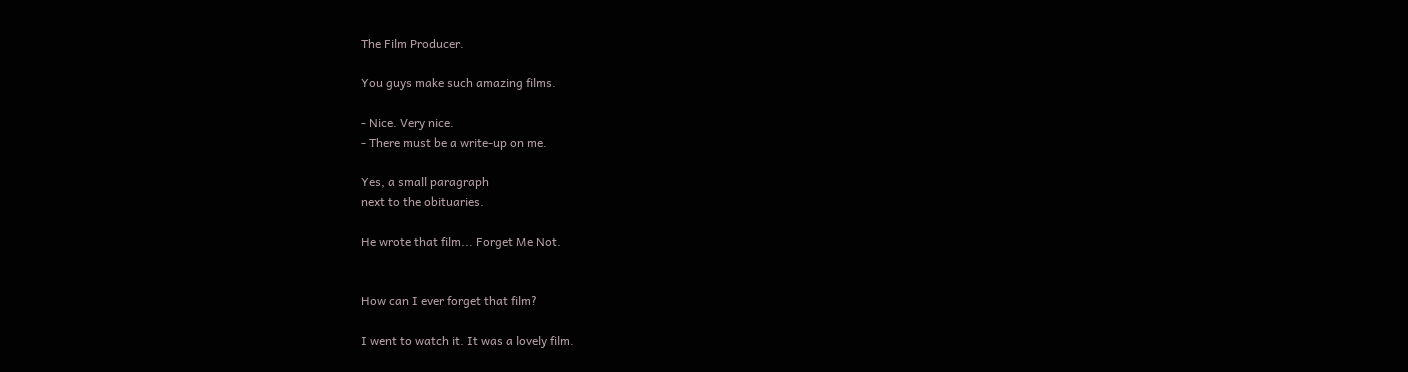The Film Producer.

You guys make such amazing films.

- Nice. Very nice.
- There must be a write-up on me.

Yes, a small paragraph
next to the obituaries.

He wrote that film... Forget Me Not.


How can I ever forget that film?

I went to watch it. It was a lovely film.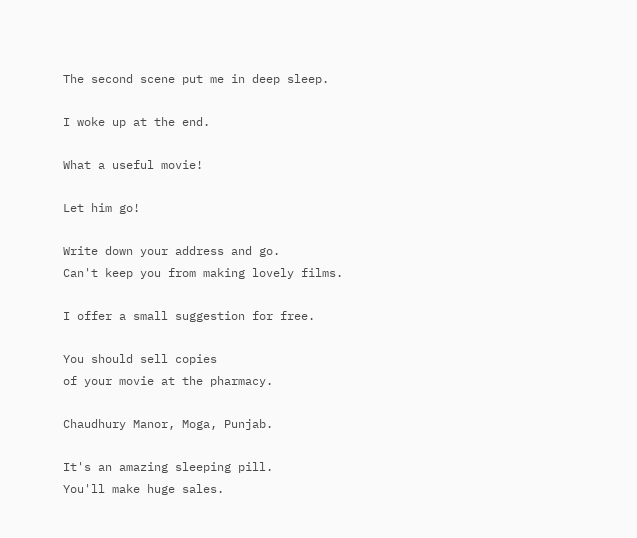The second scene put me in deep sleep.

I woke up at the end.

What a useful movie!

Let him go!

Write down your address and go.
Can't keep you from making lovely films.

I offer a small suggestion for free.

You should sell copies
of your movie at the pharmacy.

Chaudhury Manor, Moga, Punjab.

It's an amazing sleeping pill.
You'll make huge sales.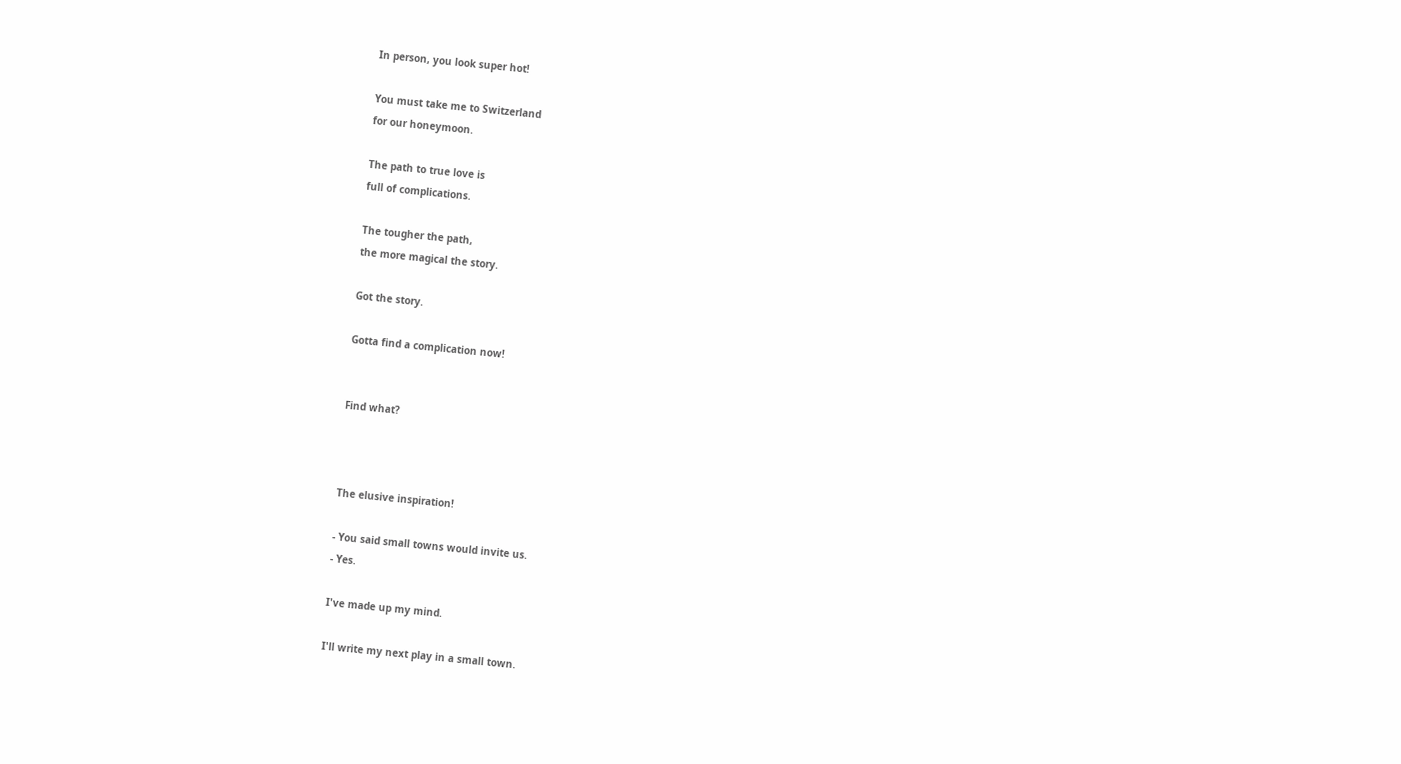In person, you look super hot!

You must take me to Switzerland
for our honeymoon.

The path to true love is
full of complications.

The tougher the path,
the more magical the story.

Got the story.

Gotta find a complication now!


Find what?



The elusive inspiration!

- You said small towns would invite us.
- Yes.

I've made up my mind.

I'll write my next play in a small town.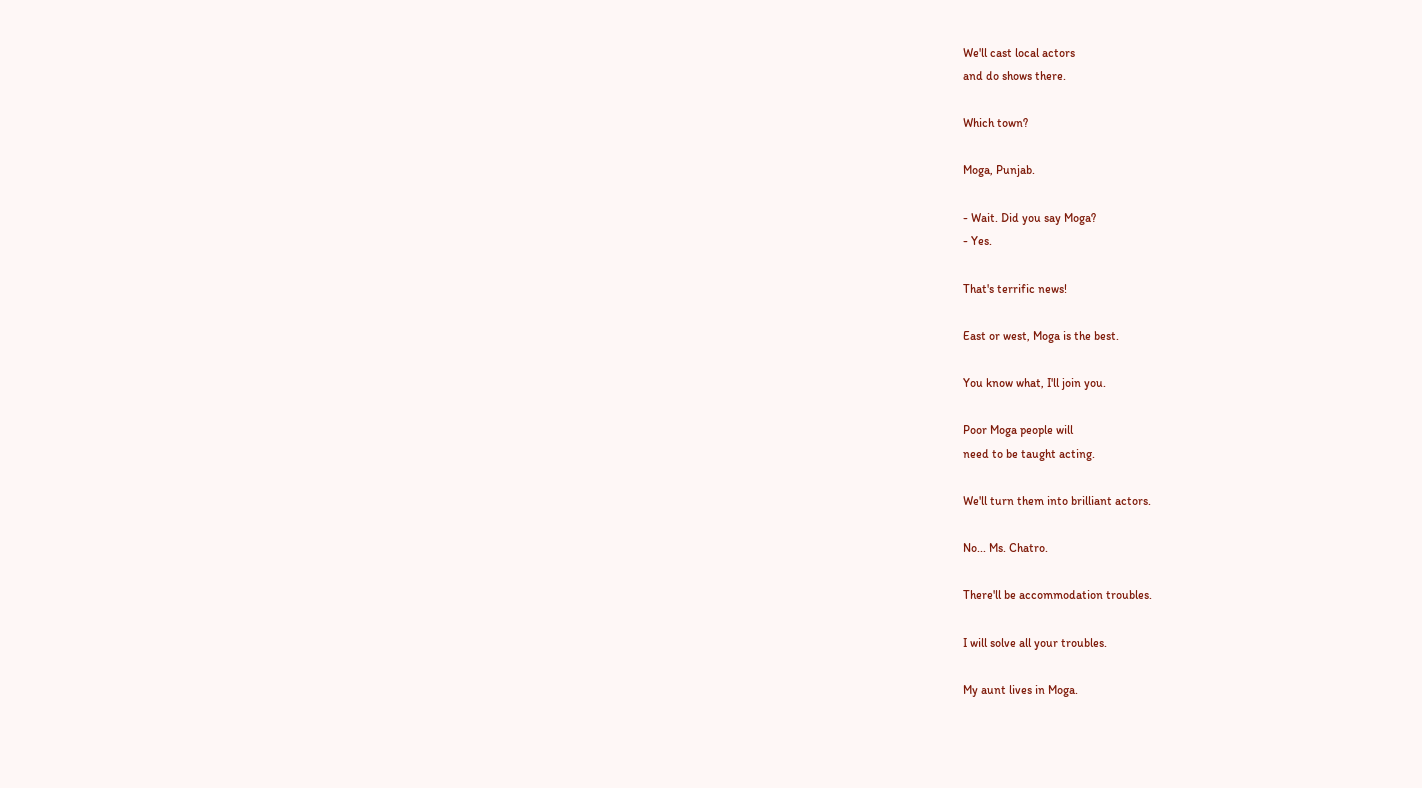We'll cast local actors
and do shows there.

Which town?

Moga, Punjab.

- Wait. Did you say Moga?
- Yes.

That's terrific news!

East or west, Moga is the best.

You know what, I'll join you.

Poor Moga people will
need to be taught acting.

We'll turn them into brilliant actors.

No... Ms. Chatro.

There'll be accommodation troubles.

I will solve all your troubles.

My aunt lives in Moga.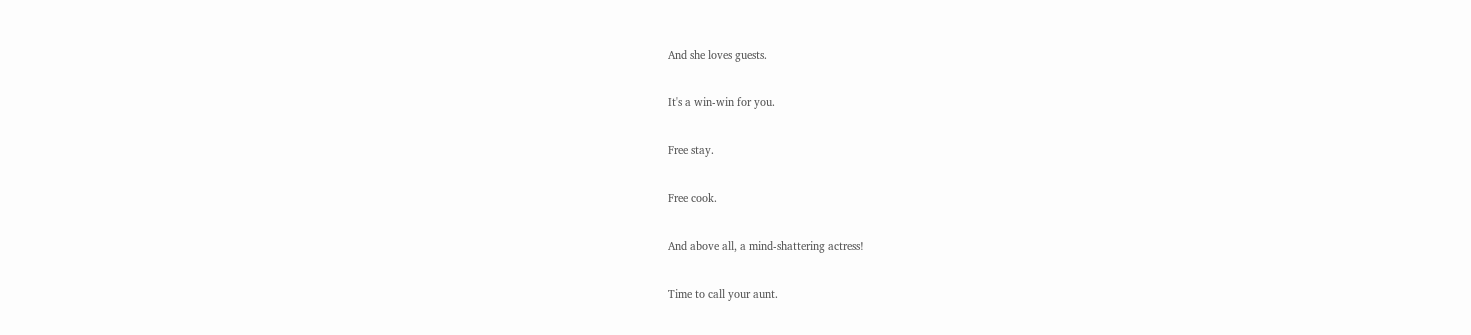And she loves guests.

It's a win-win for you.

Free stay.

Free cook.

And above all, a mind-shattering actress!

Time to call your aunt.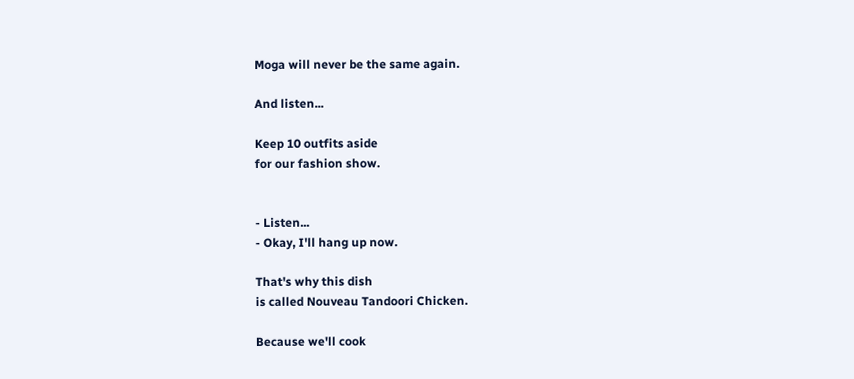Moga will never be the same again.

And listen...

Keep 10 outfits aside
for our fashion show.


- Listen...
- Okay, I'll hang up now.

That's why this dish
is called Nouveau Tandoori Chicken.

Because we'll cook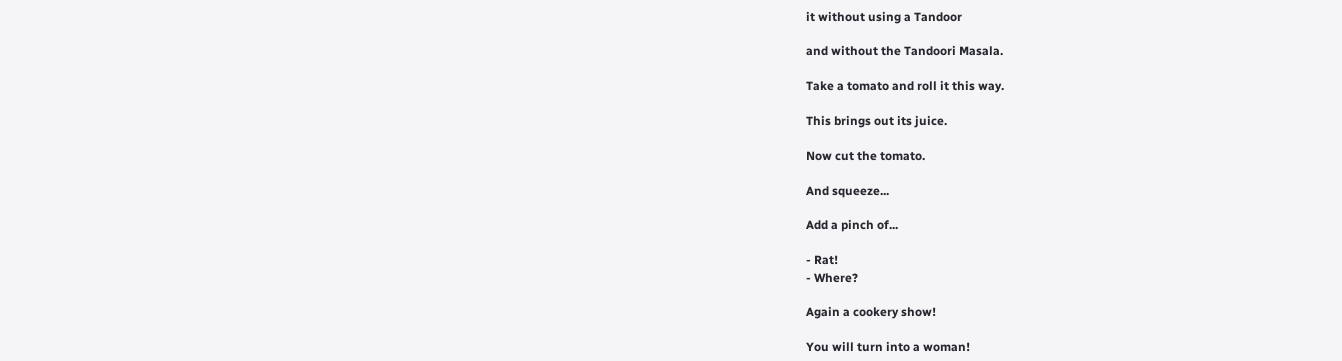it without using a Tandoor

and without the Tandoori Masala.

Take a tomato and roll it this way.

This brings out its juice.

Now cut the tomato.

And squeeze...

Add a pinch of...

- Rat!
- Where?

Again a cookery show!

You will turn into a woman!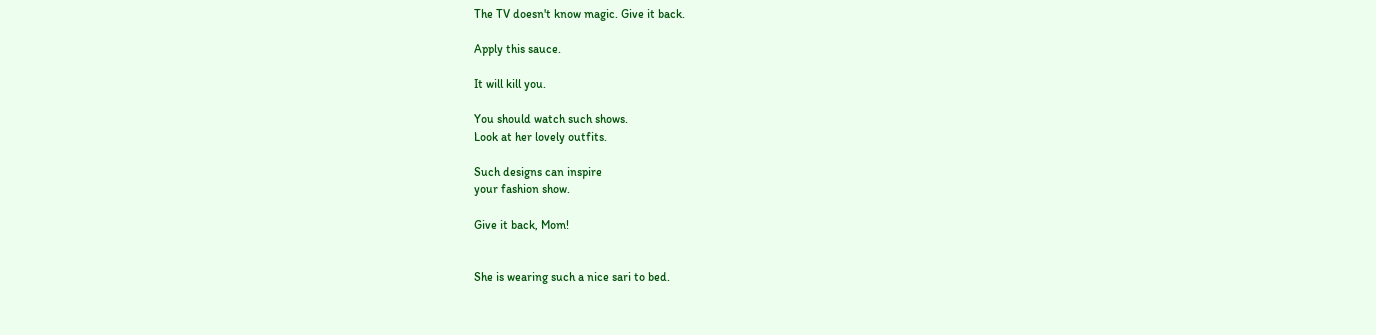The TV doesn't know magic. Give it back.

Apply this sauce.

It will kill you.

You should watch such shows.
Look at her lovely outfits.

Such designs can inspire
your fashion show.

Give it back, Mom!


She is wearing such a nice sari to bed.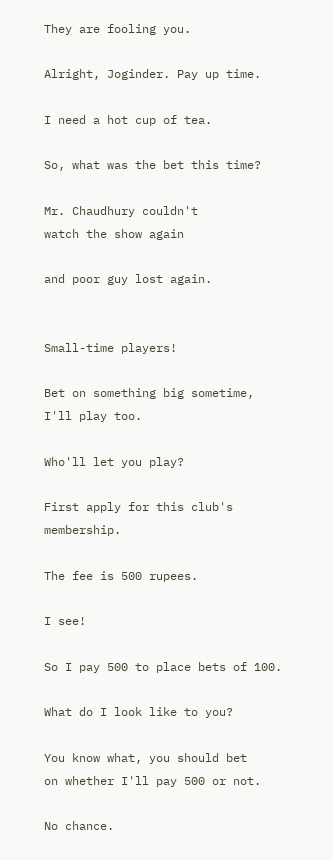They are fooling you.

Alright, Joginder. Pay up time.

I need a hot cup of tea.

So, what was the bet this time?

Mr. Chaudhury couldn't
watch the show again

and poor guy lost again.


Small-time players!

Bet on something big sometime,
I'll play too.

Who'll let you play?

First apply for this club's membership.

The fee is 500 rupees.

I see!

So I pay 500 to place bets of 100.

What do I look like to you?

You know what, you should bet
on whether I'll pay 500 or not.

No chance.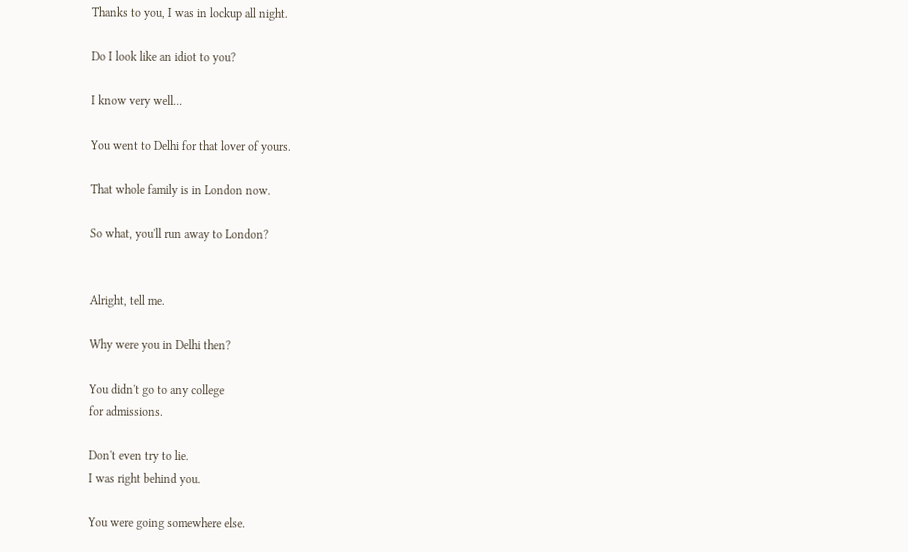Thanks to you, I was in lockup all night.

Do I look like an idiot to you?

I know very well...

You went to Delhi for that lover of yours.

That whole family is in London now.

So what, you'll run away to London?


Alright, tell me.

Why were you in Delhi then?

You didn't go to any college
for admissions.

Don't even try to lie.
I was right behind you.

You were going somewhere else.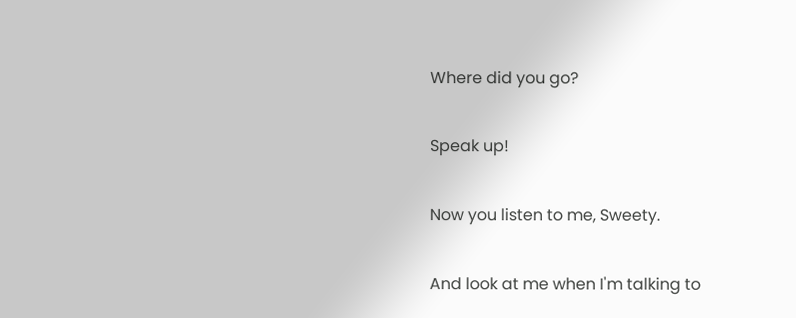Where did you go?

Speak up!

Now you listen to me, Sweety.

And look at me when I'm talking to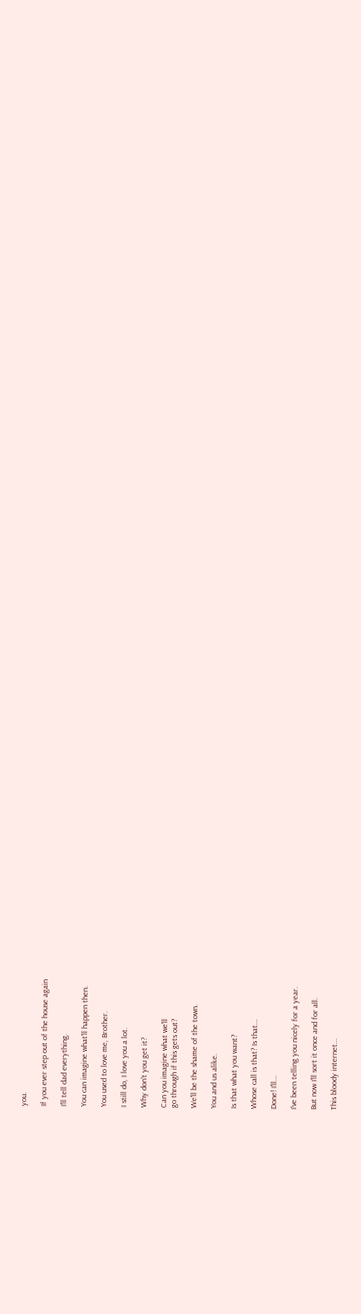you.

If you ever step out of the house again

I'll tell dad everything.

You can imagine what'll happen then.

You used to love me, Brother.

I still do, I love you a lot.

Why don't you get it?

Can you imagine what we'll
go through if this gets out?

We'll be the shame of the town.

You and us alike.

Is that what you want?

Whose call is that? Is that...

Done! I'll...

I've been telling you nicely for a year.

But now I'll sort it once and for all.

This bloody internet...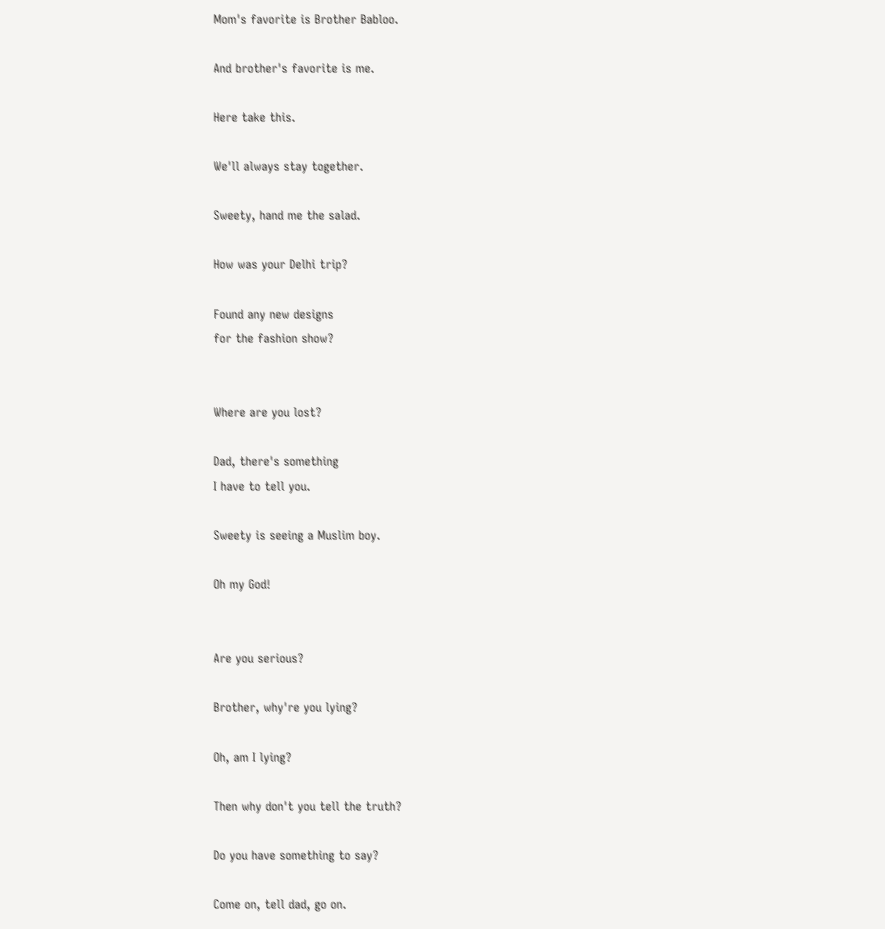Mom's favorite is Brother Babloo.

And brother's favorite is me.

Here take this.

We'll always stay together.

Sweety, hand me the salad.

How was your Delhi trip?

Found any new designs
for the fashion show?


Where are you lost?

Dad, there's something
I have to tell you.

Sweety is seeing a Muslim boy.

Oh my God!


Are you serious?

Brother, why're you lying?

Oh, am I lying?

Then why don't you tell the truth?

Do you have something to say?

Come on, tell dad, go on.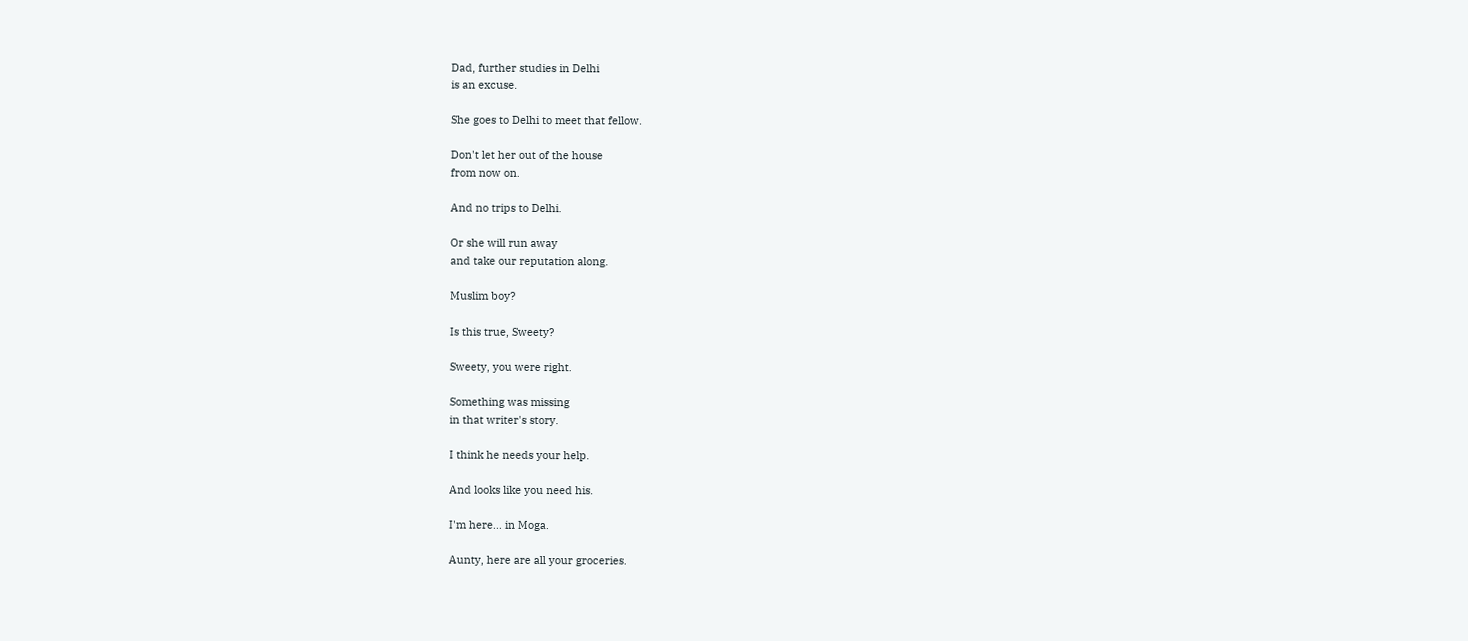Dad, further studies in Delhi
is an excuse.

She goes to Delhi to meet that fellow.

Don't let her out of the house
from now on.

And no trips to Delhi.

Or she will run away
and take our reputation along.

Muslim boy?

Is this true, Sweety?

Sweety, you were right.

Something was missing
in that writer's story.

I think he needs your help.

And looks like you need his.

I'm here... in Moga.

Aunty, here are all your groceries.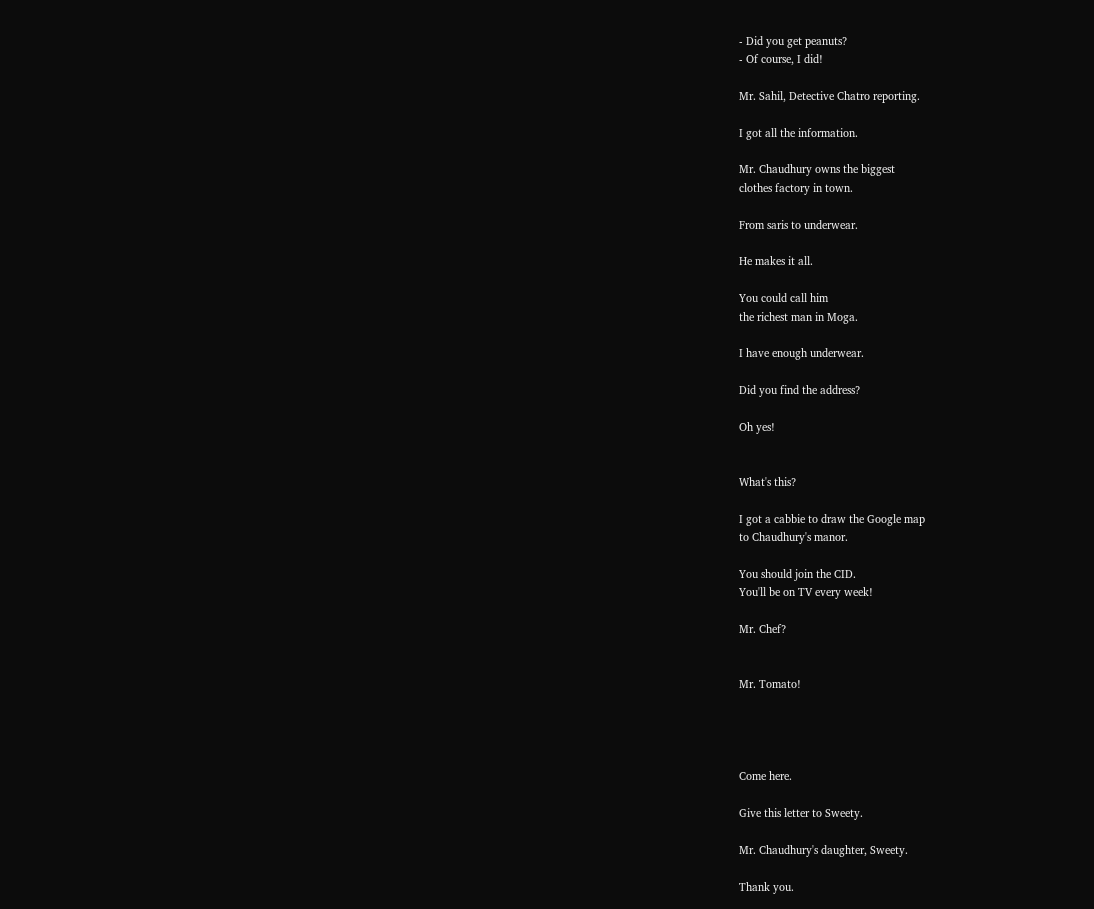- Did you get peanuts?
- Of course, I did!

Mr. Sahil, Detective Chatro reporting.

I got all the information.

Mr. Chaudhury owns the biggest
clothes factory in town.

From saris to underwear.

He makes it all.

You could call him
the richest man in Moga.

I have enough underwear.

Did you find the address?

Oh yes!


What's this?

I got a cabbie to draw the Google map
to Chaudhury's manor.

You should join the CID.
You'll be on TV every week!

Mr. Chef?


Mr. Tomato!




Come here.

Give this letter to Sweety.

Mr. Chaudhury's daughter, Sweety.

Thank you.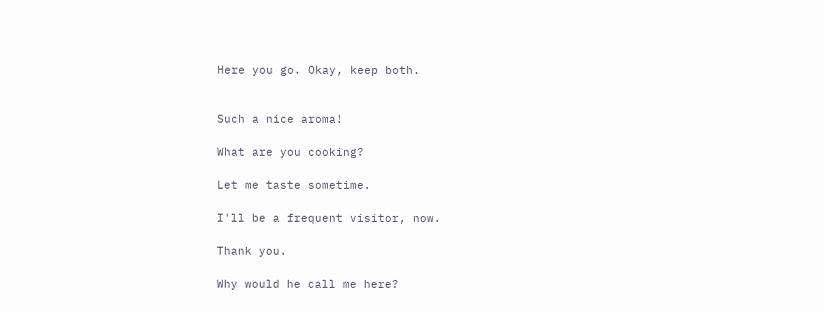Here you go. Okay, keep both.


Such a nice aroma!

What are you cooking?

Let me taste sometime.

I'll be a frequent visitor, now.

Thank you.

Why would he call me here?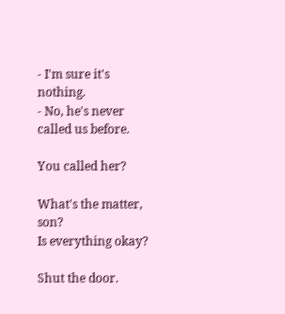- I'm sure it's nothing.
- No, he's never called us before.

You called her?

What's the matter, son?
Is everything okay?

Shut the door.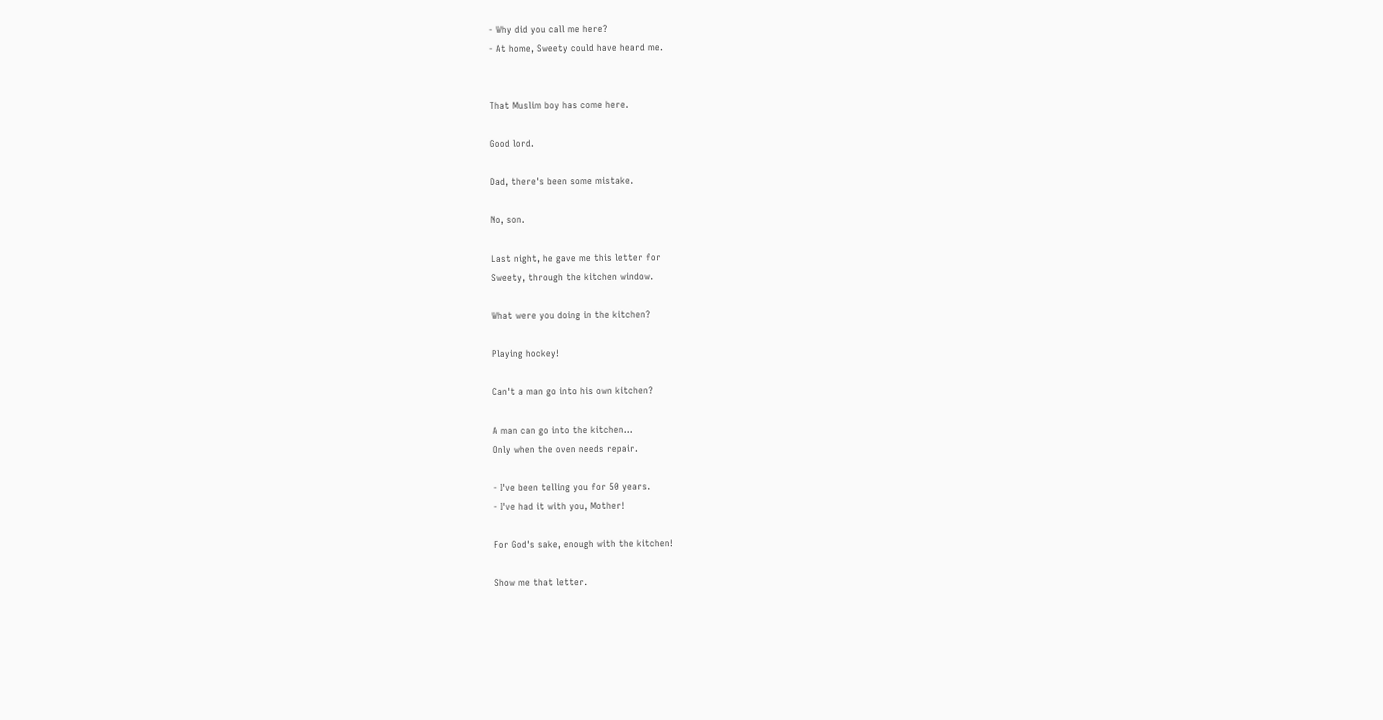- Why did you call me here?
- At home, Sweety could have heard me.


That Muslim boy has come here.

Good lord.

Dad, there's been some mistake.

No, son.

Last night, he gave me this letter for
Sweety, through the kitchen window.

What were you doing in the kitchen?

Playing hockey!

Can't a man go into his own kitchen?

A man can go into the kitchen...
Only when the oven needs repair.

- I've been telling you for 50 years.
- I've had it with you, Mother!

For God's sake, enough with the kitchen!

Show me that letter.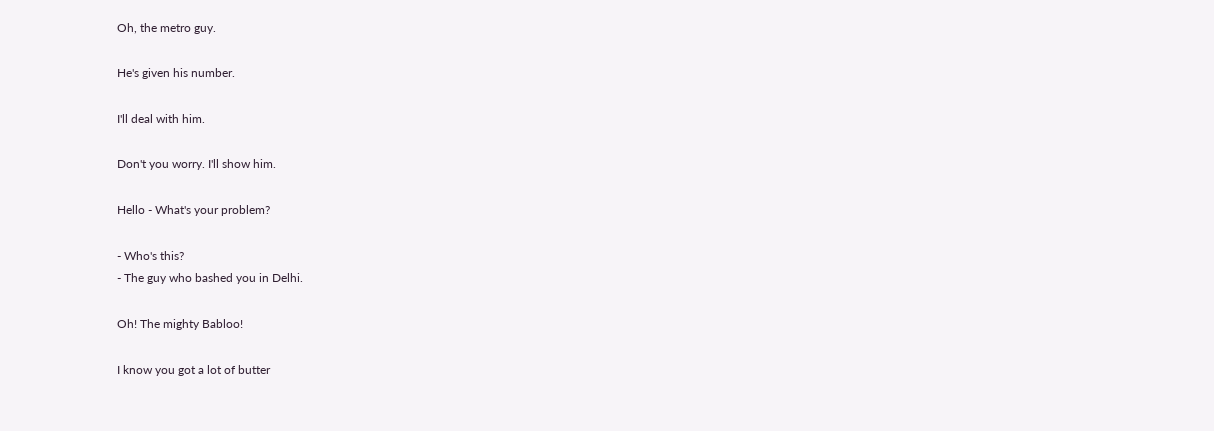Oh, the metro guy.

He's given his number.

I'll deal with him.

Don't you worry. I'll show him.

Hello - What's your problem?

- Who's this?
- The guy who bashed you in Delhi.

Oh! The mighty Babloo!

I know you got a lot of butter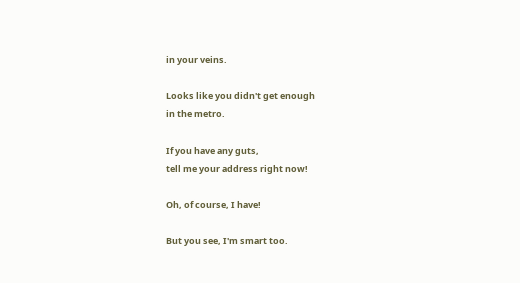in your veins.

Looks like you didn't get enough
in the metro.

If you have any guts,
tell me your address right now!

Oh, of course, I have!

But you see, I'm smart too.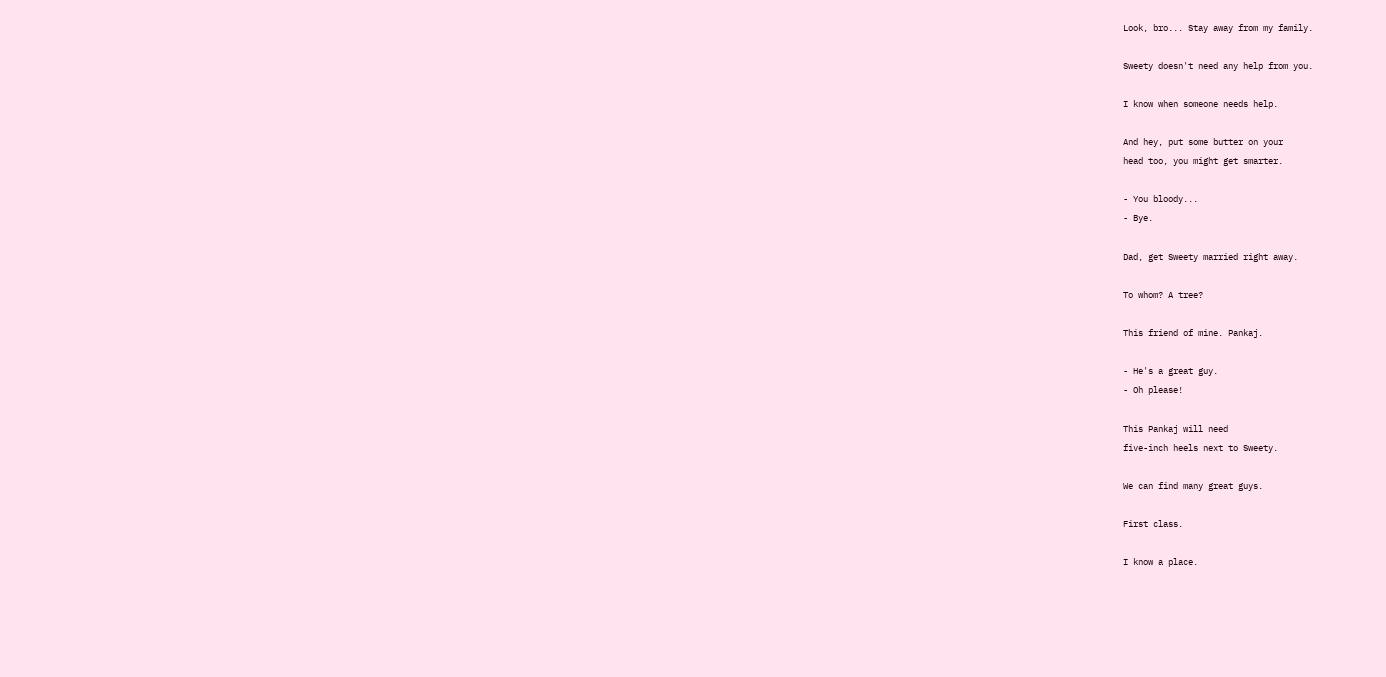Look, bro... Stay away from my family.

Sweety doesn't need any help from you.

I know when someone needs help.

And hey, put some butter on your
head too, you might get smarter.

- You bloody...
- Bye.

Dad, get Sweety married right away.

To whom? A tree?

This friend of mine. Pankaj.

- He's a great guy.
- Oh please!

This Pankaj will need
five-inch heels next to Sweety.

We can find many great guys.

First class.

I know a place.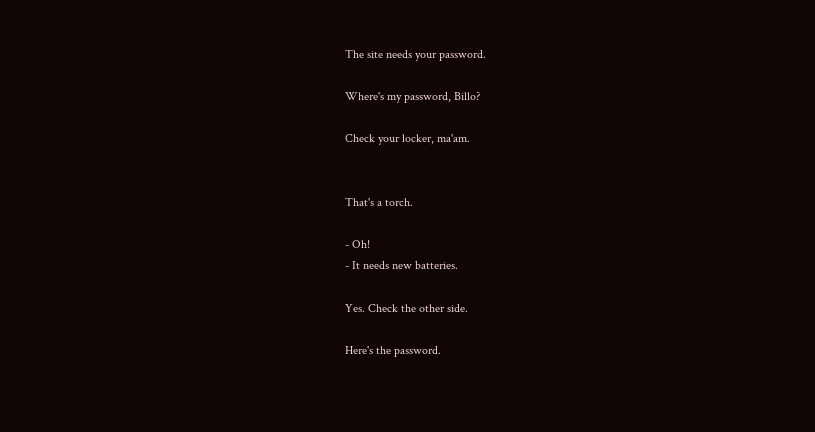The site needs your password.

Where's my password, Billo?

Check your locker, ma'am.


That's a torch.

- Oh!
- It needs new batteries.

Yes. Check the other side.

Here's the password.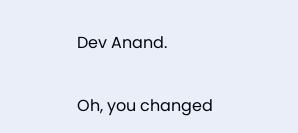Dev Anand.

Oh, you changed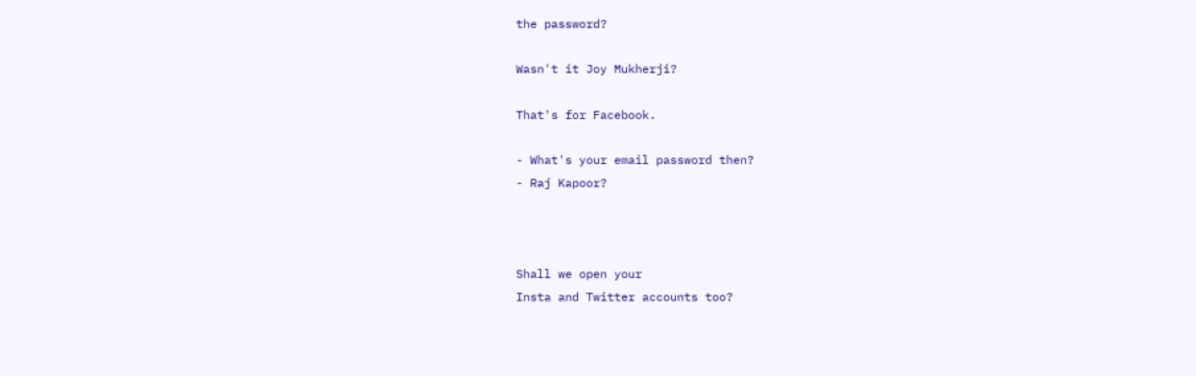the password?

Wasn't it Joy Mukherji?

That's for Facebook.

- What's your email password then?
- Raj Kapoor?



Shall we open your
Insta and Twitter accounts too?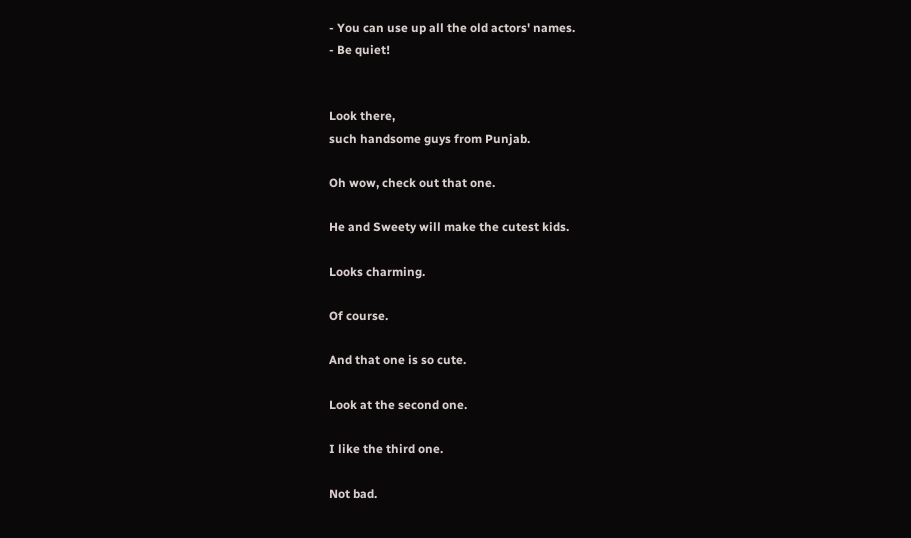- You can use up all the old actors' names.
- Be quiet!


Look there,
such handsome guys from Punjab.

Oh wow, check out that one.

He and Sweety will make the cutest kids.

Looks charming.

Of course.

And that one is so cute.

Look at the second one.

I like the third one.

Not bad.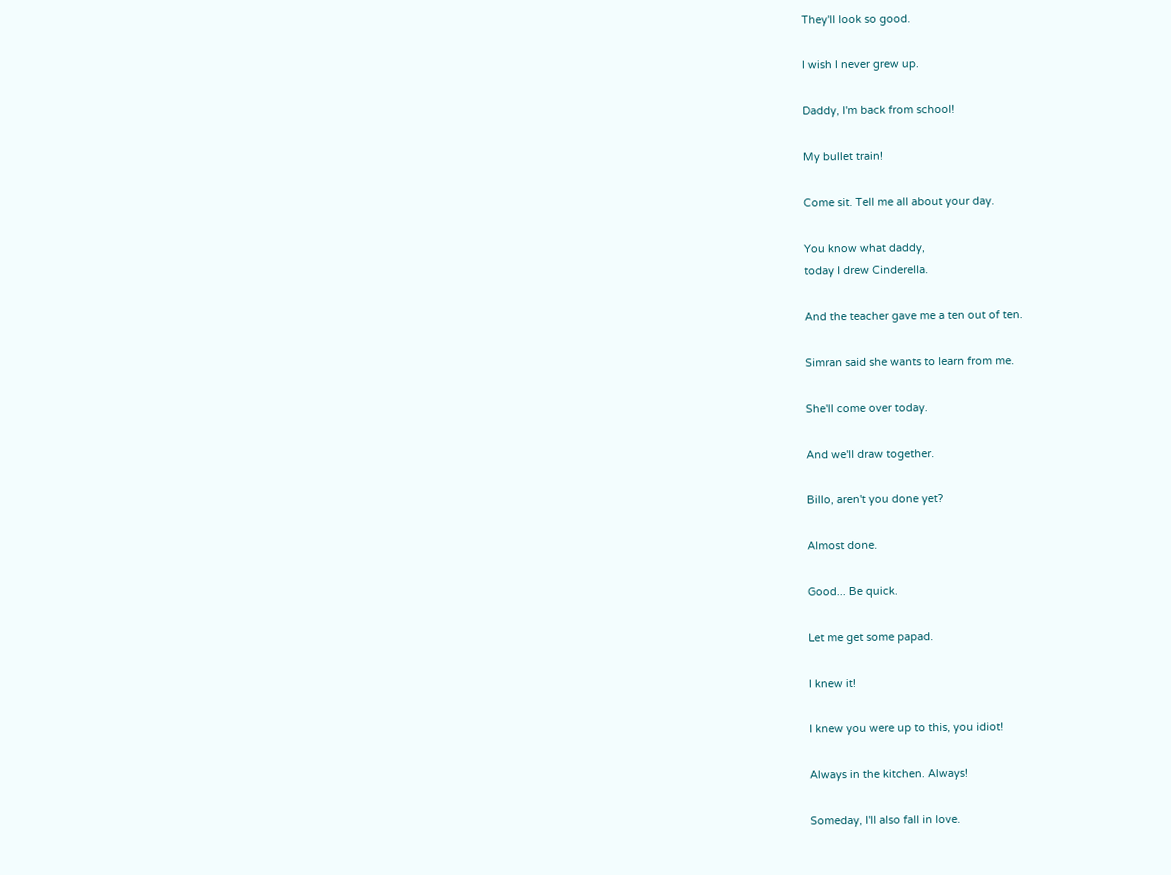They'll look so good.

I wish I never grew up.

Daddy, I'm back from school!

My bullet train!

Come sit. Tell me all about your day.

You know what daddy,
today I drew Cinderella.

And the teacher gave me a ten out of ten.

Simran said she wants to learn from me.

She'll come over today.

And we'll draw together.

Billo, aren't you done yet?

Almost done.

Good... Be quick.

Let me get some papad.

I knew it!

I knew you were up to this, you idiot!

Always in the kitchen. Always!

Someday, I'll also fall in love.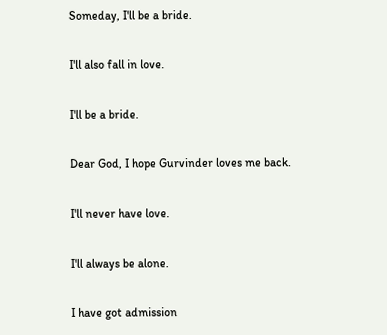Someday, I'll be a bride.

I'll also fall in love.

I'll be a bride.

Dear God, I hope Gurvinder loves me back.

I'll never have love.

I'll always be alone.

I have got admission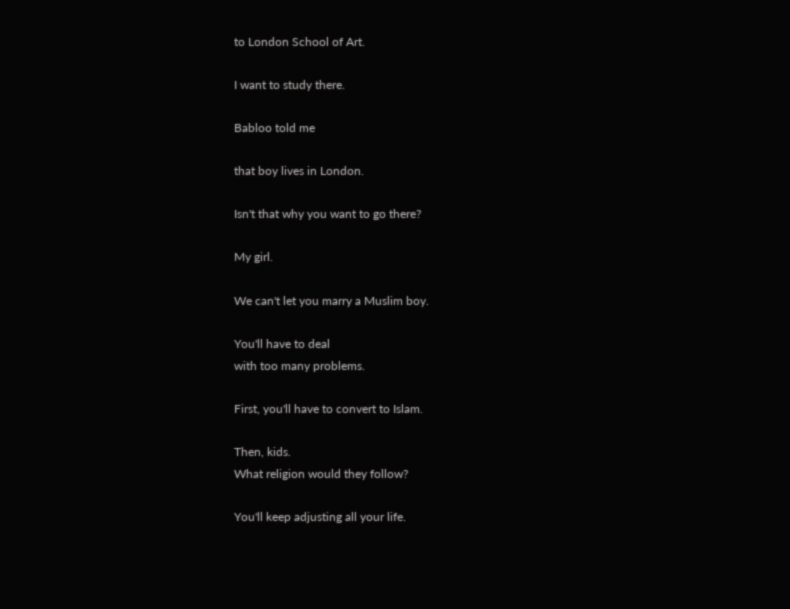to London School of Art.

I want to study there.

Babloo told me

that boy lives in London.

Isn't that why you want to go there?

My girl.

We can't let you marry a Muslim boy.

You'll have to deal
with too many problems.

First, you'll have to convert to Islam.

Then, kids.
What religion would they follow?

You'll keep adjusting all your life.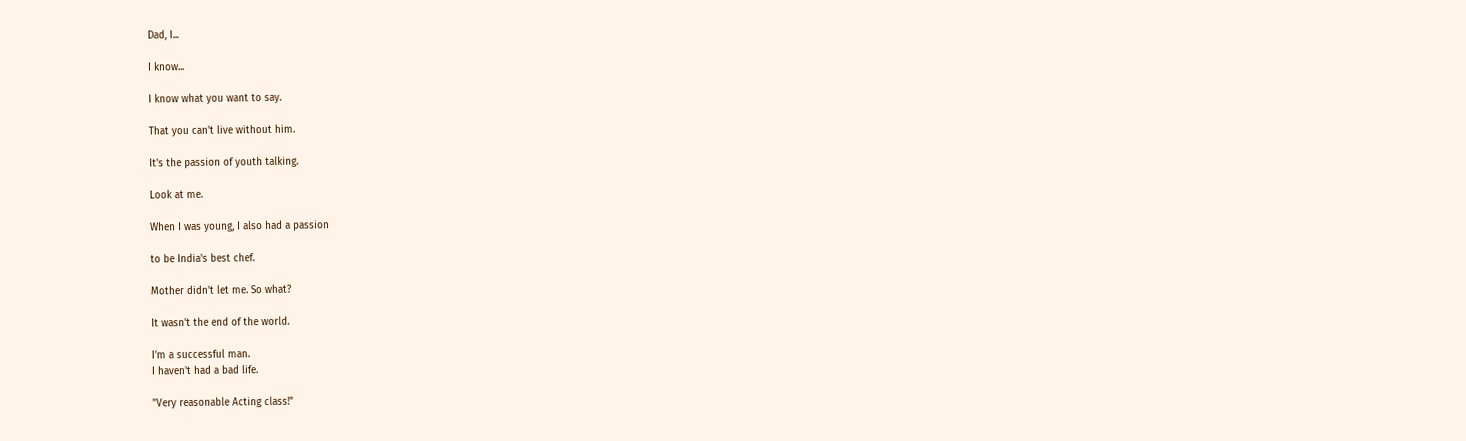Dad, I...

I know...

I know what you want to say.

That you can't live without him.

It's the passion of youth talking.

Look at me.

When I was young, I also had a passion

to be India's best chef.

Mother didn't let me. So what?

It wasn't the end of the world.

I'm a successful man.
I haven't had a bad life.

"Very reasonable Acting class!"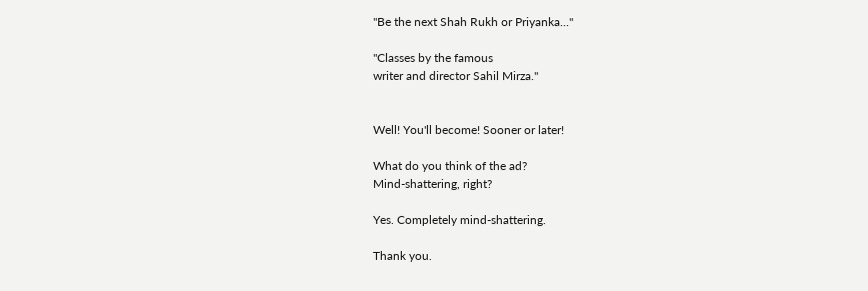"Be the next Shah Rukh or Priyanka..."

"Classes by the famous
writer and director Sahil Mirza."


Well! You'll become! Sooner or later!

What do you think of the ad?
Mind-shattering, right?

Yes. Completely mind-shattering.

Thank you.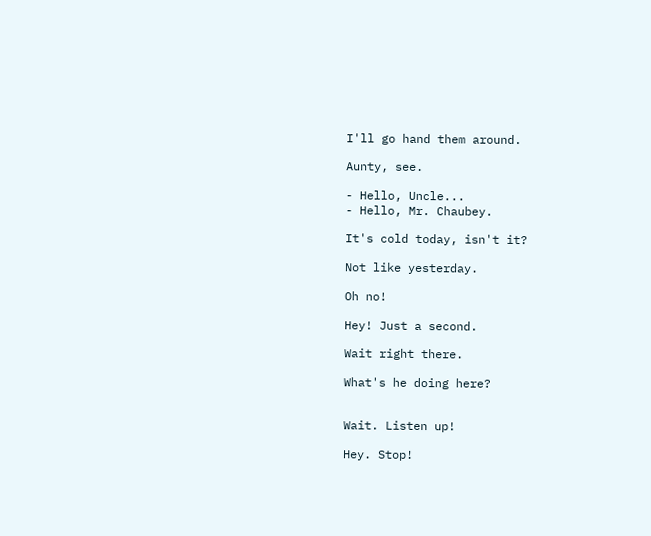I'll go hand them around.

Aunty, see.

- Hello, Uncle...
- Hello, Mr. Chaubey.

It's cold today, isn't it?

Not like yesterday.

Oh no!

Hey! Just a second.

Wait right there.

What's he doing here?


Wait. Listen up!

Hey. Stop!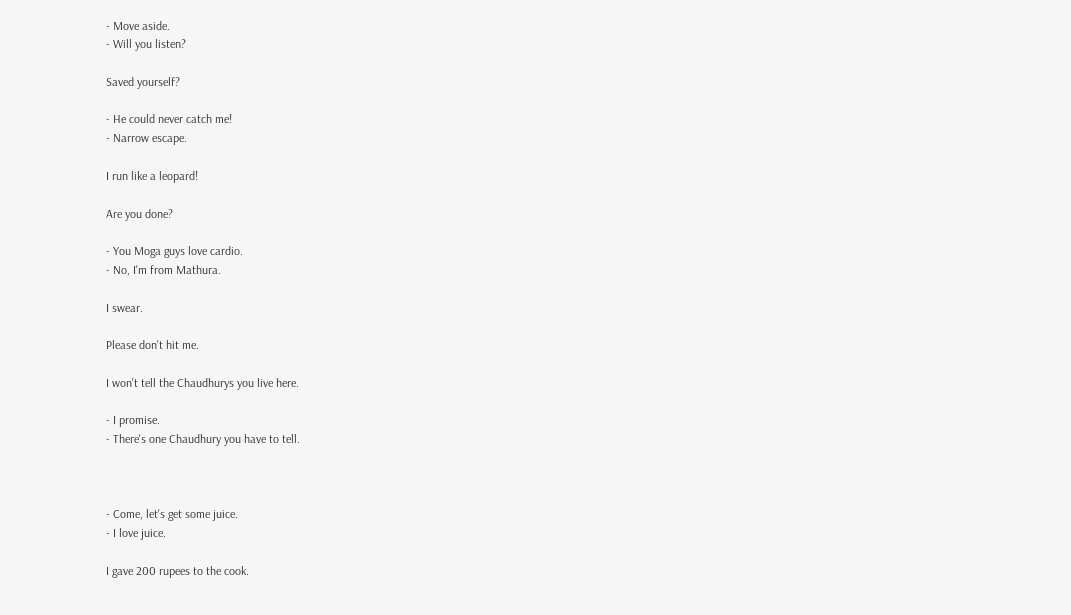- Move aside.
- Will you listen?

Saved yourself?

- He could never catch me!
- Narrow escape.

I run like a leopard!

Are you done?

- You Moga guys love cardio.
- No, I'm from Mathura.

I swear.

Please don't hit me.

I won't tell the Chaudhurys you live here.

- I promise.
- There's one Chaudhury you have to tell.



- Come, let's get some juice.
- I love juice.

I gave 200 rupees to the cook.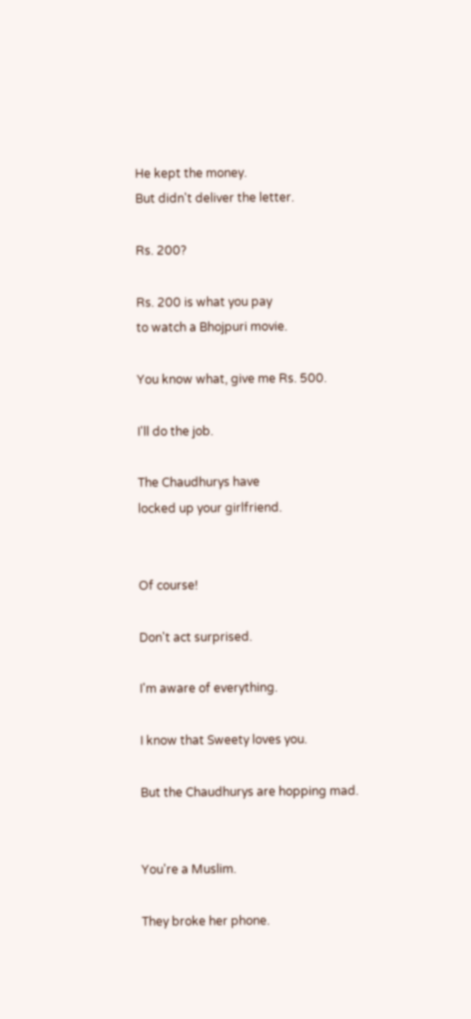He kept the money.
But didn't deliver the letter.

Rs. 200?

Rs. 200 is what you pay
to watch a Bhojpuri movie.

You know what, give me Rs. 500.

I'll do the job.

The Chaudhurys have
locked up your girlfriend.


Of course!

Don't act surprised.

I'm aware of everything.

I know that Sweety loves you.

But the Chaudhurys are hopping mad.


You're a Muslim.

They broke her phone.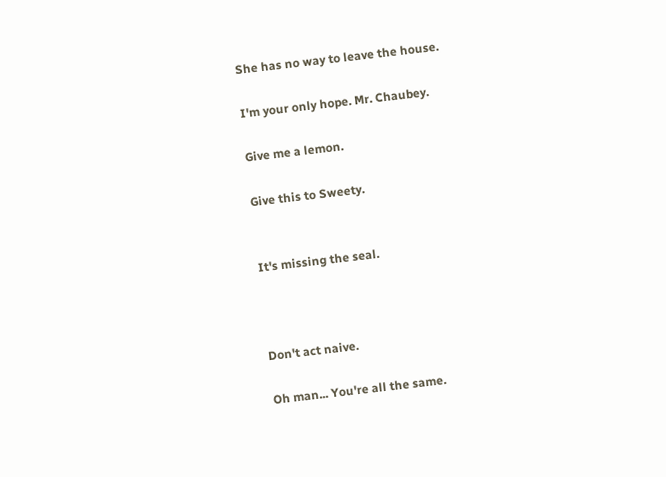She has no way to leave the house.

I'm your only hope. Mr. Chaubey.

Give me a lemon.

Give this to Sweety.


It's missing the seal.



Don't act naive.

Oh man... You're all the same.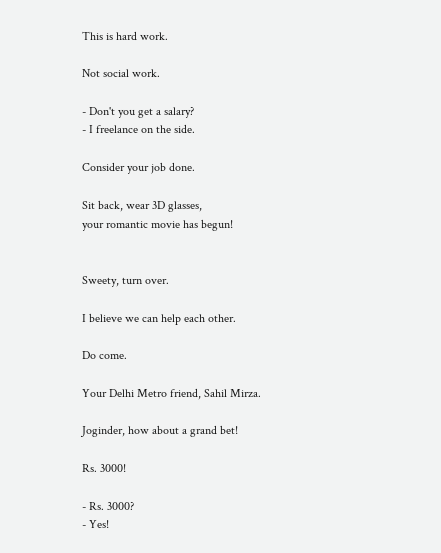This is hard work.

Not social work.

- Don't you get a salary?
- I freelance on the side.

Consider your job done.

Sit back, wear 3D glasses,
your romantic movie has begun!


Sweety, turn over.

I believe we can help each other.

Do come.

Your Delhi Metro friend, Sahil Mirza.

Joginder, how about a grand bet!

Rs. 3000!

- Rs. 3000?
- Yes!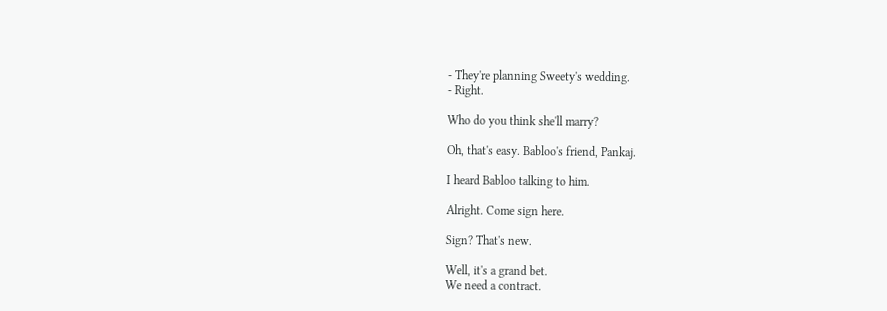- They're planning Sweety's wedding.
- Right.

Who do you think she'll marry?

Oh, that's easy. Babloo's friend, Pankaj.

I heard Babloo talking to him.

Alright. Come sign here.

Sign? That's new.

Well, it's a grand bet.
We need a contract.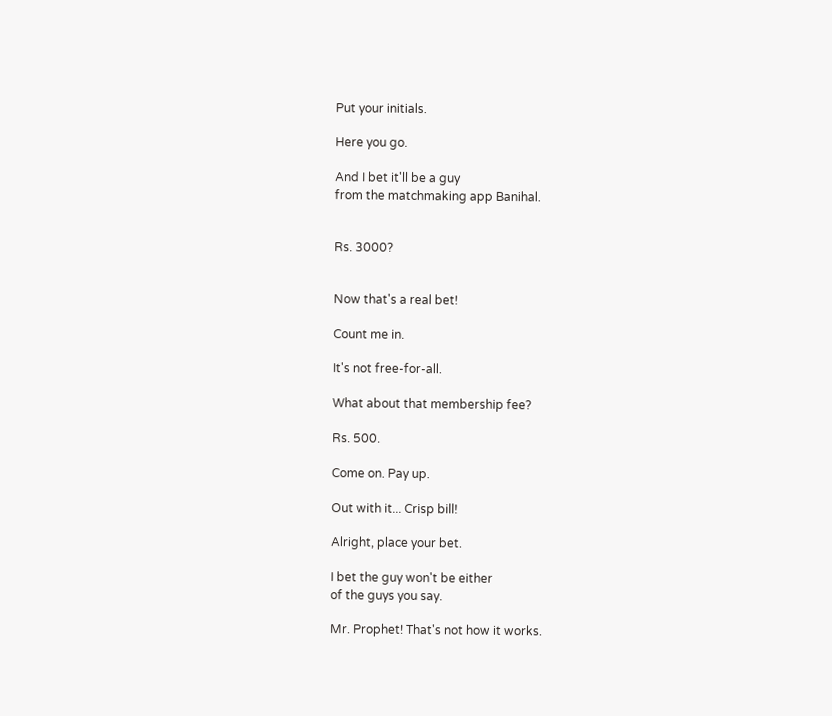Put your initials.

Here you go.

And I bet it'll be a guy
from the matchmaking app Banihal.


Rs. 3000?


Now that's a real bet!

Count me in.

It's not free-for-all.

What about that membership fee?

Rs. 500.

Come on. Pay up.

Out with it... Crisp bill!

Alright, place your bet.

I bet the guy won't be either
of the guys you say.

Mr. Prophet! That's not how it works.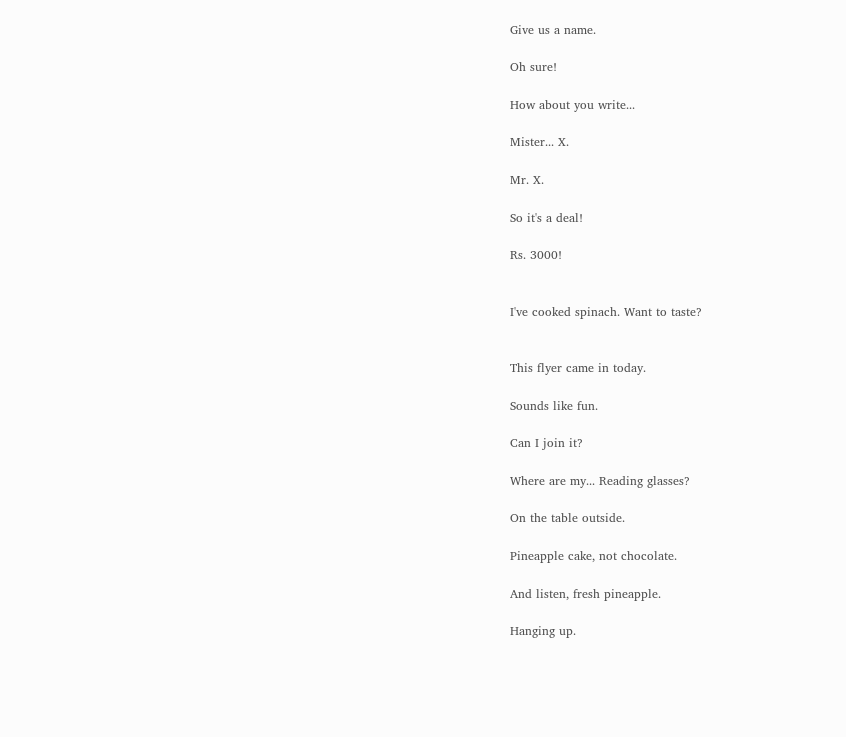Give us a name.

Oh sure!

How about you write...

Mister... X.

Mr. X.

So it's a deal!

Rs. 3000!


I've cooked spinach. Want to taste?


This flyer came in today.

Sounds like fun.

Can I join it?

Where are my... Reading glasses?

On the table outside.

Pineapple cake, not chocolate.

And listen, fresh pineapple.

Hanging up.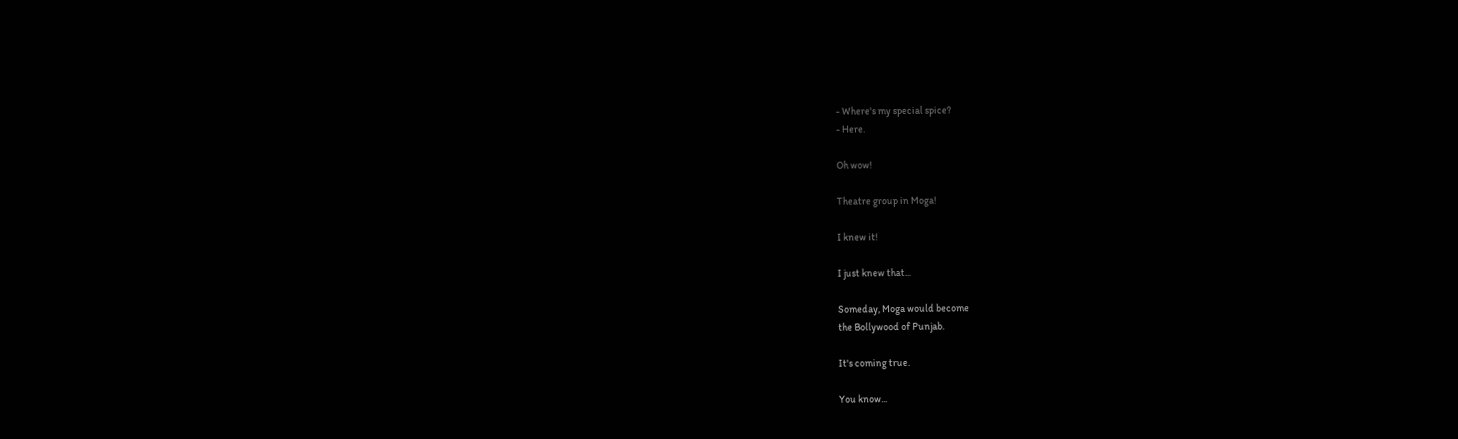- Where's my special spice?
- Here.

Oh wow!

Theatre group in Moga!

I knew it!

I just knew that...

Someday, Moga would become
the Bollywood of Punjab.

It's coming true.

You know...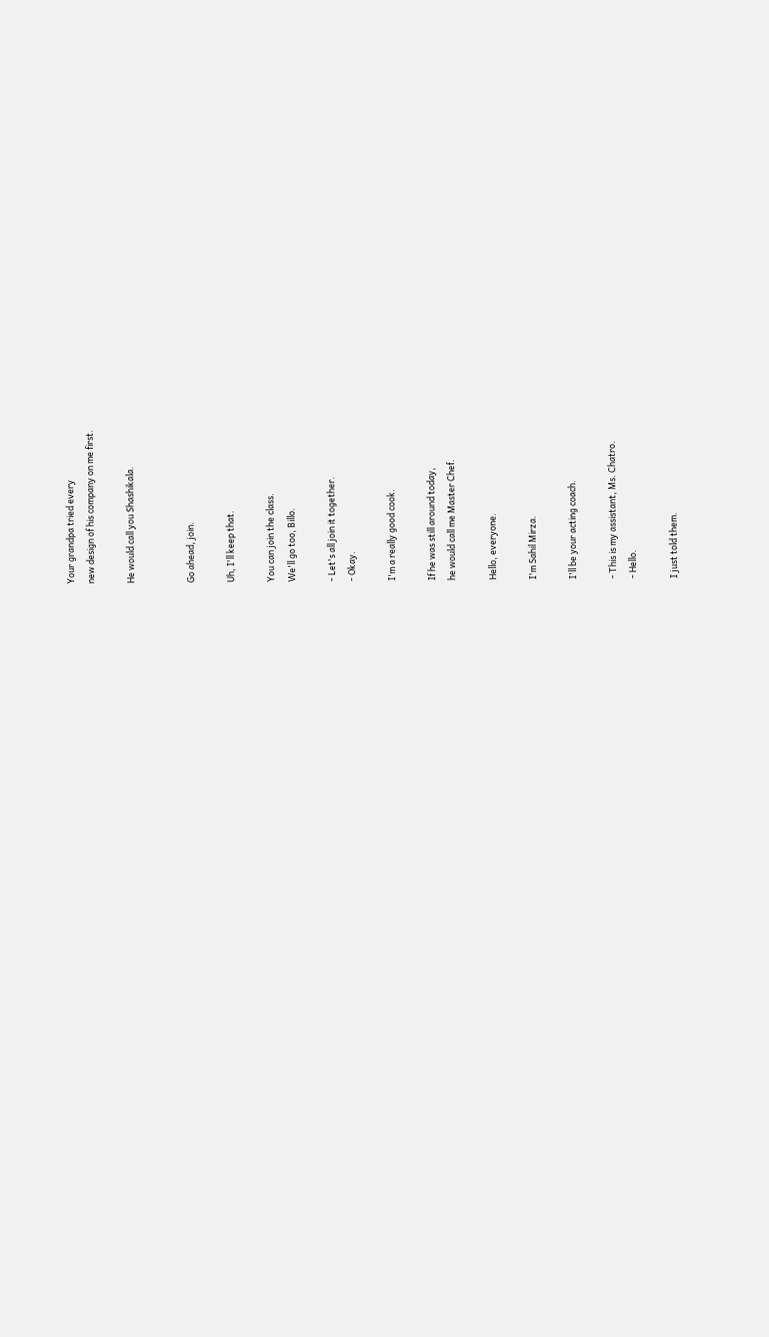Your grandpa tried every
new design of his company on me first.

He would call you Shashikala.


Go ahead, join.

Uh, I'll keep that.

You can join the class.
We'll go too, Billo.

- Let's all join it together.
- Okay.

I'm a really good cook.

If he was still around today,
he would call me Master Chef.

Hello, everyone.

I'm Sahil Mirza.

I'll be your acting coach.

- This is my assistant, Ms. Chatro.
- Hello.

I just told them.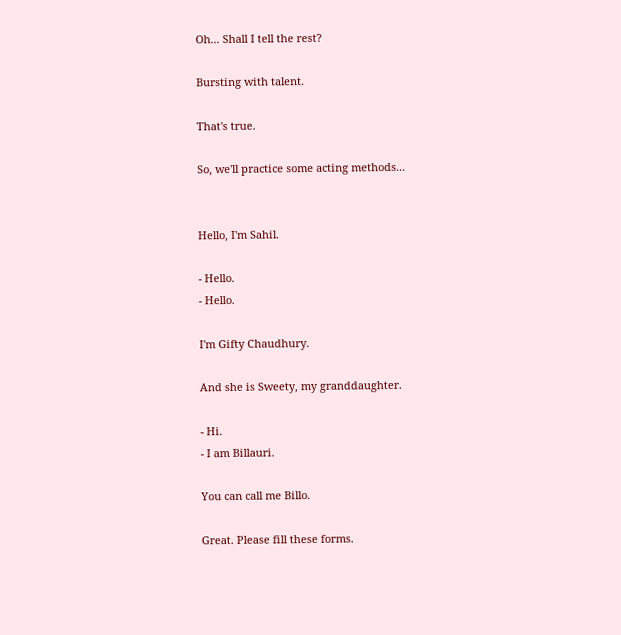Oh... Shall I tell the rest?

Bursting with talent.

That's true.

So, we'll practice some acting methods...


Hello, I'm Sahil.

- Hello.
- Hello.

I'm Gifty Chaudhury.

And she is Sweety, my granddaughter.

- Hi.
- I am Billauri.

You can call me Billo.

Great. Please fill these forms.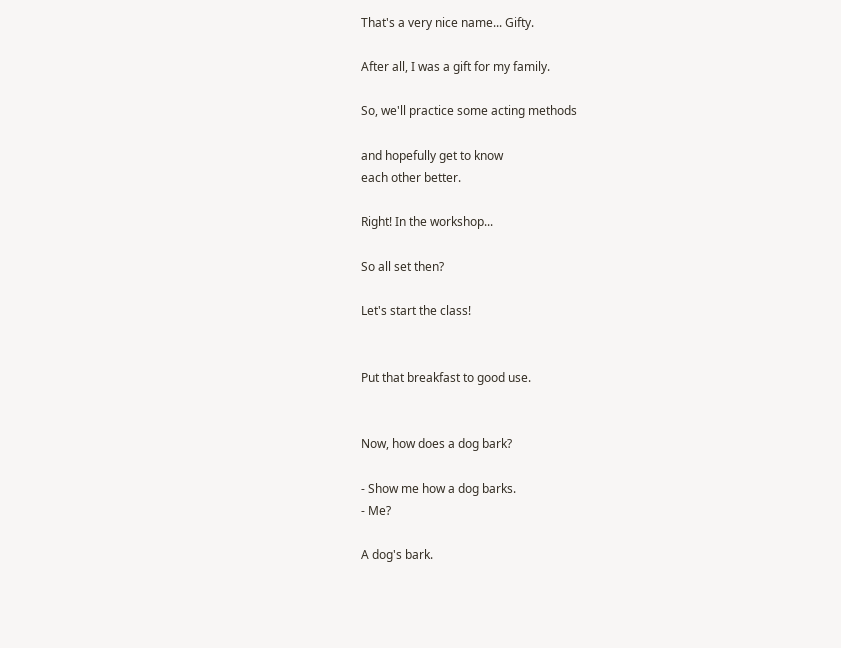That's a very nice name... Gifty.

After all, I was a gift for my family.

So, we'll practice some acting methods

and hopefully get to know
each other better.

Right! In the workshop...

So all set then?

Let's start the class!


Put that breakfast to good use.


Now, how does a dog bark?

- Show me how a dog barks.
- Me?

A dog's bark.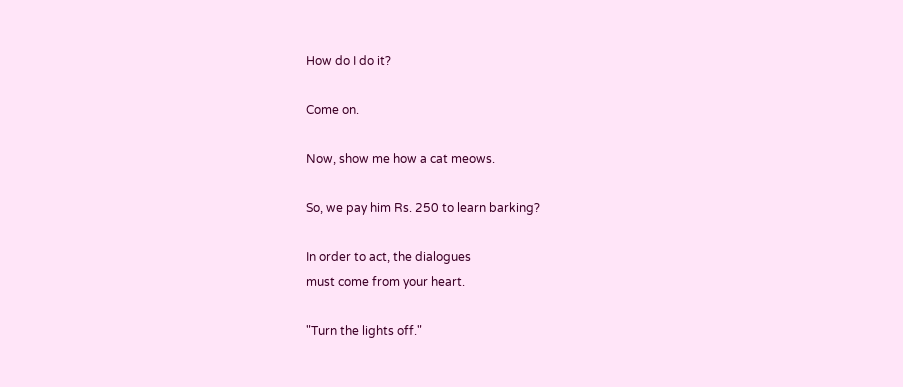How do I do it?

Come on.

Now, show me how a cat meows.

So, we pay him Rs. 250 to learn barking?

In order to act, the dialogues
must come from your heart.

"Turn the lights off."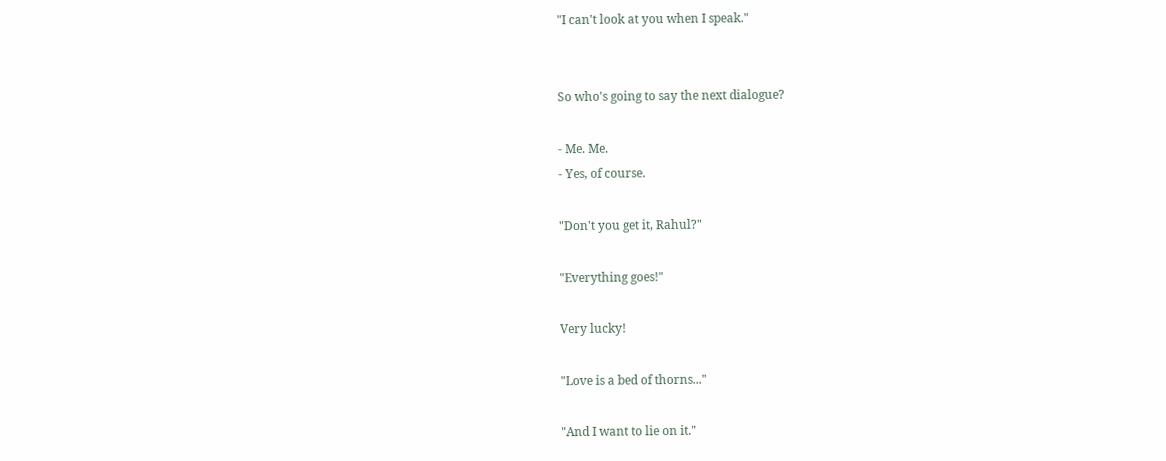"I can't look at you when I speak."


So who's going to say the next dialogue?

- Me. Me.
- Yes, of course.

"Don't you get it, Rahul?"

"Everything goes!"

Very lucky!

"Love is a bed of thorns..."

"And I want to lie on it."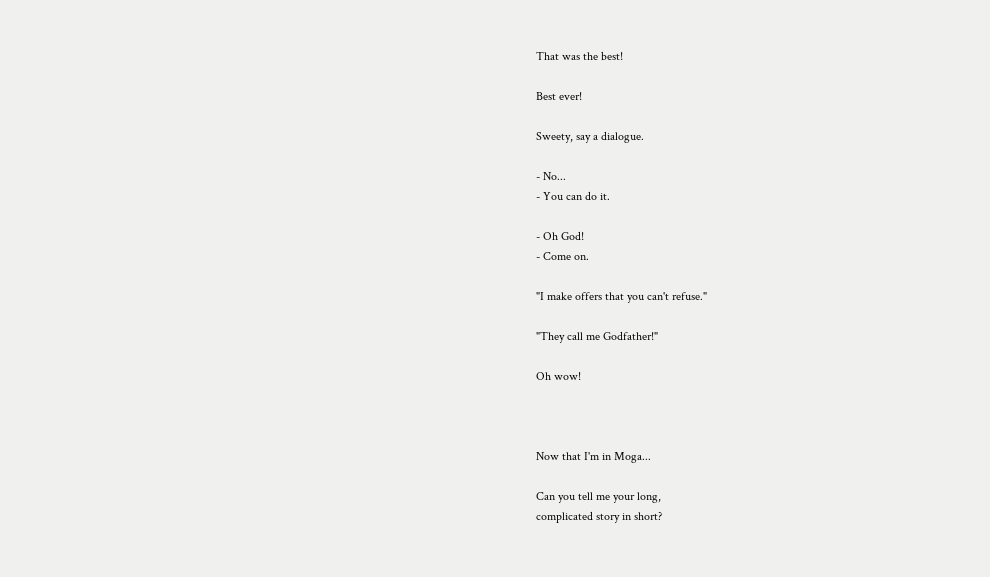That was the best!

Best ever!

Sweety, say a dialogue.

- No...
- You can do it.

- Oh God!
- Come on.

"I make offers that you can't refuse."

"They call me Godfather!"

Oh wow!



Now that I'm in Moga...

Can you tell me your long,
complicated story in short?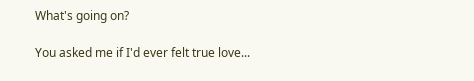What's going on?

You asked me if I'd ever felt true love...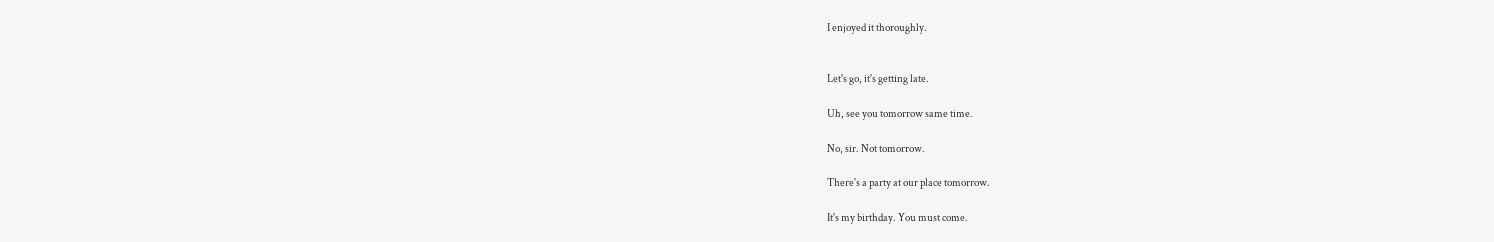I enjoyed it thoroughly.


Let's go, it's getting late.

Uh, see you tomorrow same time.

No, sir. Not tomorrow.

There's a party at our place tomorrow.

It's my birthday. You must come.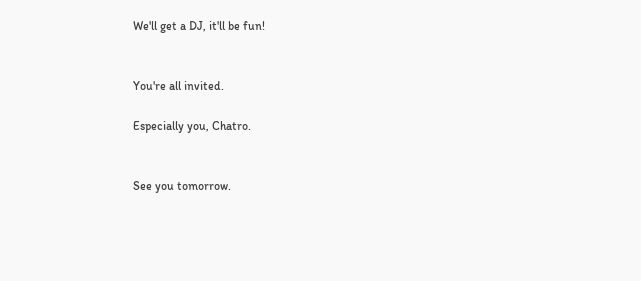We'll get a DJ, it'll be fun!


You're all invited.

Especially you, Chatro.


See you tomorrow.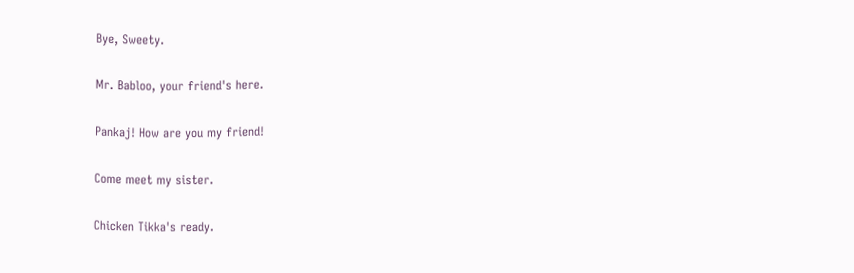Bye, Sweety.

Mr. Babloo, your friend's here.

Pankaj! How are you my friend!

Come meet my sister.

Chicken Tikka's ready.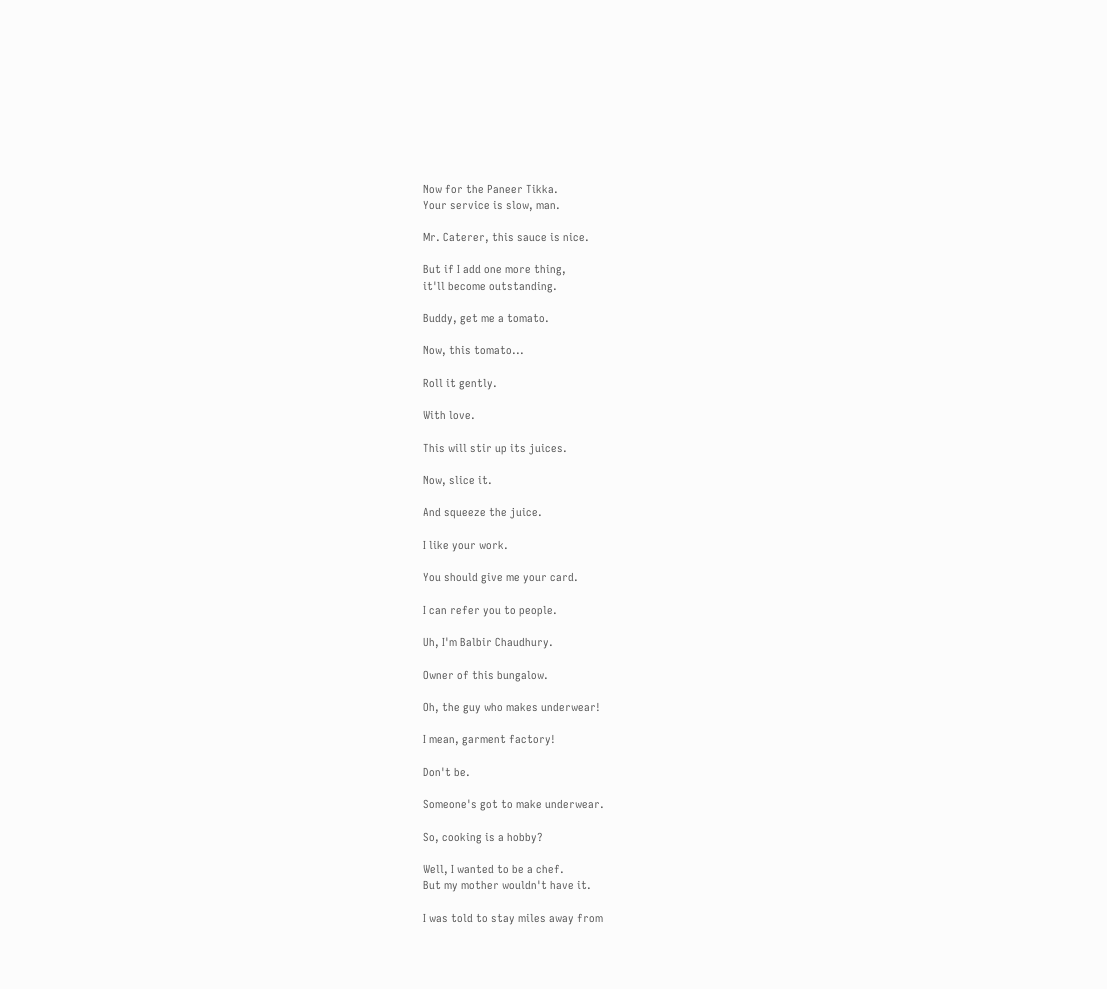Now for the Paneer Tikka.
Your service is slow, man.

Mr. Caterer, this sauce is nice.

But if I add one more thing,
it'll become outstanding.

Buddy, get me a tomato.

Now, this tomato...

Roll it gently.

With love.

This will stir up its juices.

Now, slice it.

And squeeze the juice.

I like your work.

You should give me your card.

I can refer you to people.

Uh, I'm Balbir Chaudhury.

Owner of this bungalow.

Oh, the guy who makes underwear!

I mean, garment factory!

Don't be.

Someone's got to make underwear.

So, cooking is a hobby?

Well, I wanted to be a chef.
But my mother wouldn't have it.

I was told to stay miles away from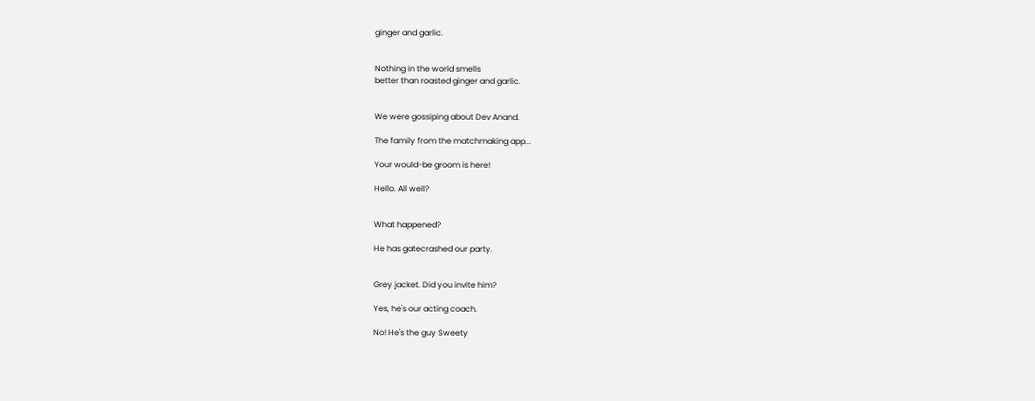ginger and garlic.


Nothing in the world smells
better than roasted ginger and garlic.


We were gossiping about Dev Anand.

The family from the matchmaking app...

Your would-be groom is here!

Hello. All well?


What happened?

He has gatecrashed our party.


Grey jacket. Did you invite him?

Yes, he's our acting coach.

No! He's the guy Sweety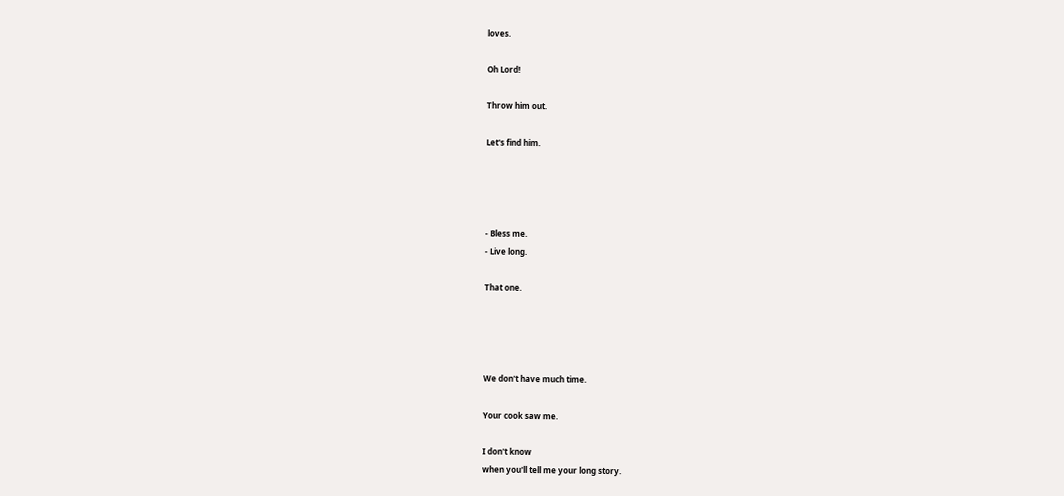loves.

Oh Lord!

Throw him out.

Let's find him.




- Bless me.
- Live long.

That one.




We don't have much time.

Your cook saw me.

I don't know
when you'll tell me your long story.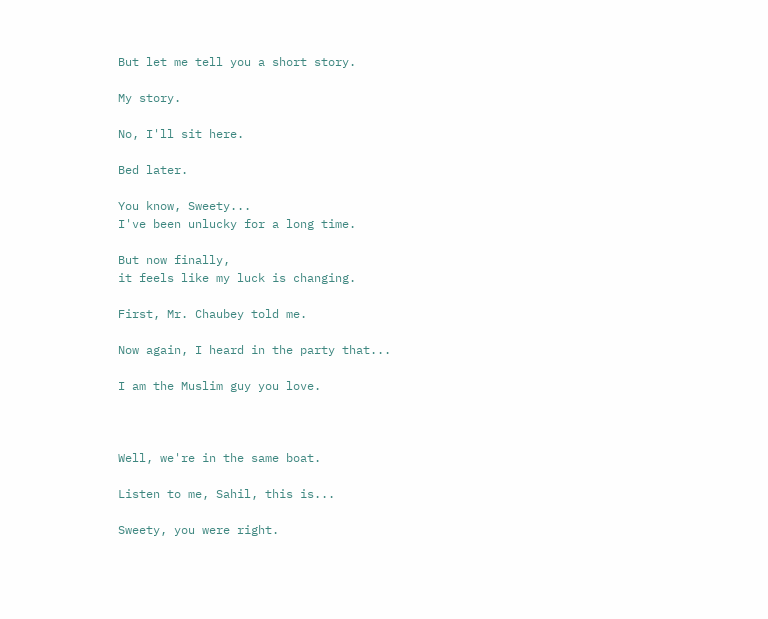But let me tell you a short story.

My story.

No, I'll sit here.

Bed later.

You know, Sweety...
I've been unlucky for a long time.

But now finally,
it feels like my luck is changing.

First, Mr. Chaubey told me.

Now again, I heard in the party that...

I am the Muslim guy you love.



Well, we're in the same boat.

Listen to me, Sahil, this is...

Sweety, you were right.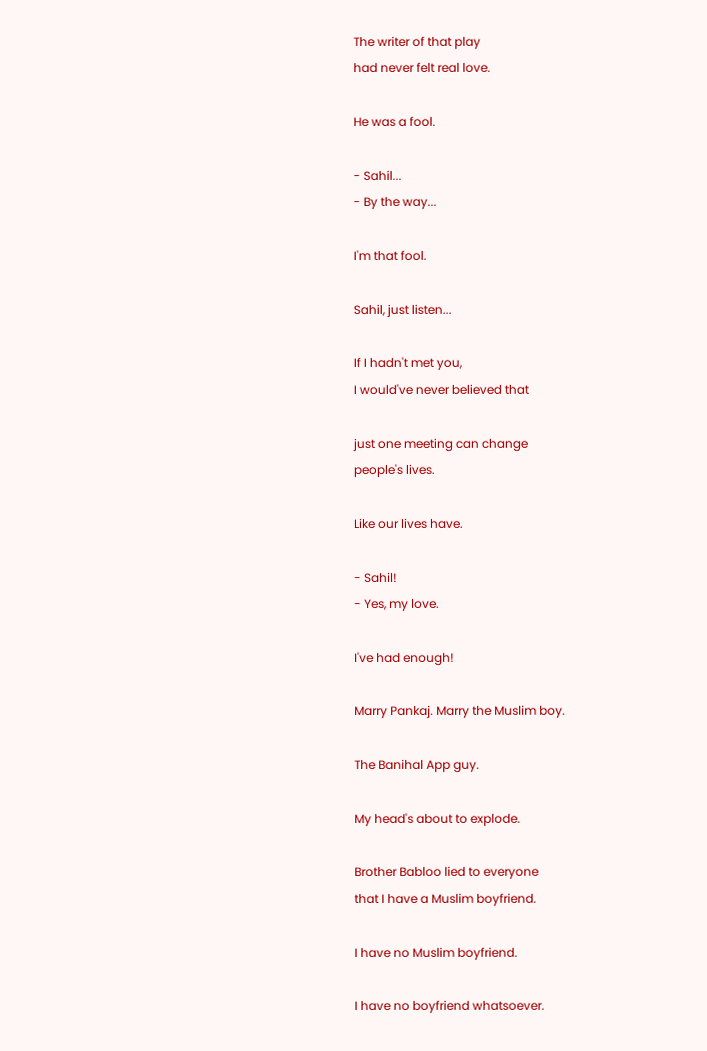The writer of that play
had never felt real love.

He was a fool.

- Sahil...
- By the way...

I'm that fool.

Sahil, just listen...

If I hadn't met you,
I would've never believed that

just one meeting can change
people's lives.

Like our lives have.

- Sahil!
- Yes, my love.

I've had enough!

Marry Pankaj. Marry the Muslim boy.

The Banihal App guy.

My head's about to explode.

Brother Babloo lied to everyone
that I have a Muslim boyfriend.

I have no Muslim boyfriend.

I have no boyfriend whatsoever.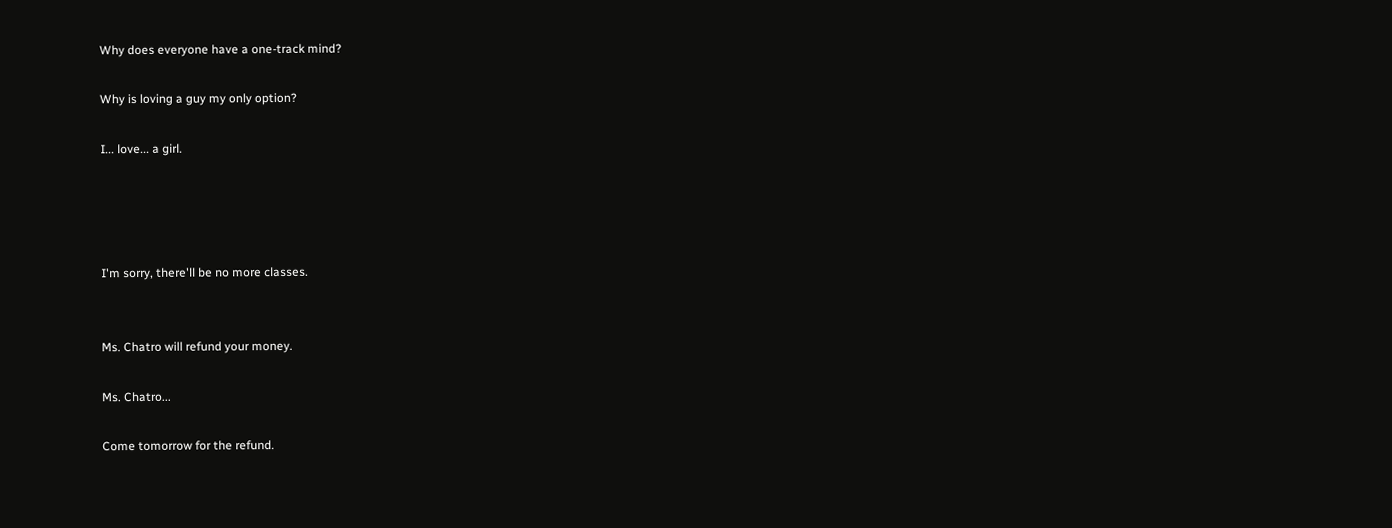Why does everyone have a one-track mind?

Why is loving a guy my only option?

I... love... a girl.




I'm sorry, there'll be no more classes.


Ms. Chatro will refund your money.

Ms. Chatro...

Come tomorrow for the refund.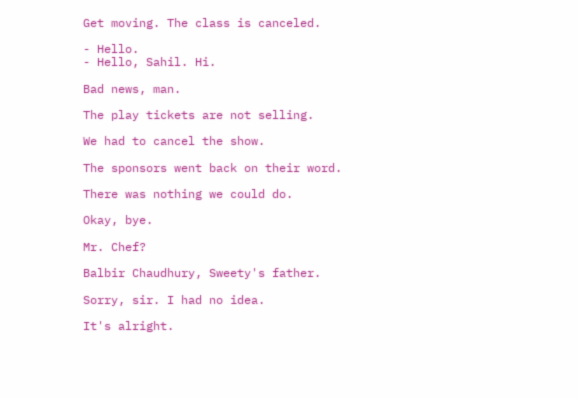Get moving. The class is canceled.

- Hello.
- Hello, Sahil. Hi.

Bad news, man.

The play tickets are not selling.

We had to cancel the show.

The sponsors went back on their word.

There was nothing we could do.

Okay, bye.

Mr. Chef?

Balbir Chaudhury, Sweety's father.

Sorry, sir. I had no idea.

It's alright.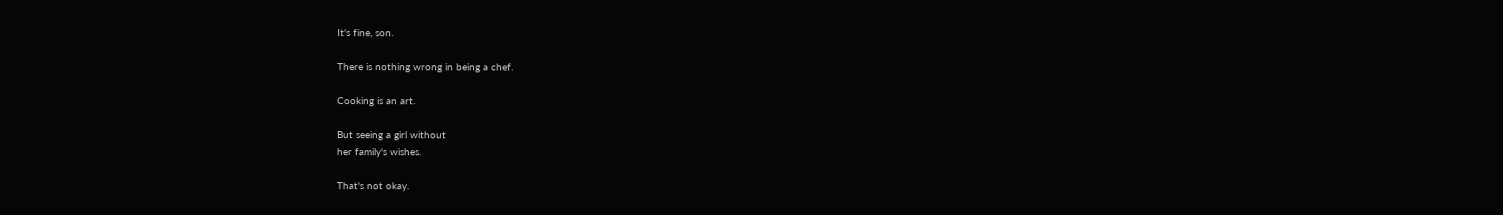It's fine, son.

There is nothing wrong in being a chef.

Cooking is an art.

But seeing a girl without
her family's wishes.

That's not okay.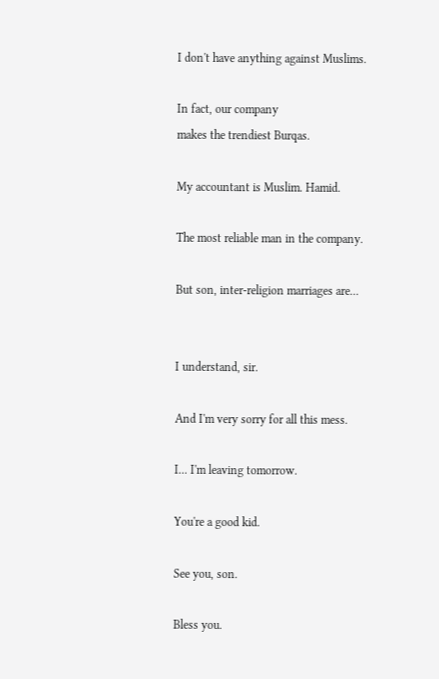I don't have anything against Muslims.

In fact, our company
makes the trendiest Burqas.

My accountant is Muslim. Hamid.

The most reliable man in the company.

But son, inter-religion marriages are...


I understand, sir.

And I'm very sorry for all this mess.

I... I'm leaving tomorrow.

You're a good kid.

See you, son.

Bless you.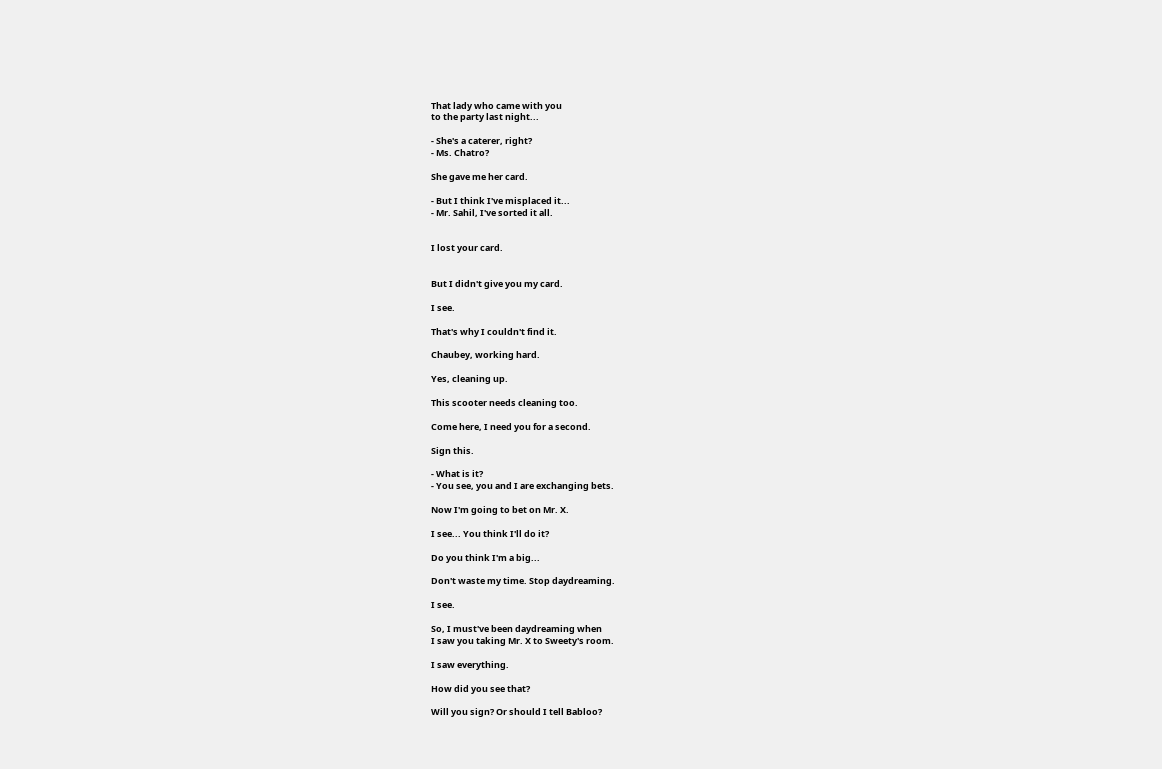That lady who came with you
to the party last night...

- She's a caterer, right?
- Ms. Chatro?

She gave me her card.

- But I think I've misplaced it...
- Mr. Sahil, I've sorted it all.


I lost your card.


But I didn't give you my card.

I see.

That's why I couldn't find it.

Chaubey, working hard.

Yes, cleaning up.

This scooter needs cleaning too.

Come here, I need you for a second.

Sign this.

- What is it?
- You see, you and I are exchanging bets.

Now I'm going to bet on Mr. X.

I see... You think I'll do it?

Do you think I'm a big...

Don't waste my time. Stop daydreaming.

I see.

So, I must've been daydreaming when
I saw you taking Mr. X to Sweety's room.

I saw everything.

How did you see that?

Will you sign? Or should I tell Babloo?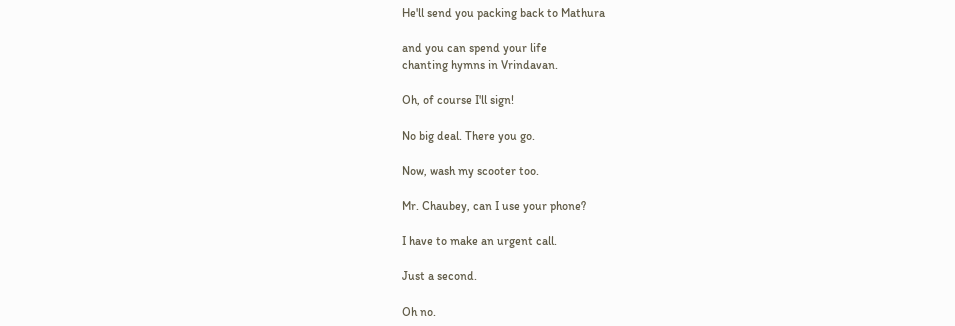He'll send you packing back to Mathura

and you can spend your life
chanting hymns in Vrindavan.

Oh, of course I'll sign!

No big deal. There you go.

Now, wash my scooter too.

Mr. Chaubey, can I use your phone?

I have to make an urgent call.

Just a second.

Oh no.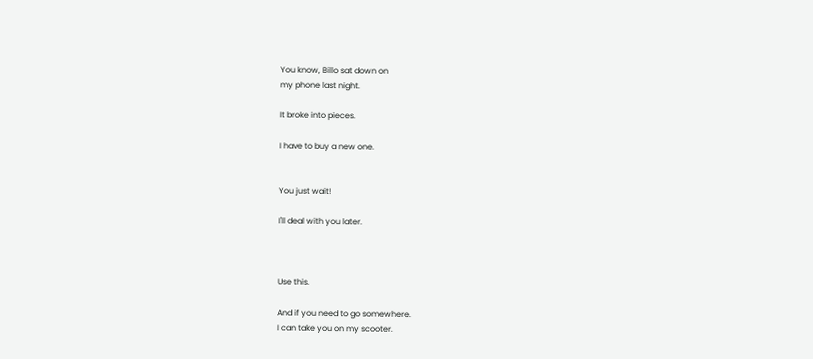You know, Billo sat down on
my phone last night.

It broke into pieces.

I have to buy a new one.


You just wait!

I'll deal with you later.



Use this.

And if you need to go somewhere.
I can take you on my scooter.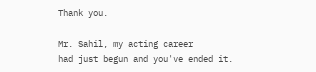Thank you.

Mr. Sahil, my acting career
had just begun and you've ended it.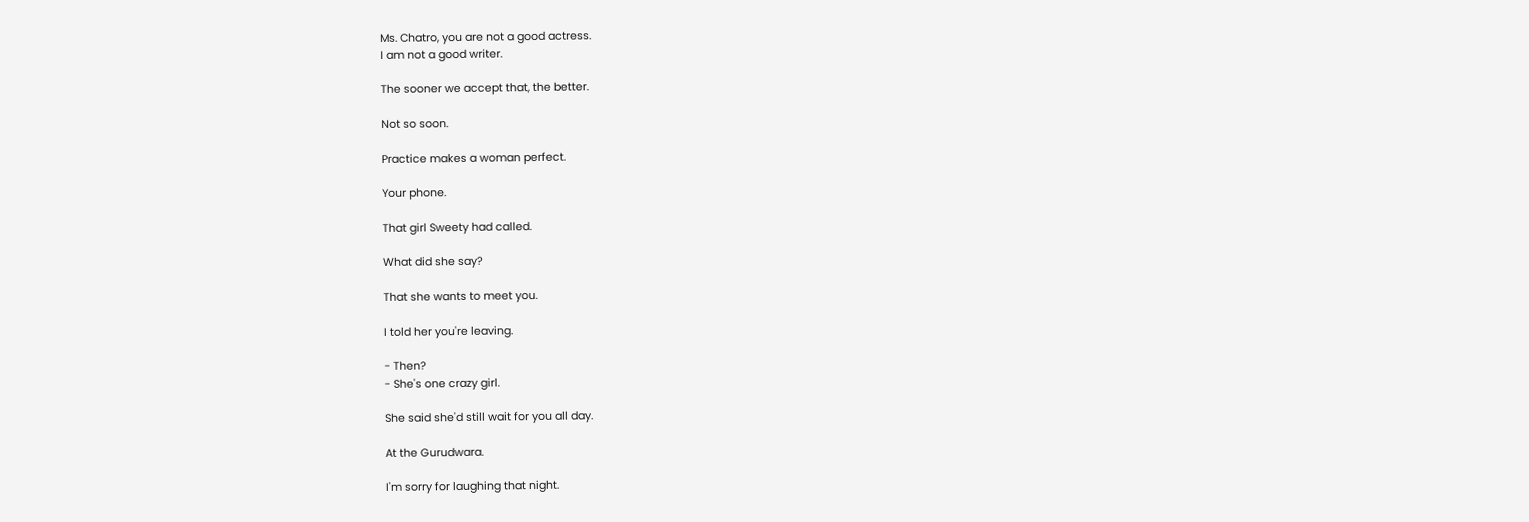Ms. Chatro, you are not a good actress.
I am not a good writer.

The sooner we accept that, the better.

Not so soon.

Practice makes a woman perfect.

Your phone.

That girl Sweety had called.

What did she say?

That she wants to meet you.

I told her you're leaving.

- Then?
- She's one crazy girl.

She said she'd still wait for you all day.

At the Gurudwara.

I'm sorry for laughing that night.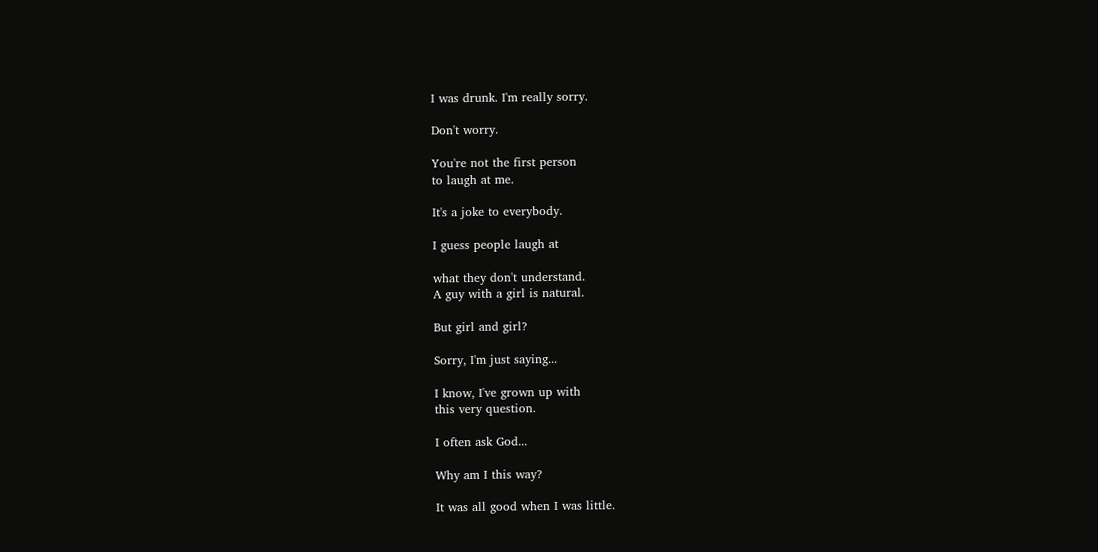I was drunk. I'm really sorry.

Don't worry.

You're not the first person
to laugh at me.

It's a joke to everybody.

I guess people laugh at

what they don't understand.
A guy with a girl is natural.

But girl and girl?

Sorry, I'm just saying...

I know, I've grown up with
this very question.

I often ask God...

Why am I this way?

It was all good when I was little.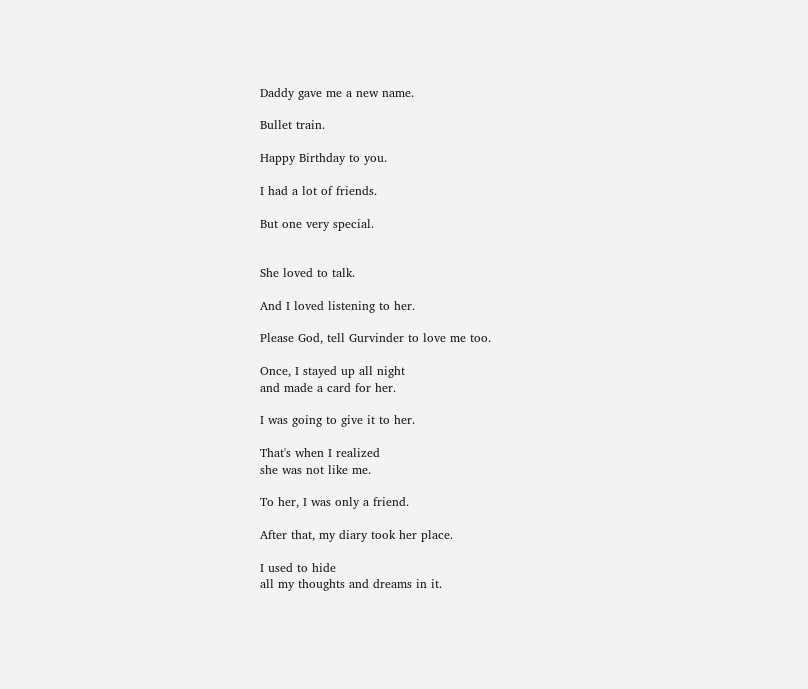Daddy gave me a new name.

Bullet train.

Happy Birthday to you.

I had a lot of friends.

But one very special.


She loved to talk.

And I loved listening to her.

Please God, tell Gurvinder to love me too.

Once, I stayed up all night
and made a card for her.

I was going to give it to her.

That's when I realized
she was not like me.

To her, I was only a friend.

After that, my diary took her place.

I used to hide
all my thoughts and dreams in it.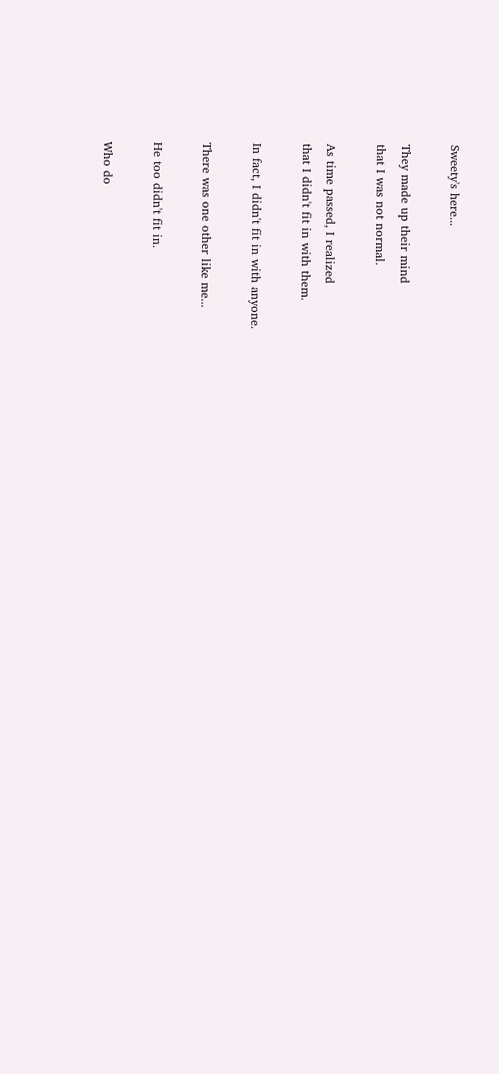Sweety's here...

They made up their mind
that I was not normal.

As time passed, I realized
that I didn't fit in with them.

In fact, I didn't fit in with anyone.

There was one other like me...

He too didn't fit in.

Who do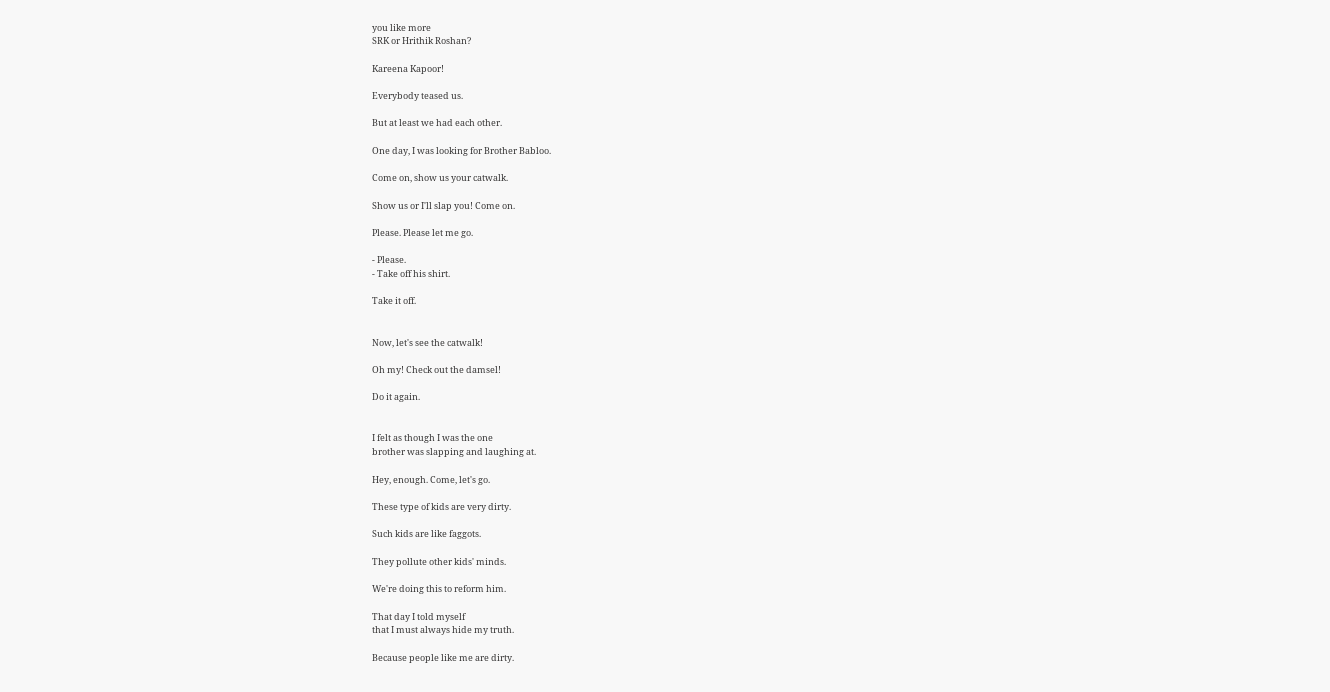you like more
SRK or Hrithik Roshan?

Kareena Kapoor!

Everybody teased us.

But at least we had each other.

One day, I was looking for Brother Babloo.

Come on, show us your catwalk.

Show us or I'll slap you! Come on.

Please. Please let me go.

- Please.
- Take off his shirt.

Take it off.


Now, let's see the catwalk!

Oh my! Check out the damsel!

Do it again.


I felt as though I was the one
brother was slapping and laughing at.

Hey, enough. Come, let's go.

These type of kids are very dirty.

Such kids are like faggots.

They pollute other kids' minds.

We're doing this to reform him.

That day I told myself
that I must always hide my truth.

Because people like me are dirty.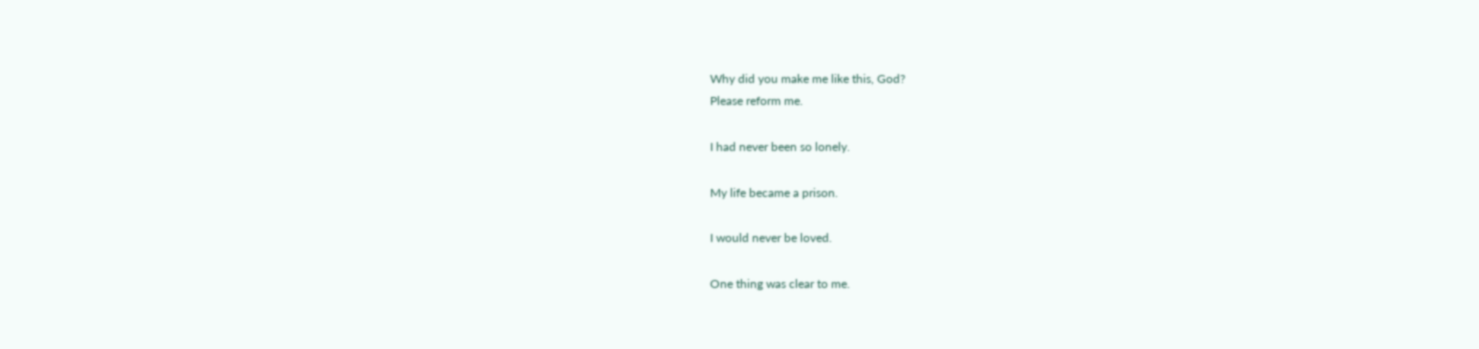Why did you make me like this, God?
Please reform me.

I had never been so lonely.

My life became a prison.

I would never be loved.

One thing was clear to me.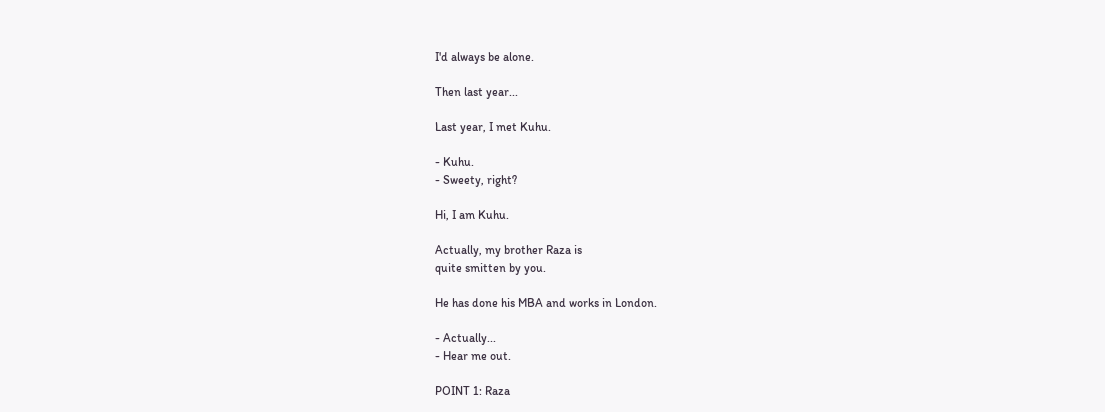I'd always be alone.

Then last year...

Last year, I met Kuhu.

- Kuhu.
- Sweety, right?

Hi, I am Kuhu.

Actually, my brother Raza is
quite smitten by you.

He has done his MBA and works in London.

- Actually...
- Hear me out.

POINT 1: Raza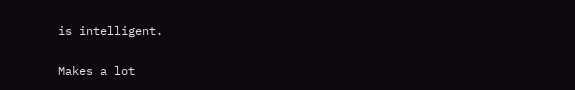is intelligent.

Makes a lot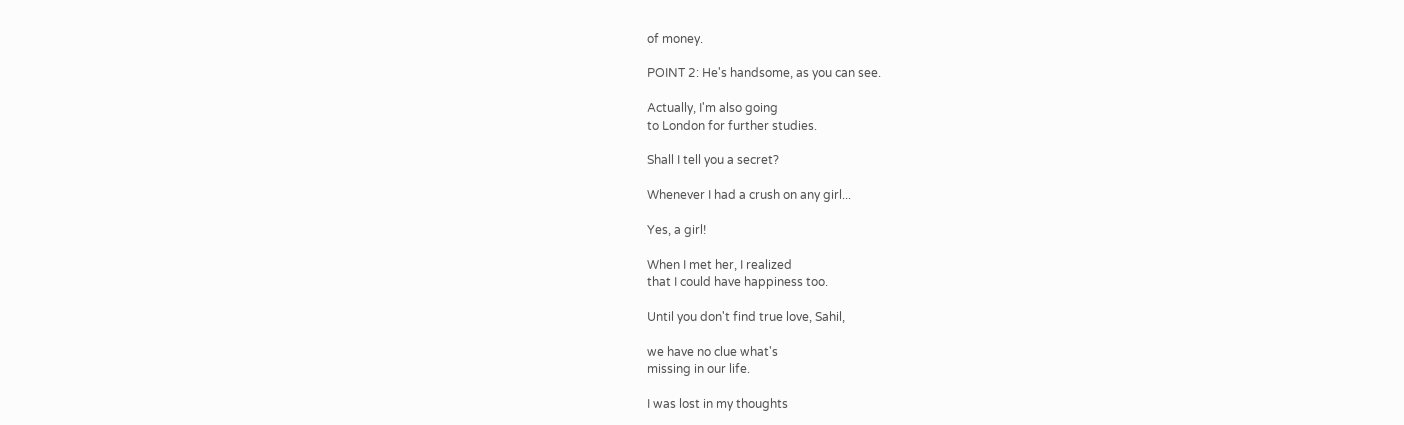of money.

POINT 2: He's handsome, as you can see.

Actually, I'm also going
to London for further studies.

Shall I tell you a secret?

Whenever I had a crush on any girl...

Yes, a girl!

When I met her, I realized
that I could have happiness too.

Until you don't find true love, Sahil,

we have no clue what's
missing in our life.

I was lost in my thoughts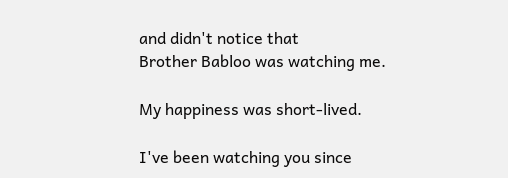and didn't notice that
Brother Babloo was watching me.

My happiness was short-lived.

I've been watching you since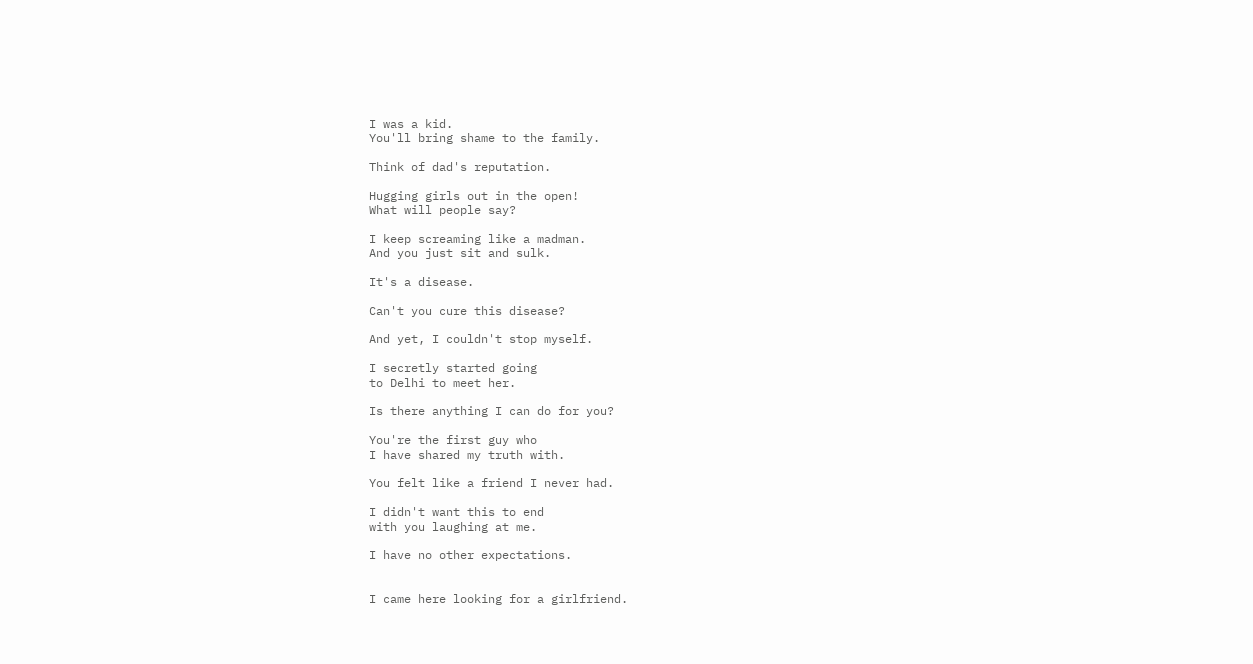I was a kid.
You'll bring shame to the family.

Think of dad's reputation.

Hugging girls out in the open!
What will people say?

I keep screaming like a madman.
And you just sit and sulk.

It's a disease.

Can't you cure this disease?

And yet, I couldn't stop myself.

I secretly started going
to Delhi to meet her.

Is there anything I can do for you?

You're the first guy who
I have shared my truth with.

You felt like a friend I never had.

I didn't want this to end
with you laughing at me.

I have no other expectations.


I came here looking for a girlfriend.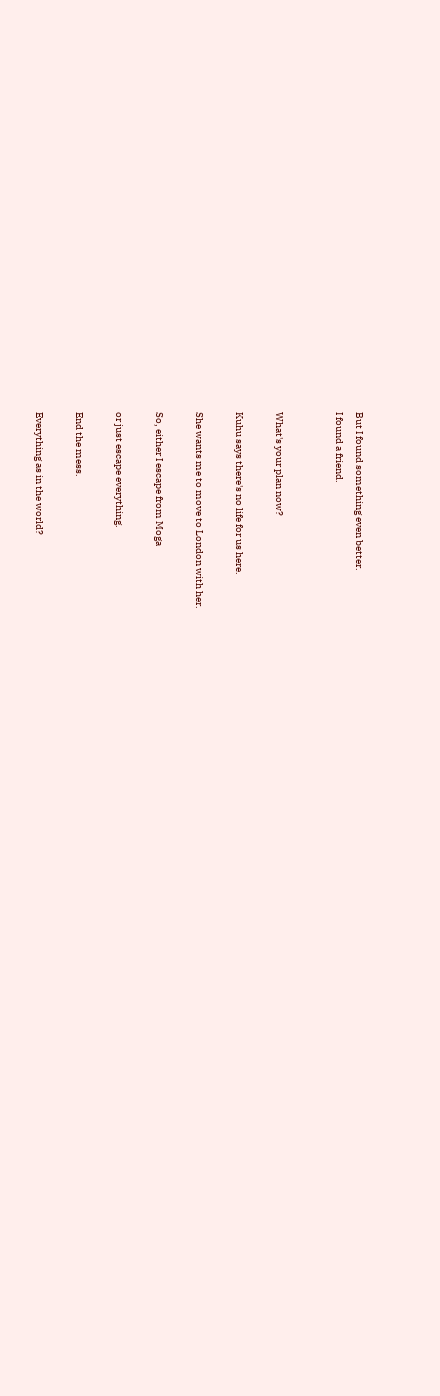But I found something even better.
I found a friend.


What's your plan now?

Kuhu says there's no life for us here.

She wants me to move to London with her.

So, either I escape from Moga

or just escape everything.

End the mess.

Everything as in the world?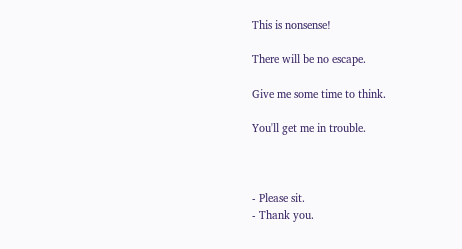This is nonsense!

There will be no escape.

Give me some time to think.

You'll get me in trouble.



- Please sit.
- Thank you.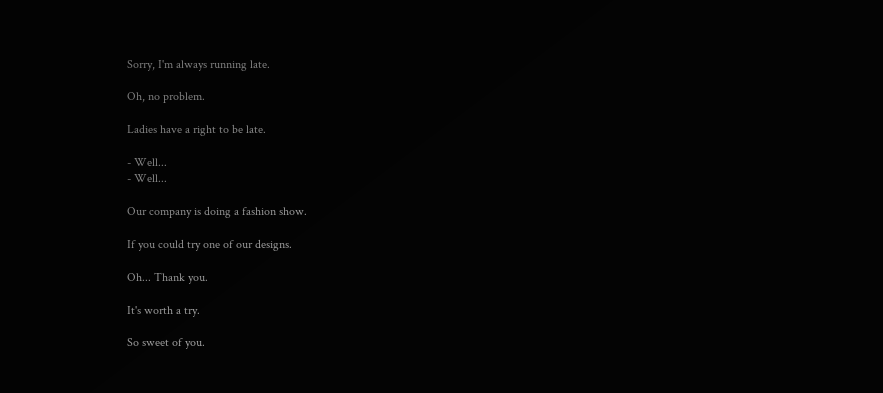Sorry, I'm always running late.

Oh, no problem.

Ladies have a right to be late.

- Well...
- Well...

Our company is doing a fashion show.

If you could try one of our designs.

Oh... Thank you.

It's worth a try.

So sweet of you.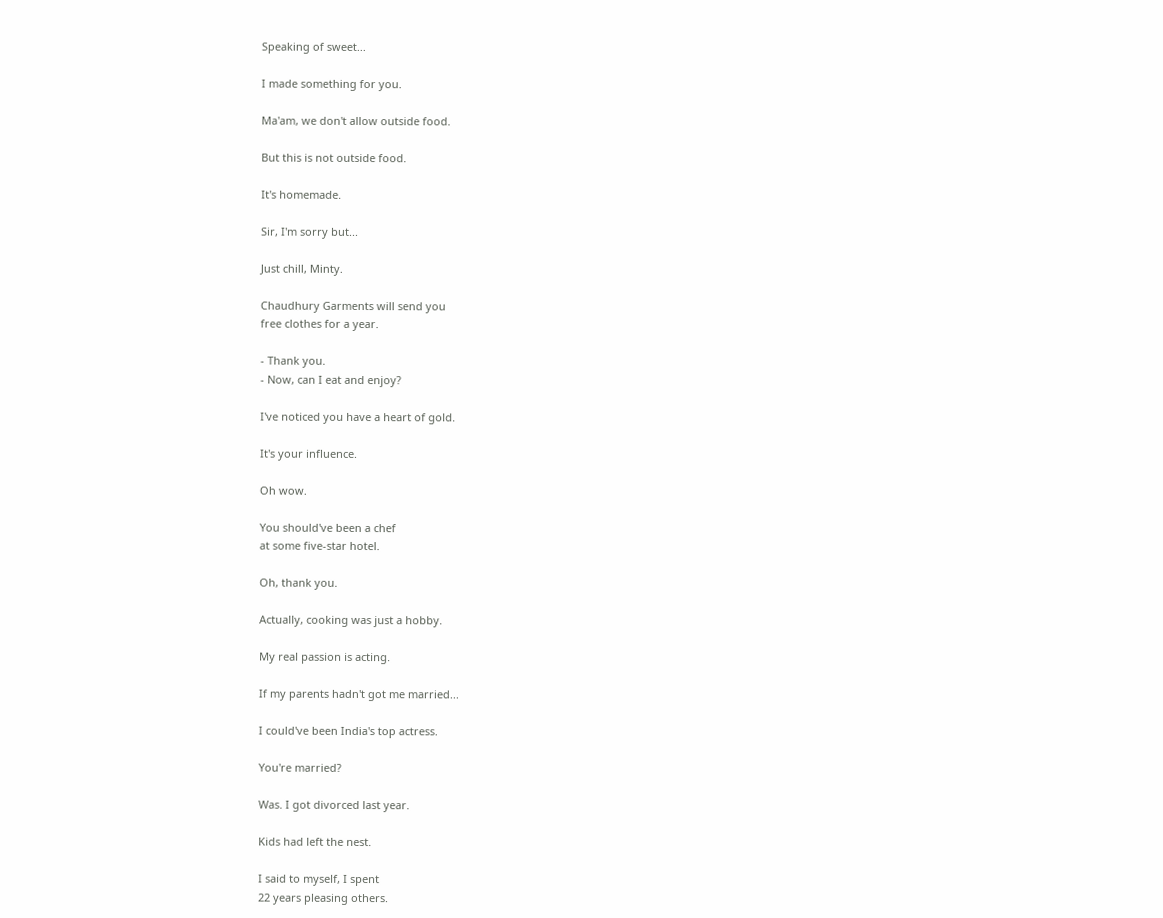Speaking of sweet...

I made something for you.

Ma'am, we don't allow outside food.

But this is not outside food.

It's homemade.

Sir, I'm sorry but...

Just chill, Minty.

Chaudhury Garments will send you
free clothes for a year.

- Thank you.
- Now, can I eat and enjoy?

I've noticed you have a heart of gold.

It's your influence.

Oh wow.

You should've been a chef
at some five-star hotel.

Oh, thank you.

Actually, cooking was just a hobby.

My real passion is acting.

If my parents hadn't got me married...

I could've been India's top actress.

You're married?

Was. I got divorced last year.

Kids had left the nest.

I said to myself, I spent
22 years pleasing others.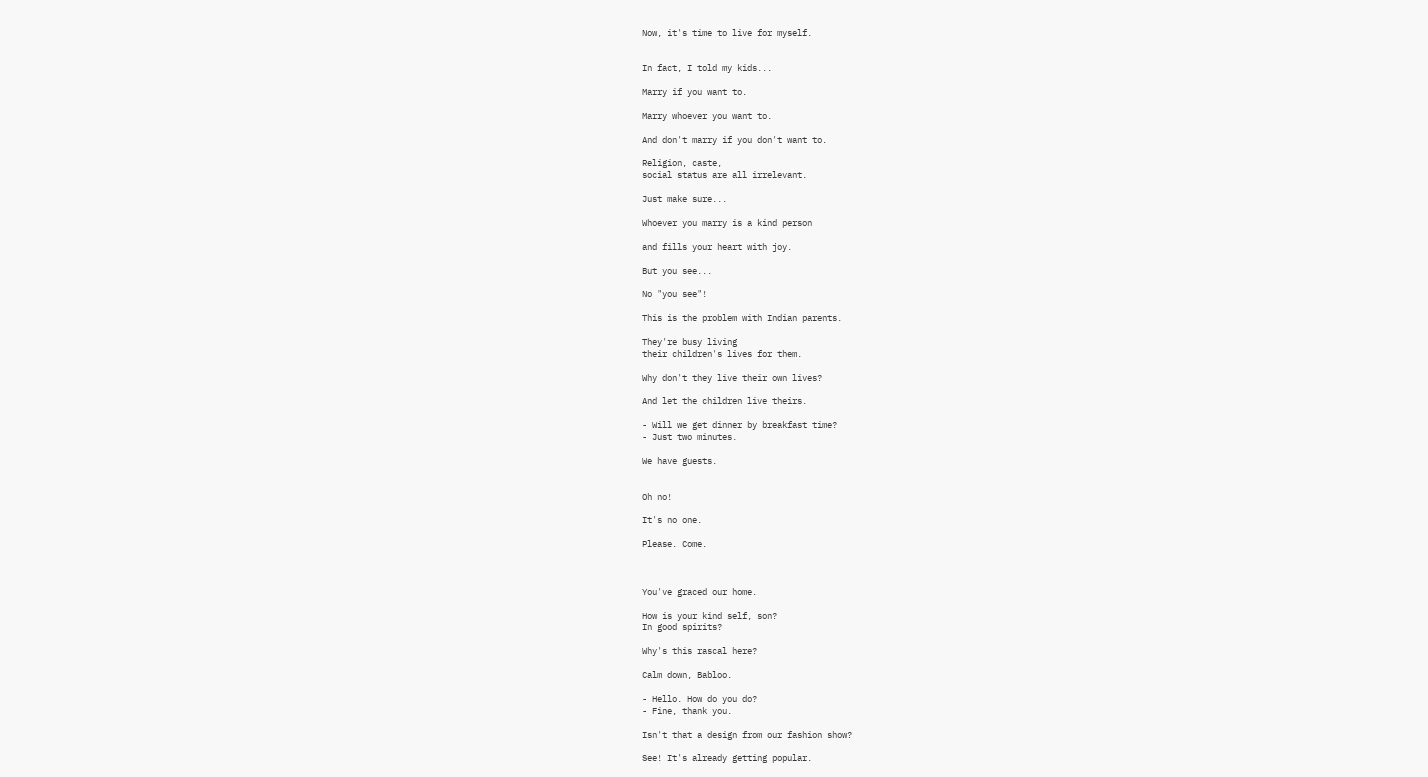Now, it's time to live for myself.


In fact, I told my kids...

Marry if you want to.

Marry whoever you want to.

And don't marry if you don't want to.

Religion, caste,
social status are all irrelevant.

Just make sure...

Whoever you marry is a kind person

and fills your heart with joy.

But you see...

No "you see"!

This is the problem with Indian parents.

They're busy living
their children's lives for them.

Why don't they live their own lives?

And let the children live theirs.

- Will we get dinner by breakfast time?
- Just two minutes.

We have guests.


Oh no!

It's no one.

Please. Come.



You've graced our home.

How is your kind self, son?
In good spirits?

Why's this rascal here?

Calm down, Babloo.

- Hello. How do you do?
- Fine, thank you.

Isn't that a design from our fashion show?

See! It's already getting popular.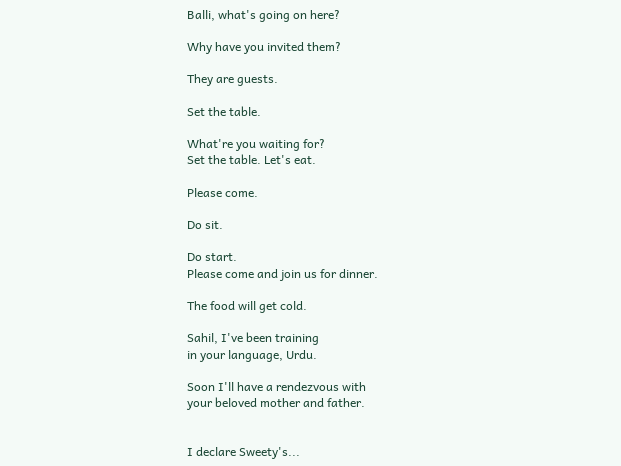Balli, what's going on here?

Why have you invited them?

They are guests.

Set the table.

What're you waiting for?
Set the table. Let's eat.

Please come.

Do sit.

Do start.
Please come and join us for dinner.

The food will get cold.

Sahil, I've been training
in your language, Urdu.

Soon I'll have a rendezvous with
your beloved mother and father.


I declare Sweety's...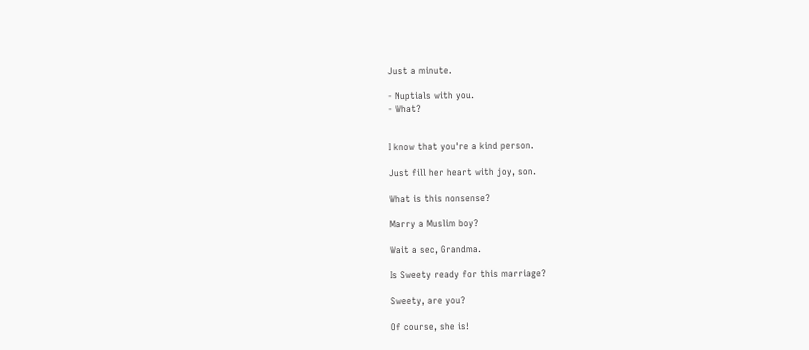Just a minute.

- Nuptials with you.
- What?


I know that you're a kind person.

Just fill her heart with joy, son.

What is this nonsense?

Marry a Muslim boy?

Wait a sec, Grandma.

Is Sweety ready for this marriage?

Sweety, are you?

Of course, she is!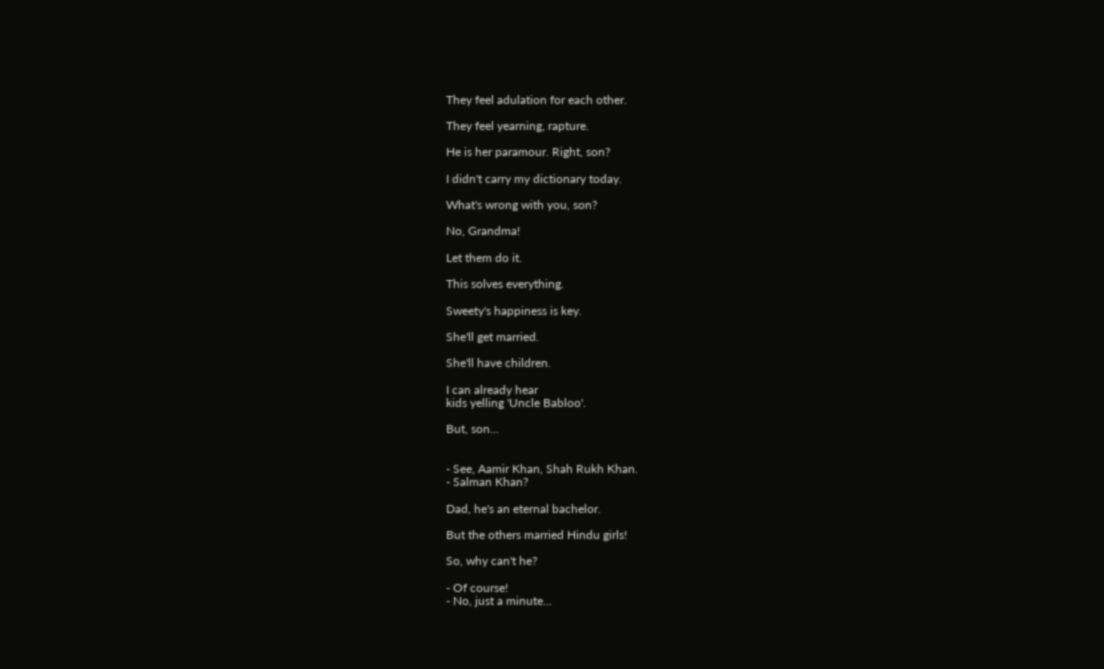They feel adulation for each other.

They feel yearning, rapture.

He is her paramour. Right, son?

I didn't carry my dictionary today.

What's wrong with you, son?

No, Grandma!

Let them do it.

This solves everything.

Sweety's happiness is key.

She'll get married.

She'll have children.

I can already hear
kids yelling 'Uncle Babloo'.

But, son...


- See, Aamir Khan, Shah Rukh Khan.
- Salman Khan?

Dad, he's an eternal bachelor.

But the others married Hindu girls!

So, why can't he?

- Of course!
- No, just a minute...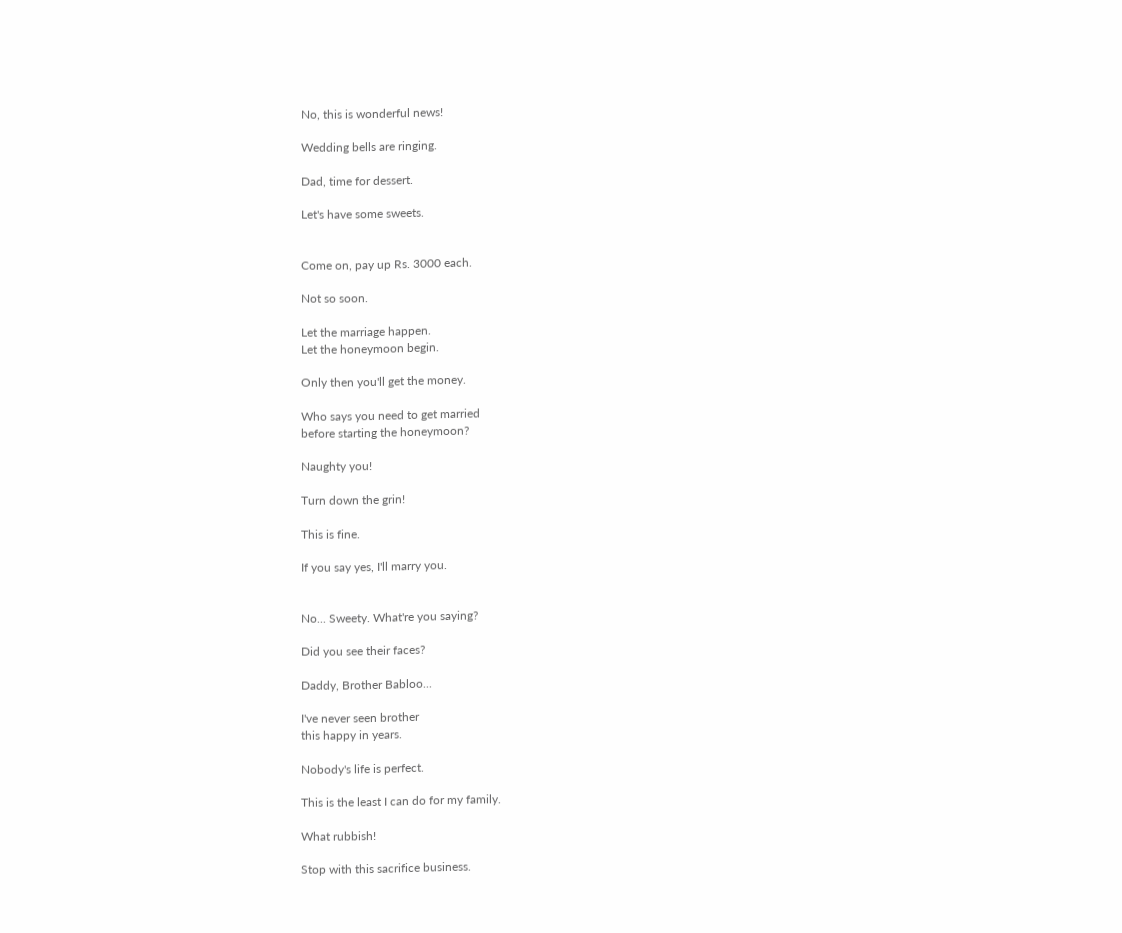No, this is wonderful news!

Wedding bells are ringing.

Dad, time for dessert.

Let's have some sweets.


Come on, pay up Rs. 3000 each.

Not so soon.

Let the marriage happen.
Let the honeymoon begin.

Only then you'll get the money.

Who says you need to get married
before starting the honeymoon?

Naughty you!

Turn down the grin!

This is fine.

If you say yes, I'll marry you.


No... Sweety. What're you saying?

Did you see their faces?

Daddy, Brother Babloo...

I've never seen brother
this happy in years.

Nobody's life is perfect.

This is the least I can do for my family.

What rubbish!

Stop with this sacrifice business.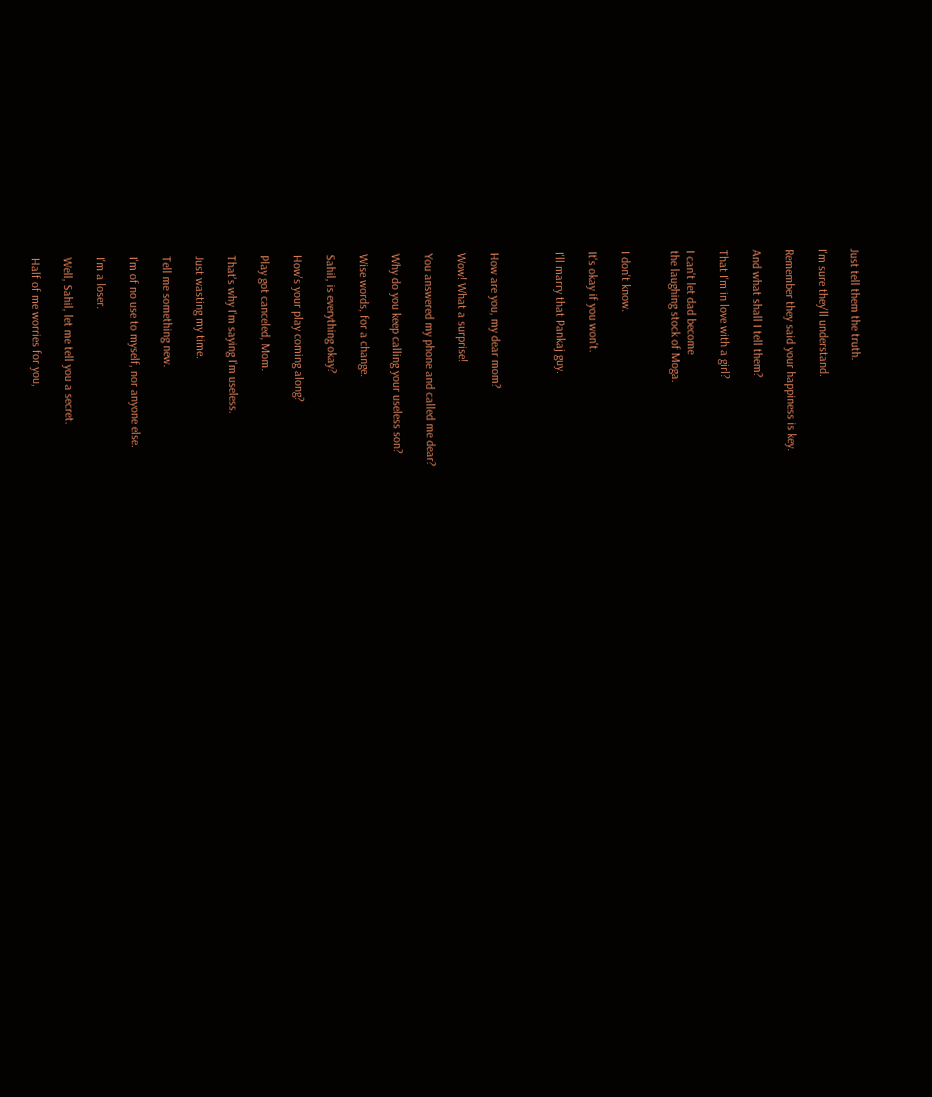Just tell them the truth.

I'm sure they'll understand.

Remember they said your happiness is key.

And what shall I tell them?

That I'm in love with a girl?

I can't let dad become
the laughing stock of Moga.


I don't know.

It's okay if you won't.

I'll marry that Pankaj guy.



How are you, my dear mom?

Wow! What a surprise!

You answered my phone and called me dear?

Why do you keep calling your useless son?

Wise words, for a change.

Sahil, is everything okay?

How's your play coming along?

Play got canceled, Mom.

That's why I'm saying I'm useless.

Just wasting my time.

Tell me something new.

I'm of no use to myself, nor anyone else.

I'm a loser.

Well, Sahil, let me tell you a secret.

Half of me worries for you,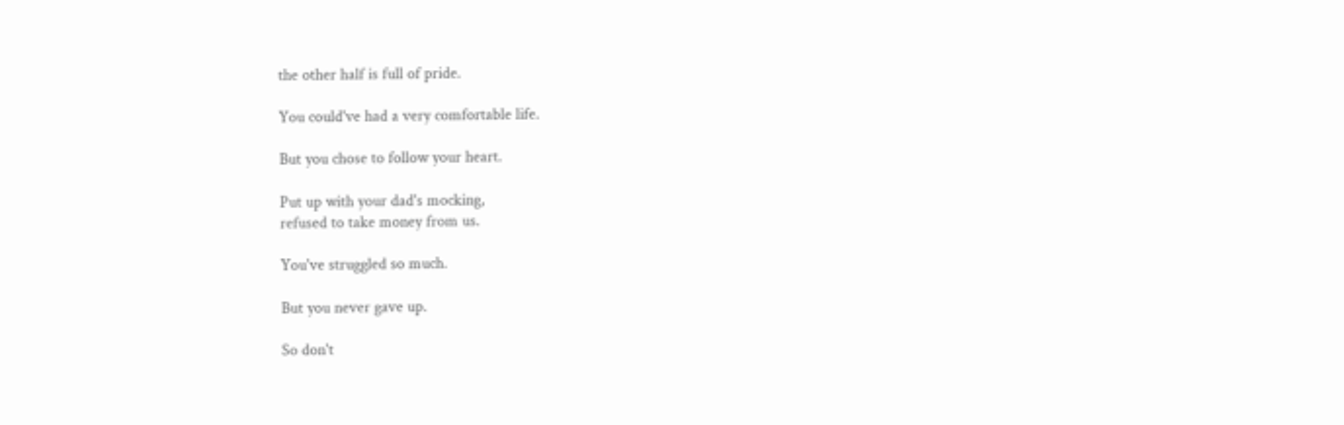the other half is full of pride.

You could've had a very comfortable life.

But you chose to follow your heart.

Put up with your dad's mocking,
refused to take money from us.

You've struggled so much.

But you never gave up.

So don't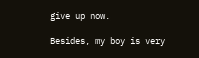give up now.

Besides, my boy is very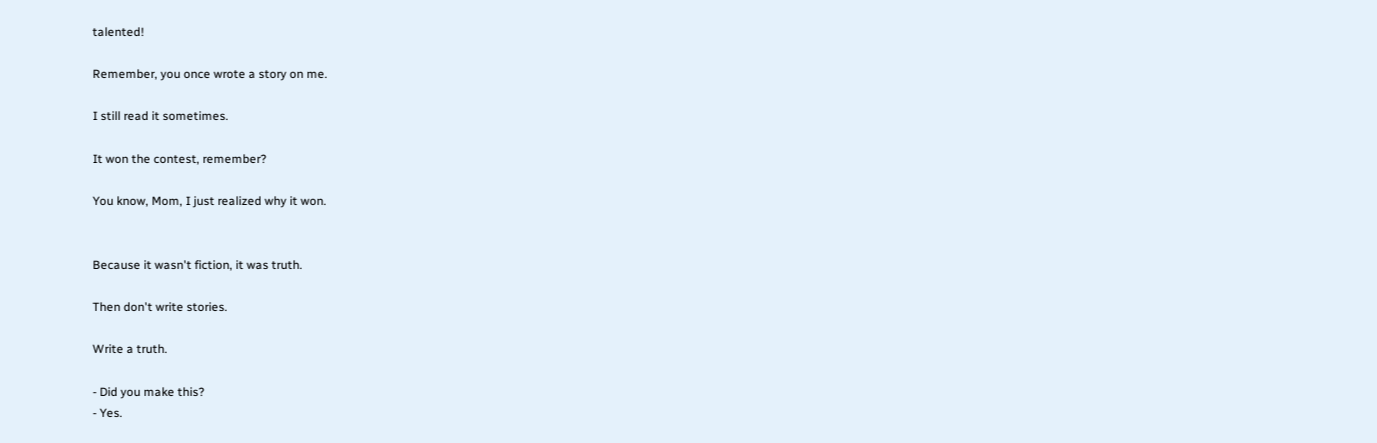talented!

Remember, you once wrote a story on me.

I still read it sometimes.

It won the contest, remember?

You know, Mom, I just realized why it won.


Because it wasn't fiction, it was truth.

Then don't write stories.

Write a truth.

- Did you make this?
- Yes.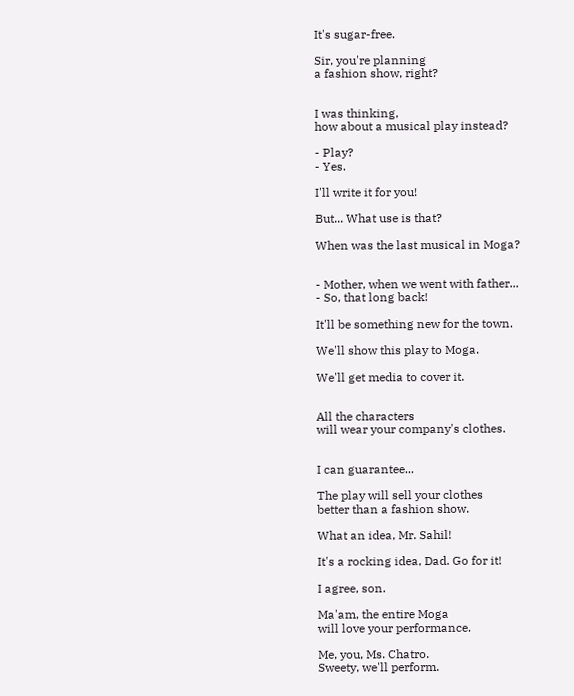It's sugar-free.

Sir, you're planning
a fashion show, right?


I was thinking,
how about a musical play instead?

- Play?
- Yes.

I'll write it for you!

But... What use is that?

When was the last musical in Moga?


- Mother, when we went with father...
- So, that long back!

It'll be something new for the town.

We'll show this play to Moga.

We'll get media to cover it.


All the characters
will wear your company's clothes.


I can guarantee...

The play will sell your clothes
better than a fashion show.

What an idea, Mr. Sahil!

It's a rocking idea, Dad. Go for it!

I agree, son.

Ma'am, the entire Moga
will love your performance.

Me, you, Ms. Chatro.
Sweety, we'll perform.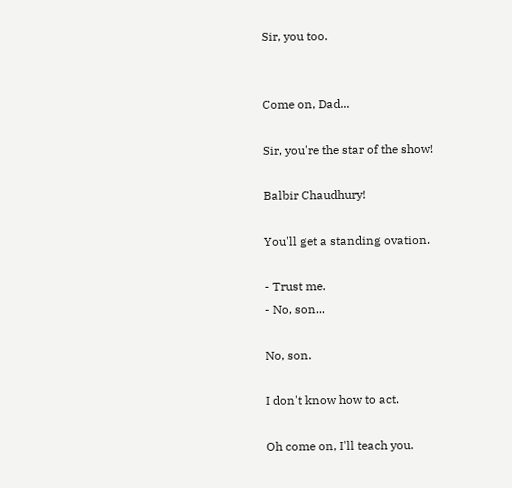Sir, you too.


Come on, Dad...

Sir, you're the star of the show!

Balbir Chaudhury!

You'll get a standing ovation.

- Trust me.
- No, son...

No, son.

I don't know how to act.

Oh come on, I'll teach you.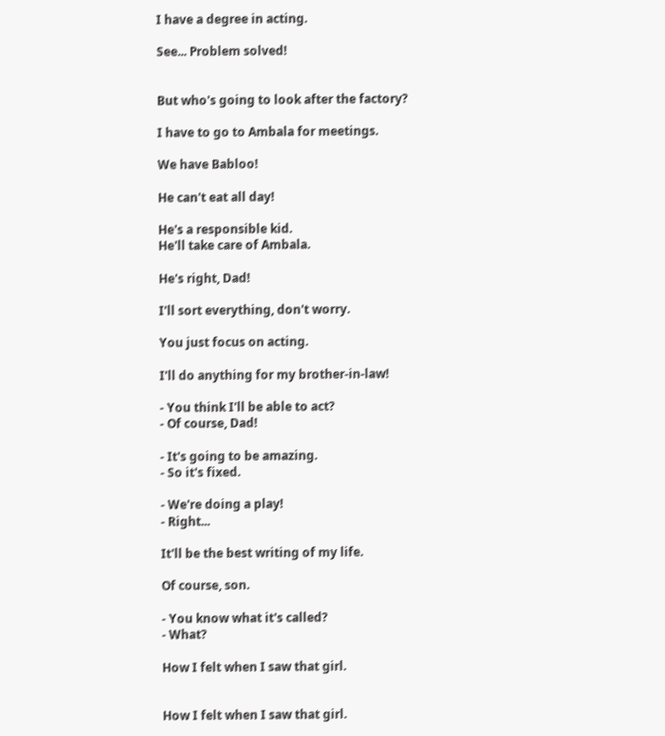I have a degree in acting.

See... Problem solved!


But who's going to look after the factory?

I have to go to Ambala for meetings.

We have Babloo!

He can't eat all day!

He's a responsible kid.
He'll take care of Ambala.

He's right, Dad!

I'll sort everything, don't worry.

You just focus on acting.

I'll do anything for my brother-in-law!

- You think I'll be able to act?
- Of course, Dad!

- It's going to be amazing.
- So it's fixed.

- We're doing a play!
- Right...

It'll be the best writing of my life.

Of course, son.

- You know what it's called?
- What?

How I felt when I saw that girl.


How I felt when I saw that girl.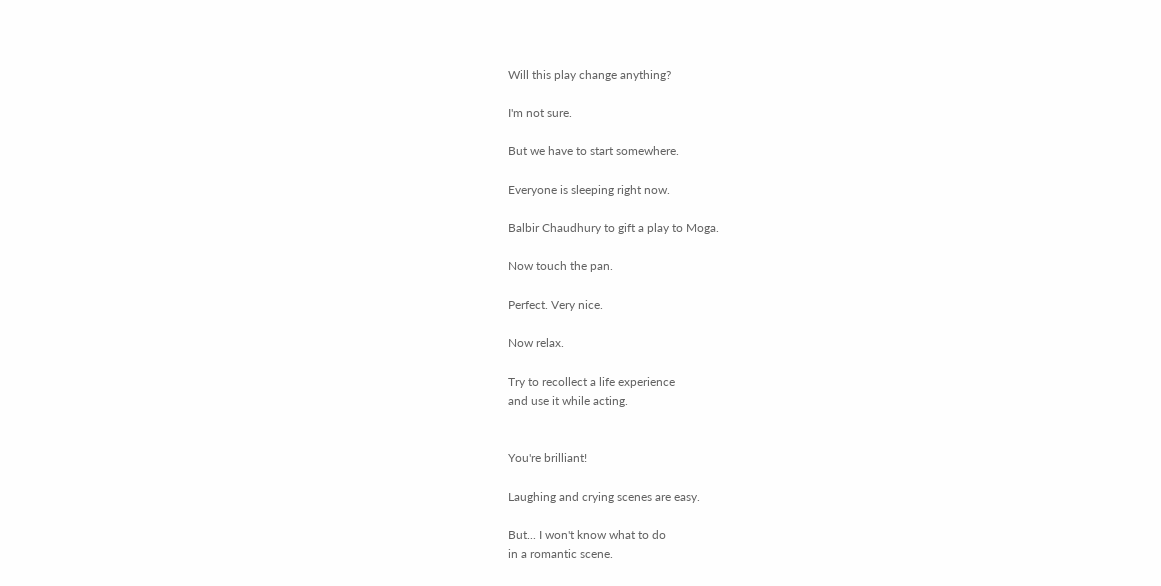Will this play change anything?

I'm not sure.

But we have to start somewhere.

Everyone is sleeping right now.

Balbir Chaudhury to gift a play to Moga.

Now touch the pan.

Perfect. Very nice.

Now relax.

Try to recollect a life experience
and use it while acting.


You're brilliant!

Laughing and crying scenes are easy.

But... I won't know what to do
in a romantic scene.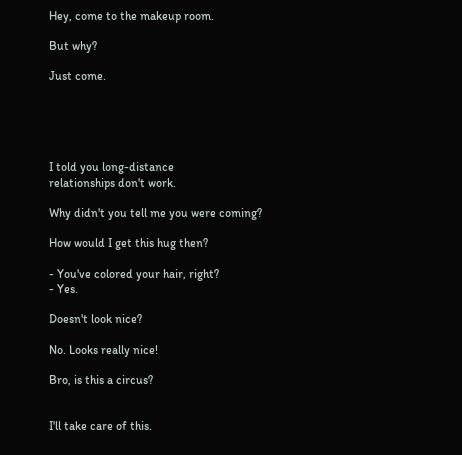Hey, come to the makeup room.

But why?

Just come.





I told you long-distance
relationships don't work.

Why didn't you tell me you were coming?

How would I get this hug then?

- You've colored your hair, right?
- Yes.

Doesn't look nice?

No. Looks really nice!

Bro, is this a circus?


I'll take care of this.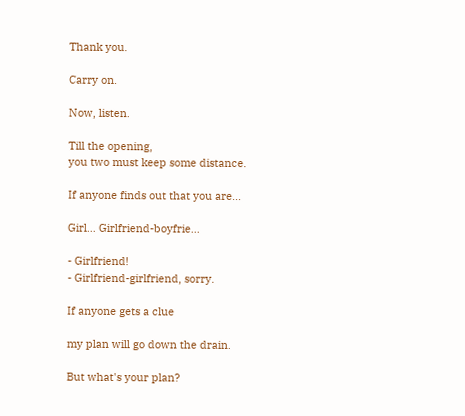Thank you.

Carry on.

Now, listen.

Till the opening,
you two must keep some distance.

If anyone finds out that you are...

Girl... Girlfriend-boyfrie...

- Girlfriend!
- Girlfriend-girlfriend, sorry.

If anyone gets a clue

my plan will go down the drain.

But what's your plan?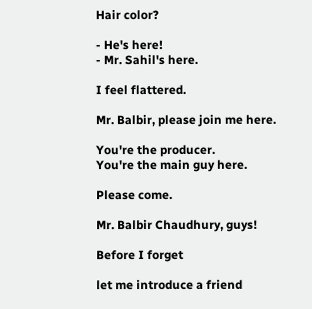Hair color?

- He's here!
- Mr. Sahil's here.

I feel flattered.

Mr. Balbir, please join me here.

You're the producer.
You're the main guy here.

Please come.

Mr. Balbir Chaudhury, guys!

Before I forget

let me introduce a friend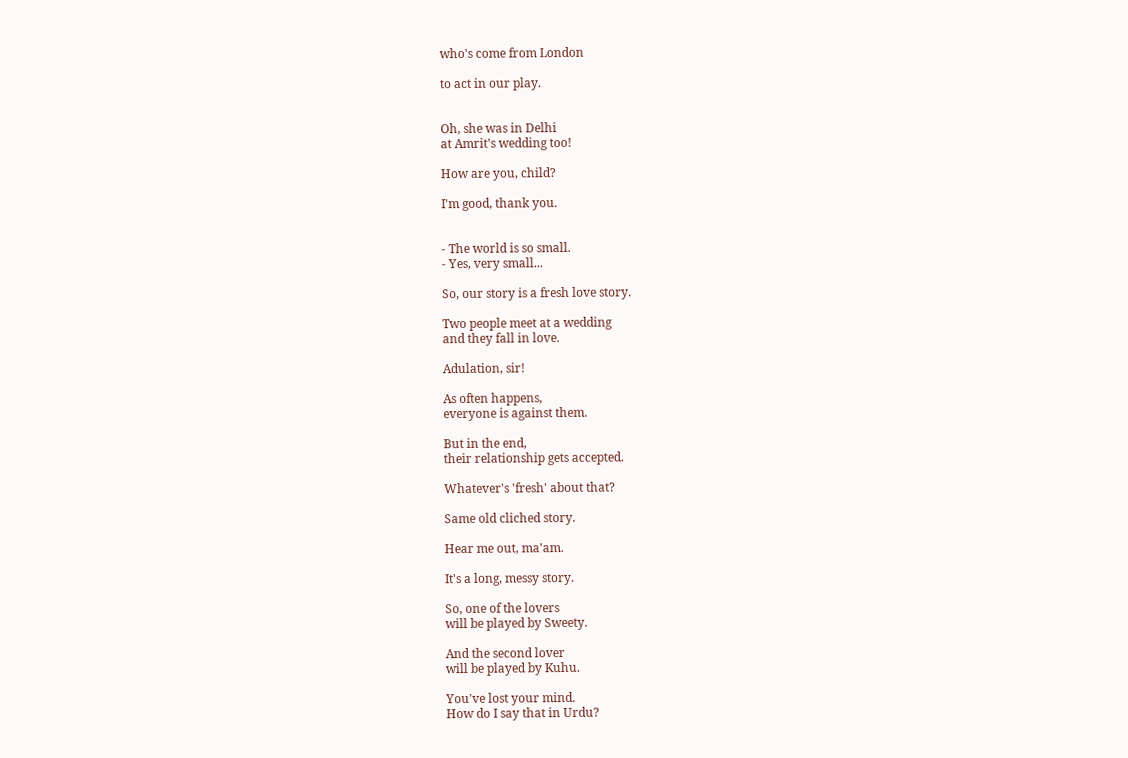who's come from London

to act in our play.


Oh, she was in Delhi
at Amrit's wedding too!

How are you, child?

I'm good, thank you.


- The world is so small.
- Yes, very small...

So, our story is a fresh love story.

Two people meet at a wedding
and they fall in love.

Adulation, sir!

As often happens,
everyone is against them.

But in the end,
their relationship gets accepted.

Whatever's 'fresh' about that?

Same old cliched story.

Hear me out, ma'am.

It's a long, messy story.

So, one of the lovers
will be played by Sweety.

And the second lover
will be played by Kuhu.

You've lost your mind.
How do I say that in Urdu?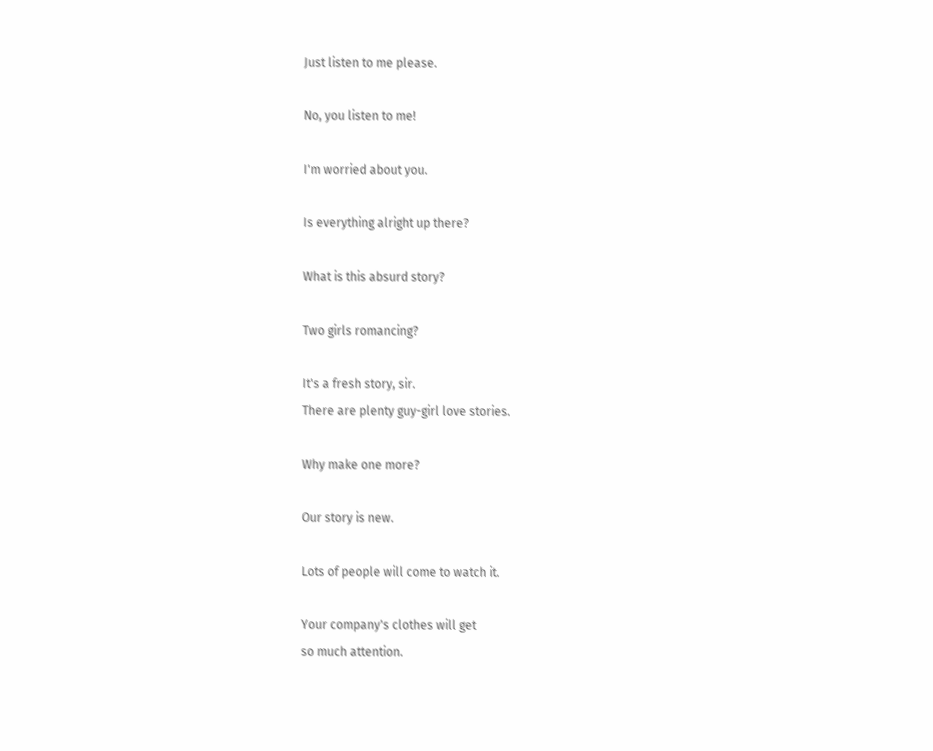Just listen to me please.

No, you listen to me!

I'm worried about you.

Is everything alright up there?

What is this absurd story?

Two girls romancing?

It's a fresh story, sir.
There are plenty guy-girl love stories.

Why make one more?

Our story is new.

Lots of people will come to watch it.

Your company's clothes will get
so much attention.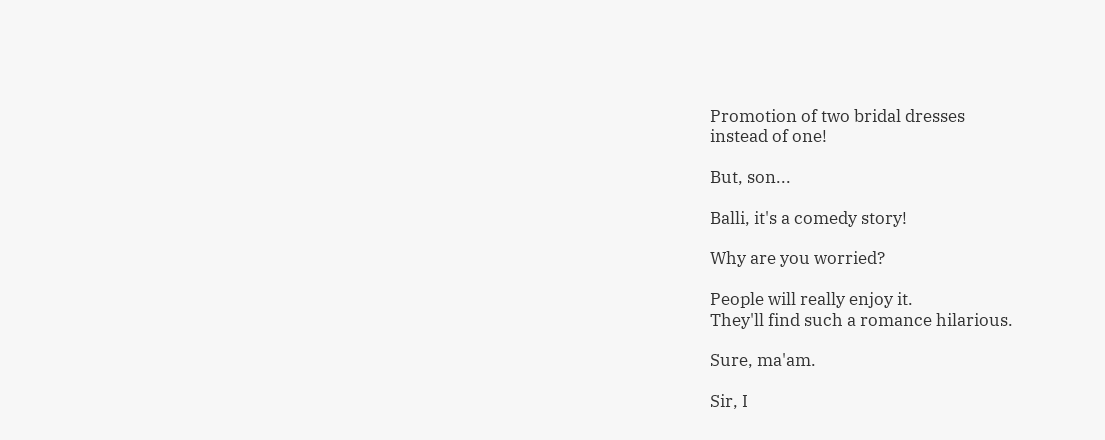Promotion of two bridal dresses
instead of one!

But, son...

Balli, it's a comedy story!

Why are you worried?

People will really enjoy it.
They'll find such a romance hilarious.

Sure, ma'am.

Sir, I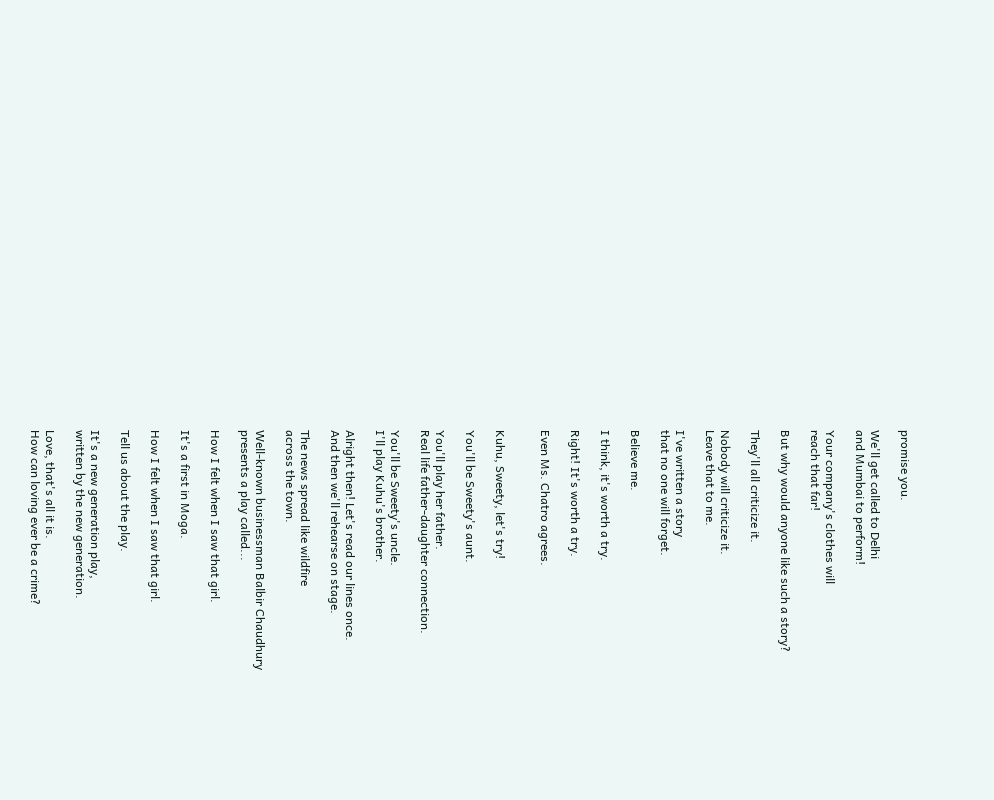promise you.

We'll get called to Delhi
and Mumbai to perform!

Your company's clothes will
reach that far!

But why would anyone like such a story?

They'll all criticize it.

Nobody will criticize it.
Leave that to me.

I've written a story
that no one will forget.

Believe me.

I think, it's worth a try.

Right! It's worth a try.

Even Ms. Chatro agrees.


Kuhu, Sweety, let's try!

You'll be Sweety's aunt.

You'll play her father.
Real life father-daughter connection.

You'll be Sweety's uncle.
I'll play Kuhu's brother.

Alright then! Let's read our lines once.
And then we'll rehearse on stage.

The news spread like wildfire
across the town.

Well-known businessman Balbir Chaudhury
presents a play called...

How I felt when I saw that girl.

It's a first in Moga.

How I felt when I saw that girl.

Tell us about the play.

It's a new generation play,
written by the new generation.

Love, that's all it is.
How can loving ever be a crime?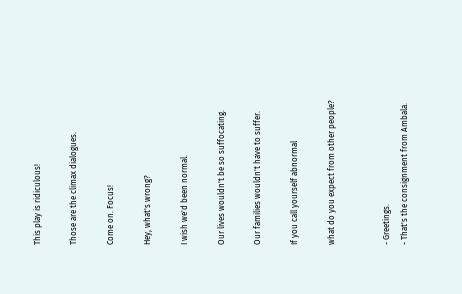This play is ridiculous!

Those are the climax dialogues.

Come on. Focus!

Hey, what's wrong?

I wish we'd been normal.

Our lives wouldn't be so suffocating.

Our families wouldn't have to suffer.

If you call yourself abnormal

what do you expect from other people?


- Greetings.
- That's the consignment from Ambala.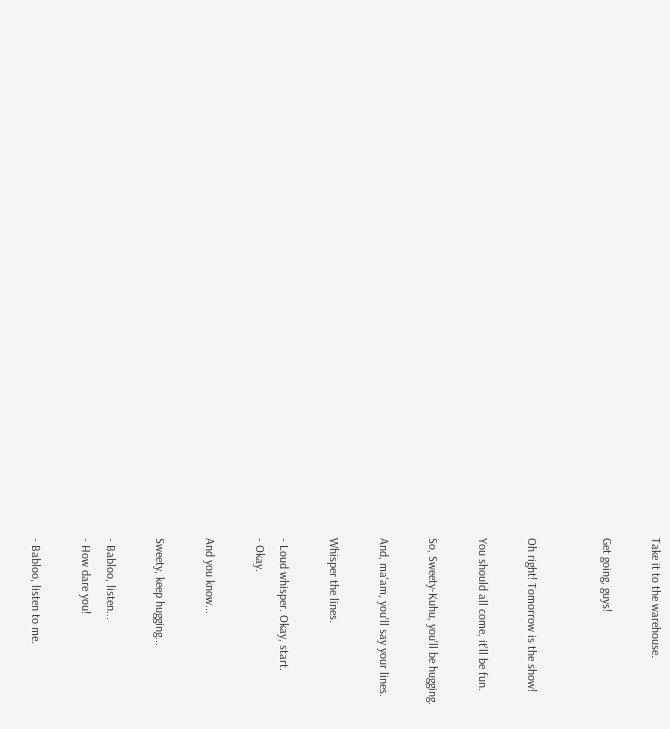Take it to the warehouse.

Get going, guys!


Oh right! Tomorrow is the show!

You should all come, it'll be fun.

So, Sweety-Kuhu, you'll be hugging.

And, ma'am, you'll say your lines.

Whisper the lines.

- Loud whisper. Okay, start.
- Okay.

And you know...

Sweety, keep hugging...

- Babloo, listen...
- How dare you!

- Babloo, listen to me.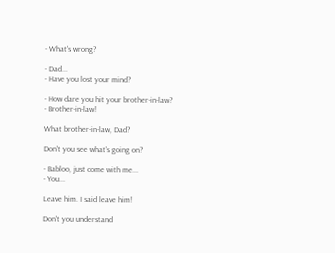- What's wrong?

- Dad...
- Have you lost your mind?

- How dare you hit your brother-in-law?
- Brother-in-law!

What brother-in-law, Dad?

Don't you see what's going on?

- Babloo, just come with me...
- You...

Leave him. I said leave him!

Don't you understand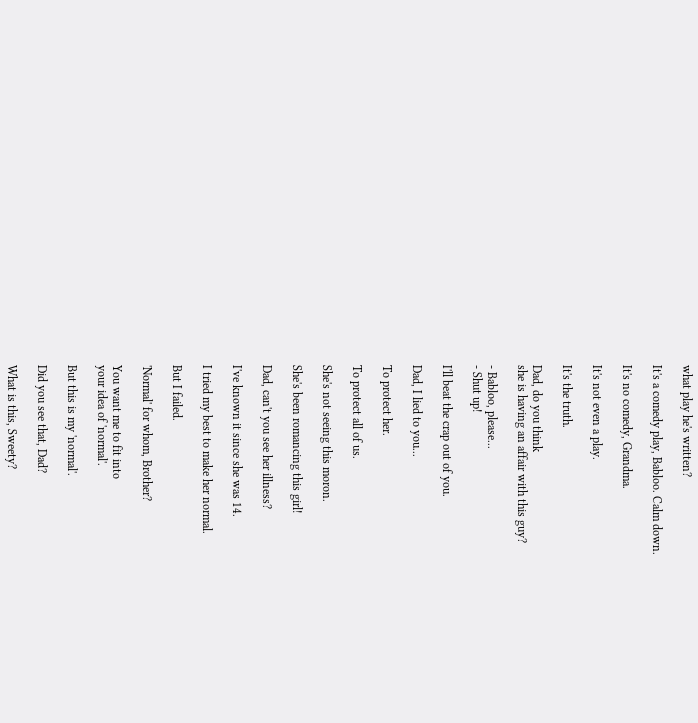what play he's written?

It's a comedy play, Babloo. Calm down.

It's no comedy, Grandma.

It's not even a play.

It's the truth.

Dad, do you think
she is having an affair with this guy?

- Babloo, please...
- Shut up!

I'll beat the crap out of you.

Dad, I lied to you...

To protect her.

To protect all of us.

She's not seeing this moron.

She's been romancing this girl!

Dad, can't you see her illness?

I've known it since she was 14.

I tried my best to make her normal.

But I failed.

'Normal' for whom, Brother?

You want me to fit into
your idea of 'normal'.

But this is my 'normal'.

Did you see that, Dad?

What is this, Sweety?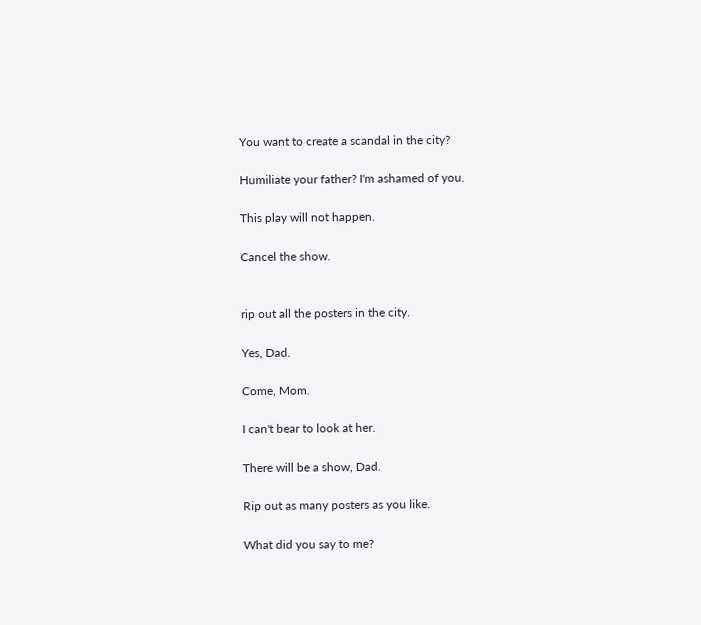You want to create a scandal in the city?

Humiliate your father? I'm ashamed of you.

This play will not happen.

Cancel the show.


rip out all the posters in the city.

Yes, Dad.

Come, Mom.

I can't bear to look at her.

There will be a show, Dad.

Rip out as many posters as you like.

What did you say to me?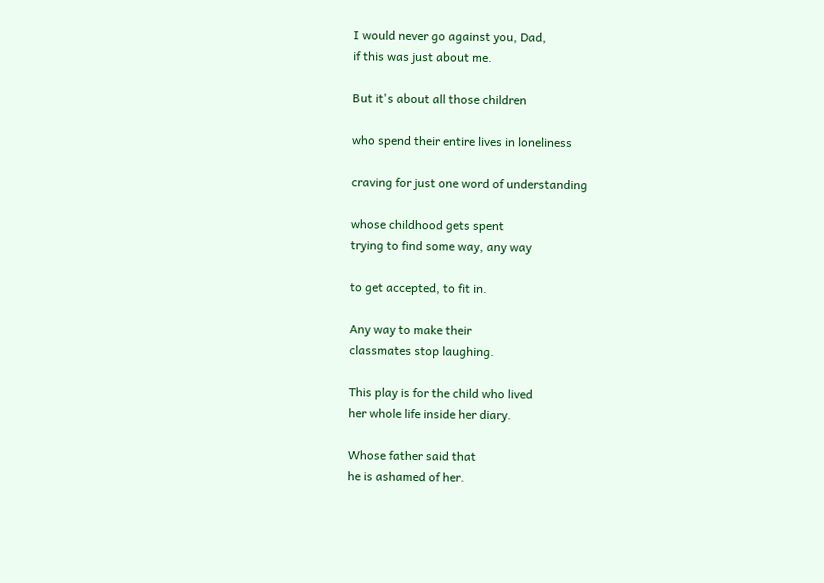I would never go against you, Dad,
if this was just about me.

But it's about all those children

who spend their entire lives in loneliness

craving for just one word of understanding

whose childhood gets spent
trying to find some way, any way

to get accepted, to fit in.

Any way to make their
classmates stop laughing.

This play is for the child who lived
her whole life inside her diary.

Whose father said that
he is ashamed of her.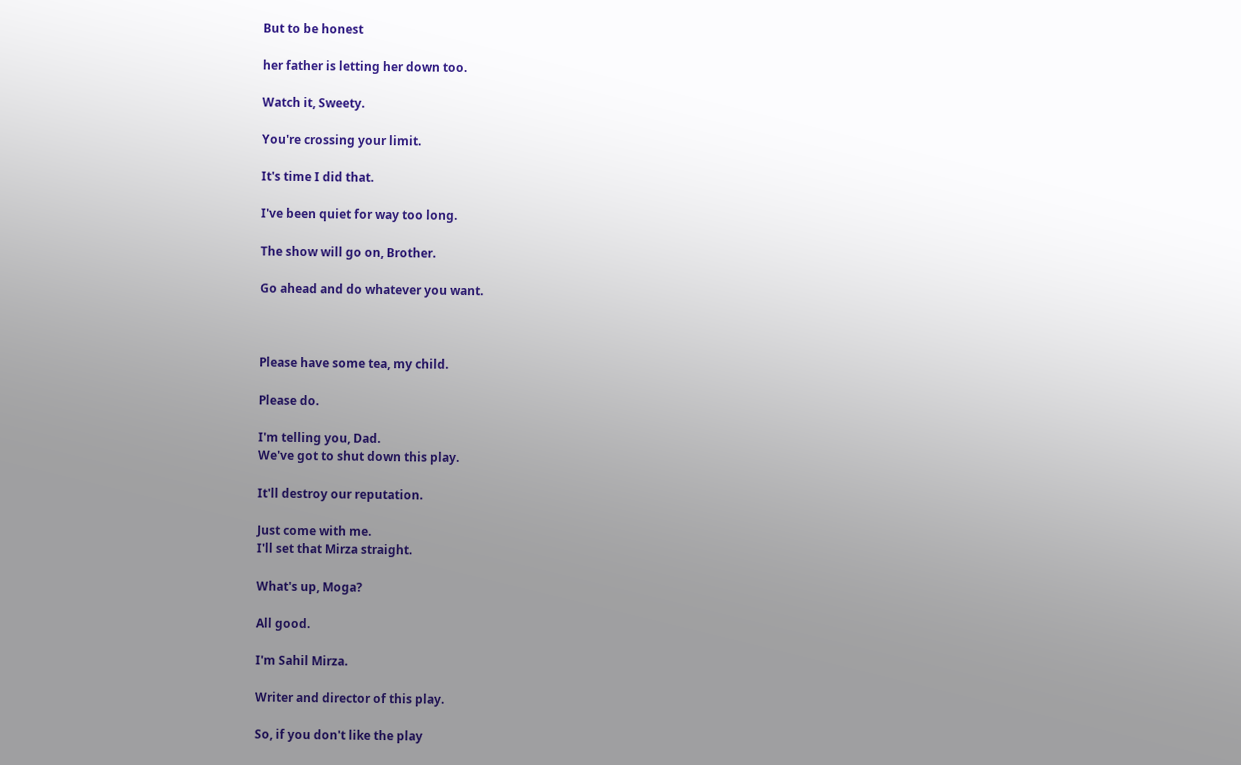But to be honest

her father is letting her down too.

Watch it, Sweety.

You're crossing your limit.

It's time I did that.

I've been quiet for way too long.

The show will go on, Brother.

Go ahead and do whatever you want.



Please have some tea, my child.

Please do.

I'm telling you, Dad.
We've got to shut down this play.

It'll destroy our reputation.

Just come with me.
I'll set that Mirza straight.

What's up, Moga?

All good.

I'm Sahil Mirza.

Writer and director of this play.

So, if you don't like the play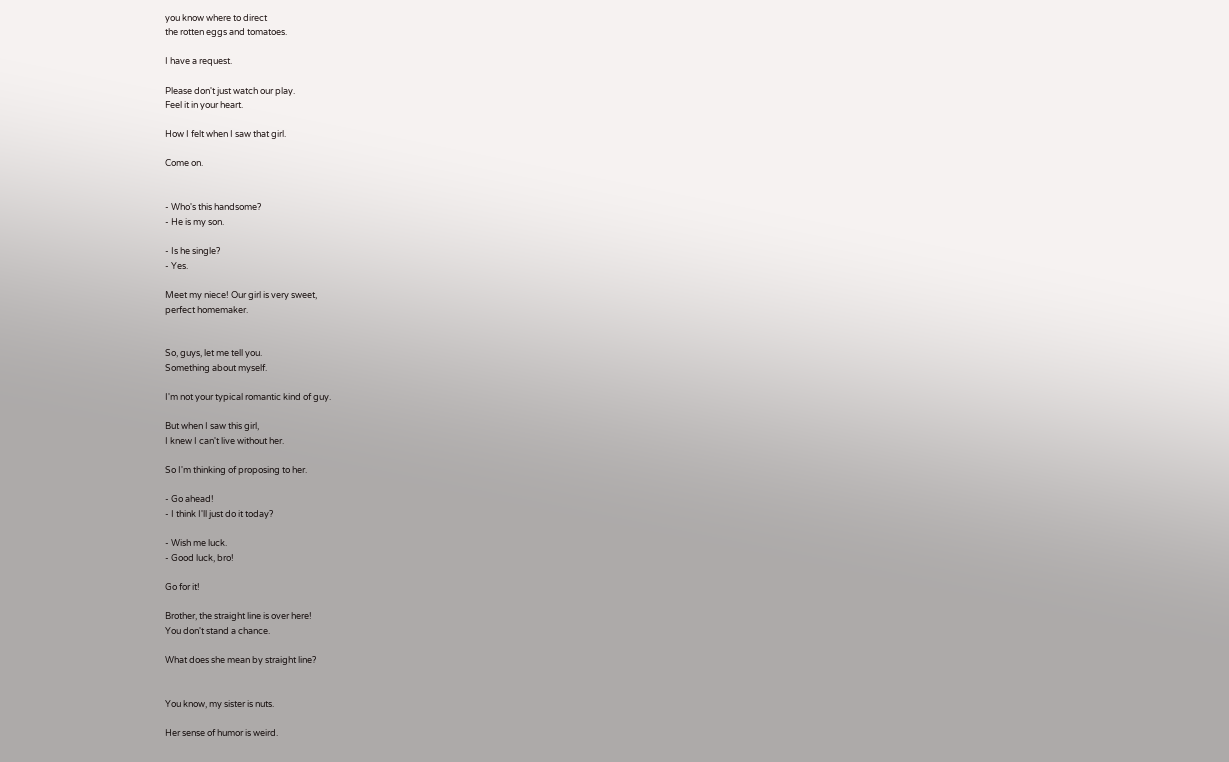you know where to direct
the rotten eggs and tomatoes.

I have a request.

Please don't just watch our play.
Feel it in your heart.

How I felt when I saw that girl.

Come on.


- Who's this handsome?
- He is my son.

- Is he single?
- Yes.

Meet my niece! Our girl is very sweet,
perfect homemaker.


So, guys, let me tell you.
Something about myself.

I'm not your typical romantic kind of guy.

But when I saw this girl,
I knew I can't live without her.

So I'm thinking of proposing to her.

- Go ahead!
- I think I'll just do it today?

- Wish me luck.
- Good luck, bro!

Go for it!

Brother, the straight line is over here!
You don't stand a chance.

What does she mean by straight line?


You know, my sister is nuts.

Her sense of humor is weird.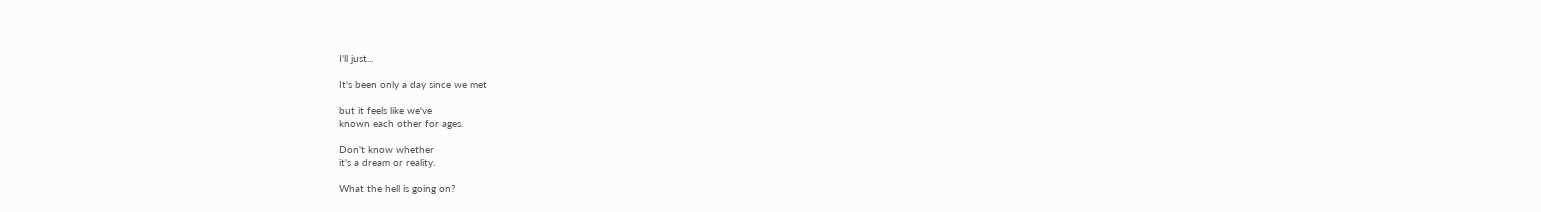I'll just...

It's been only a day since we met

but it feels like we've
known each other for ages.

Don't know whether
it's a dream or reality.

What the hell is going on?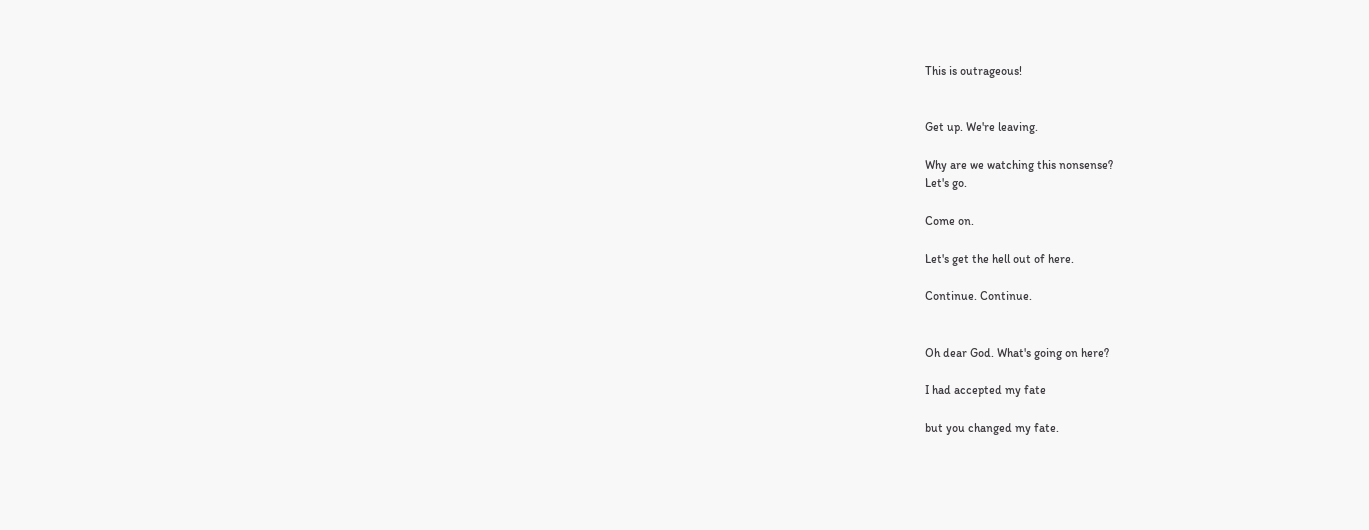This is outrageous!


Get up. We're leaving.

Why are we watching this nonsense?
Let's go.

Come on.

Let's get the hell out of here.

Continue. Continue.


Oh dear God. What's going on here?

I had accepted my fate

but you changed my fate.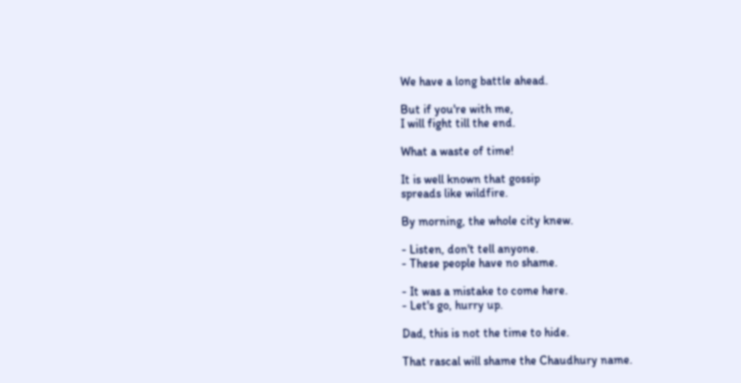We have a long battle ahead.

But if you're with me,
I will fight till the end.

What a waste of time!

It is well known that gossip
spreads like wildfire.

By morning, the whole city knew.

- Listen, don't tell anyone.
- These people have no shame.

- It was a mistake to come here.
- Let's go, hurry up.

Dad, this is not the time to hide.

That rascal will shame the Chaudhury name.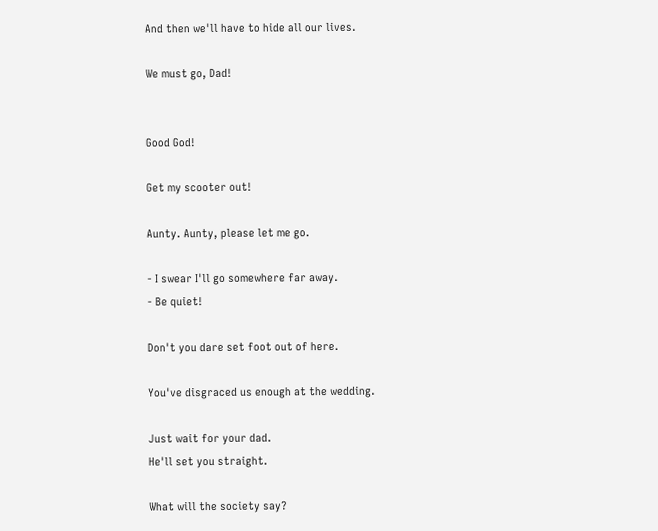And then we'll have to hide all our lives.

We must go, Dad!


Good God!

Get my scooter out!

Aunty. Aunty, please let me go.

- I swear I'll go somewhere far away.
- Be quiet!

Don't you dare set foot out of here.

You've disgraced us enough at the wedding.

Just wait for your dad.
He'll set you straight.

What will the society say?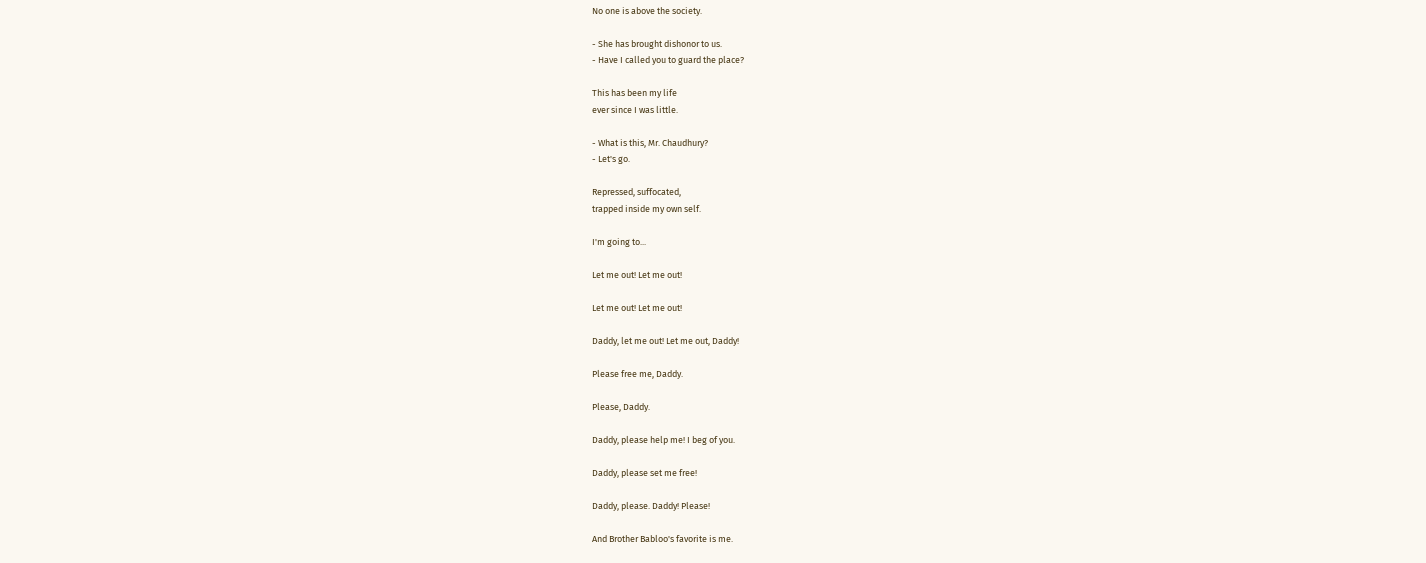No one is above the society.

- She has brought dishonor to us.
- Have I called you to guard the place?

This has been my life
ever since I was little.

- What is this, Mr. Chaudhury?
- Let's go.

Repressed, suffocated,
trapped inside my own self.

I'm going to...

Let me out! Let me out!

Let me out! Let me out!

Daddy, let me out! Let me out, Daddy!

Please free me, Daddy.

Please, Daddy.

Daddy, please help me! I beg of you.

Daddy, please set me free!

Daddy, please. Daddy! Please!

And Brother Babloo's favorite is me.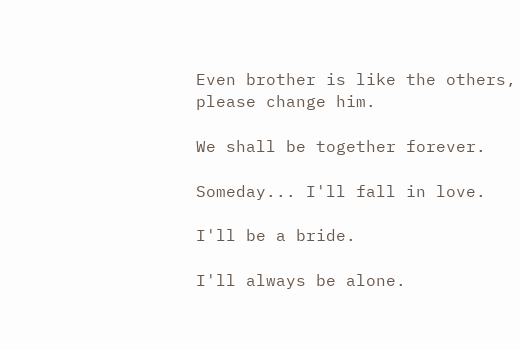Even brother is like the others,
please change him.

We shall be together forever.

Someday... I'll fall in love.

I'll be a bride.

I'll always be alone.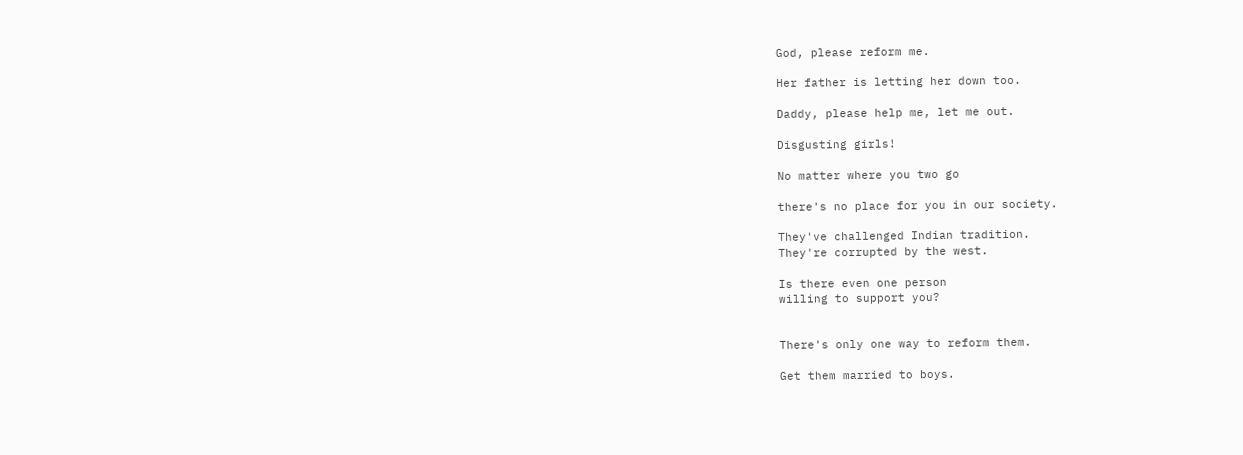God, please reform me.

Her father is letting her down too.

Daddy, please help me, let me out.

Disgusting girls!

No matter where you two go

there's no place for you in our society.

They've challenged Indian tradition.
They're corrupted by the west.

Is there even one person
willing to support you?


There's only one way to reform them.

Get them married to boys.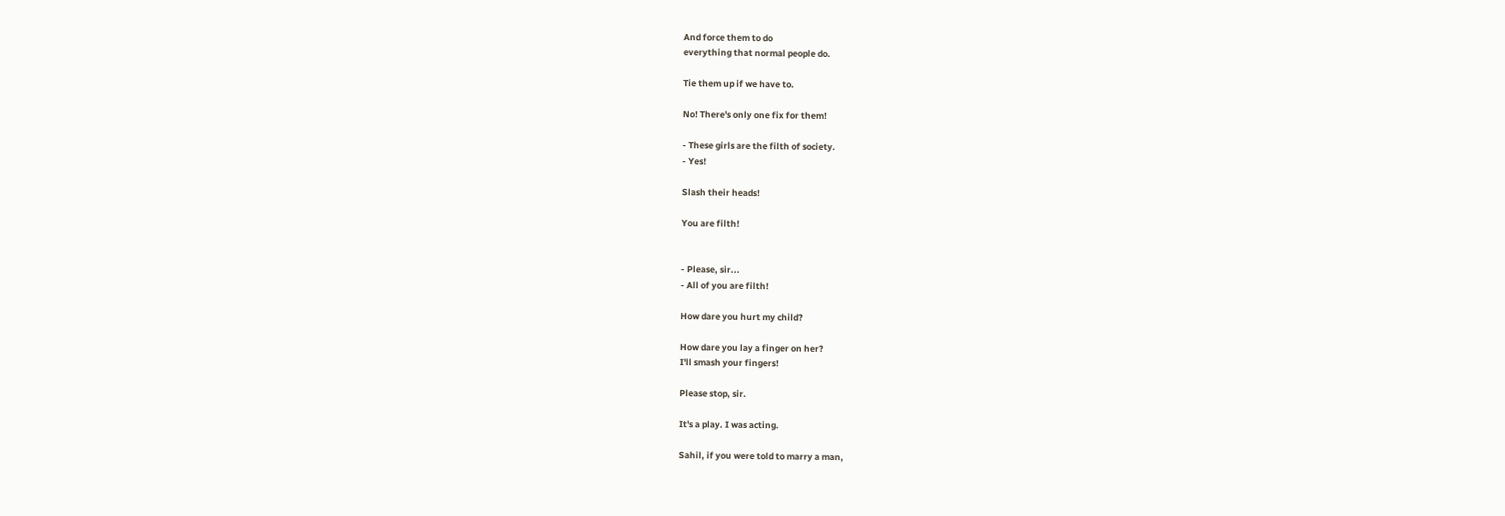And force them to do
everything that normal people do.

Tie them up if we have to.

No! There's only one fix for them!

- These girls are the filth of society.
- Yes!

Slash their heads!

You are filth!


- Please, sir...
- All of you are filth!

How dare you hurt my child?

How dare you lay a finger on her?
I'll smash your fingers!

Please stop, sir.

It's a play. I was acting.

Sahil, if you were told to marry a man,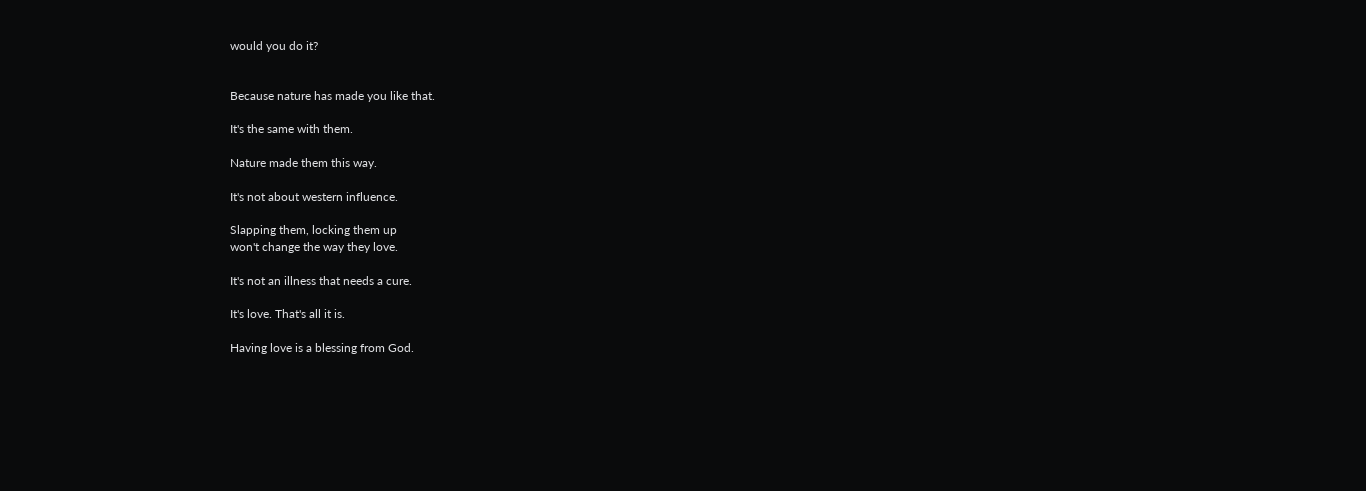would you do it?


Because nature has made you like that.

It's the same with them.

Nature made them this way.

It's not about western influence.

Slapping them, locking them up
won't change the way they love.

It's not an illness that needs a cure.

It's love. That's all it is.

Having love is a blessing from God.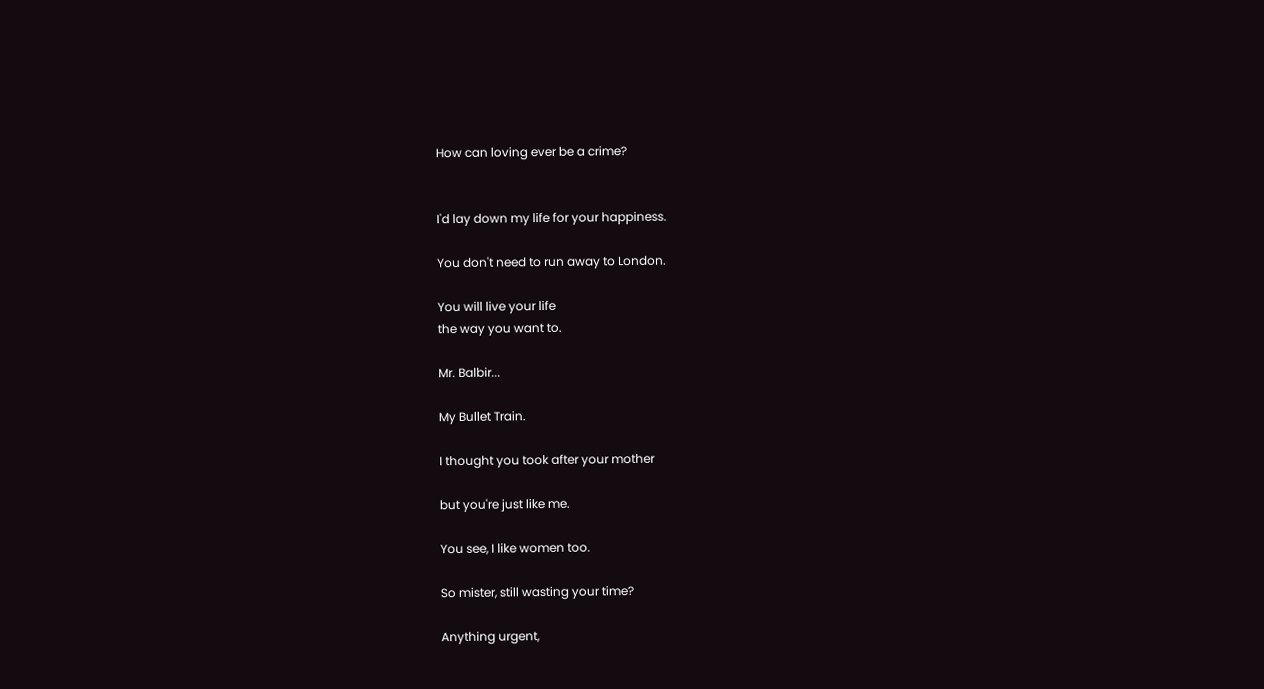How can loving ever be a crime?


I'd lay down my life for your happiness.

You don't need to run away to London.

You will live your life
the way you want to.

Mr. Balbir...

My Bullet Train.

I thought you took after your mother

but you're just like me.

You see, I like women too.

So mister, still wasting your time?

Anything urgent,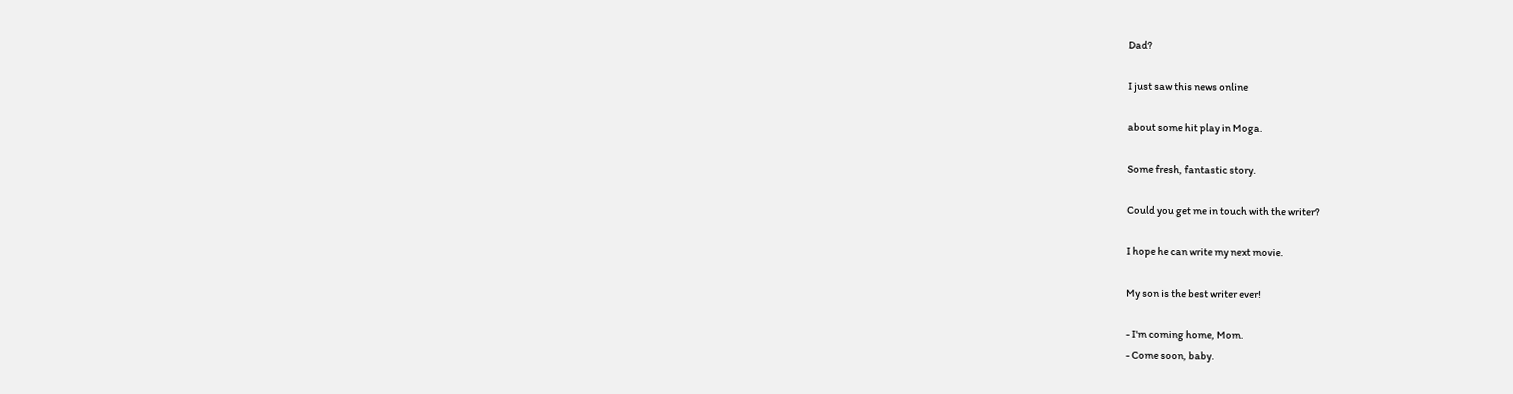Dad?

I just saw this news online

about some hit play in Moga.

Some fresh, fantastic story.

Could you get me in touch with the writer?

I hope he can write my next movie.

My son is the best writer ever!

- I'm coming home, Mom.
- Come soon, baby.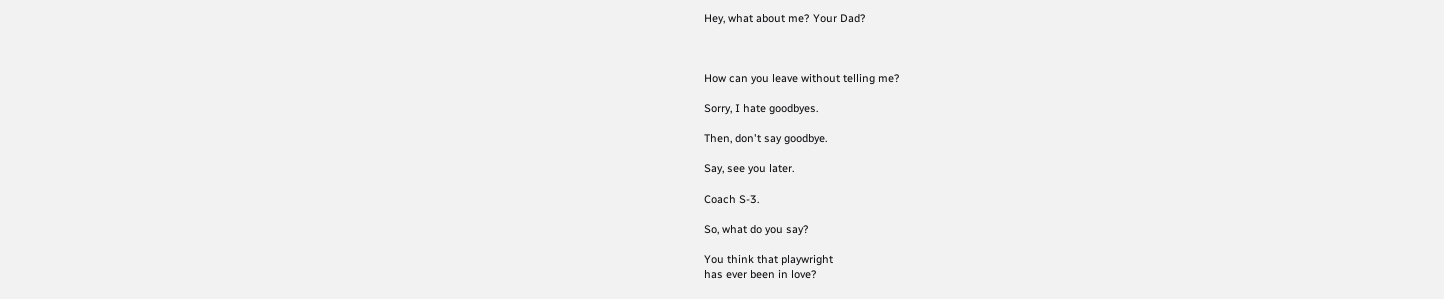Hey, what about me? Your Dad?



How can you leave without telling me?

Sorry, I hate goodbyes.

Then, don't say goodbye.

Say, see you later.

Coach S-3.

So, what do you say?

You think that playwright
has ever been in love?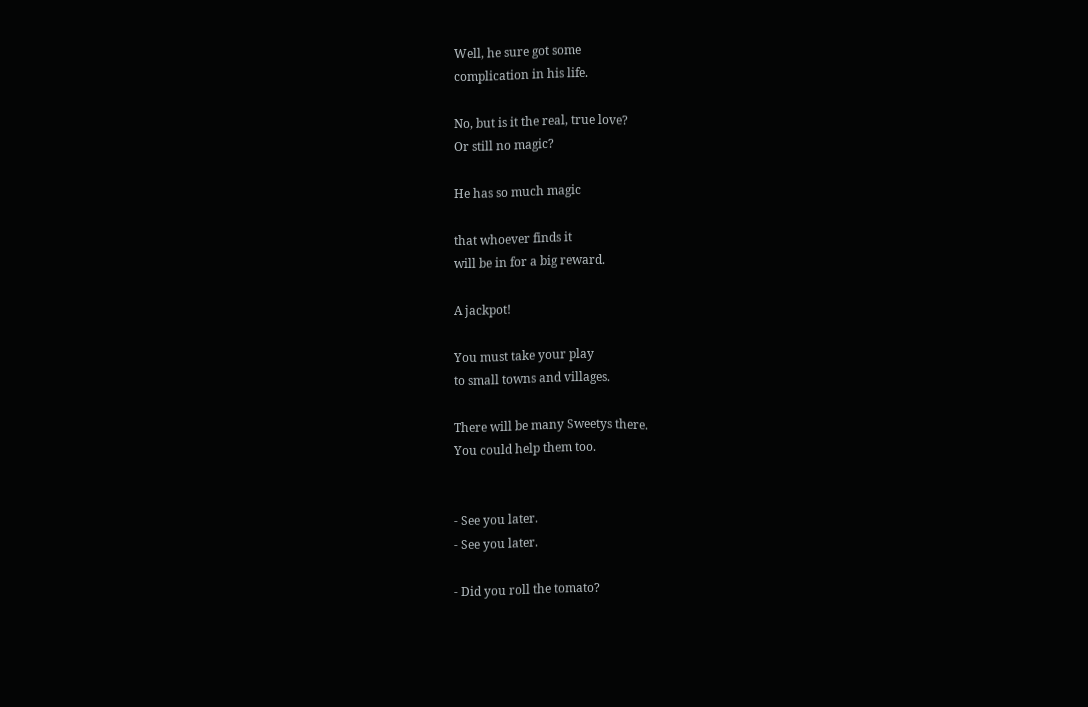Well, he sure got some
complication in his life.

No, but is it the real, true love?
Or still no magic?

He has so much magic

that whoever finds it
will be in for a big reward.

A jackpot!

You must take your play
to small towns and villages.

There will be many Sweetys there.
You could help them too.


- See you later.
- See you later.

- Did you roll the tomato?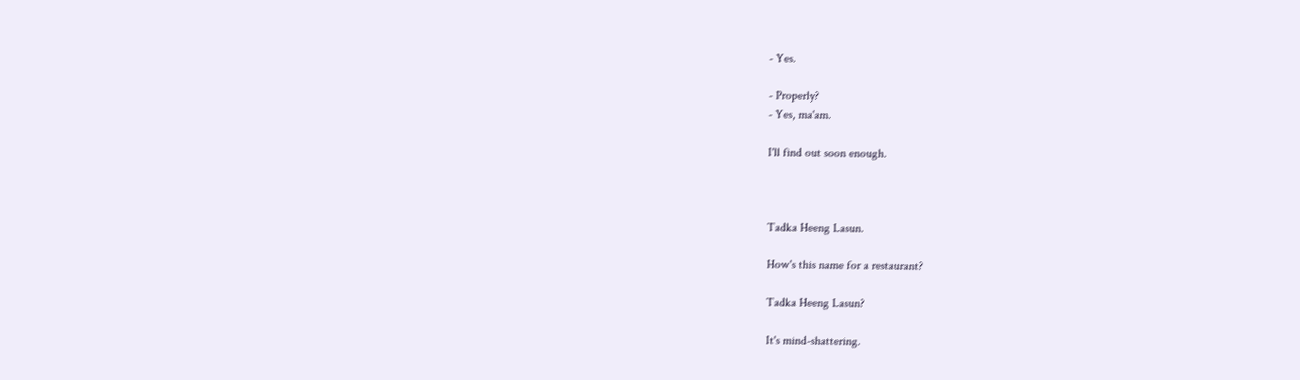- Yes.

- Properly?
- Yes, ma'am.

I'll find out soon enough.



Tadka Heeng Lasun.

How's this name for a restaurant?

Tadka Heeng Lasun?

It's mind-shattering.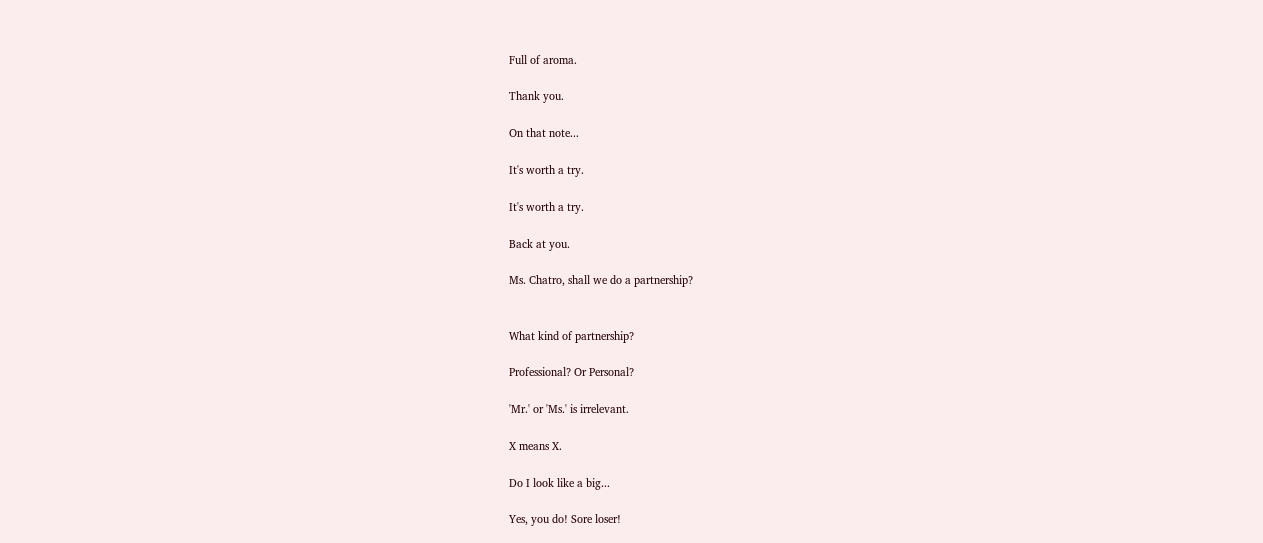Full of aroma.

Thank you.

On that note...

It's worth a try.

It's worth a try.

Back at you.

Ms. Chatro, shall we do a partnership?


What kind of partnership?

Professional? Or Personal?

'Mr.' or 'Ms.' is irrelevant.

X means X.

Do I look like a big...

Yes, you do! Sore loser!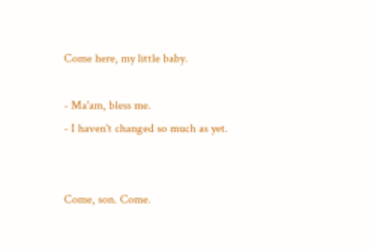Come here, my little baby.

- Ma'am, bless me.
- I haven't changed so much as yet.


Come, son. Come.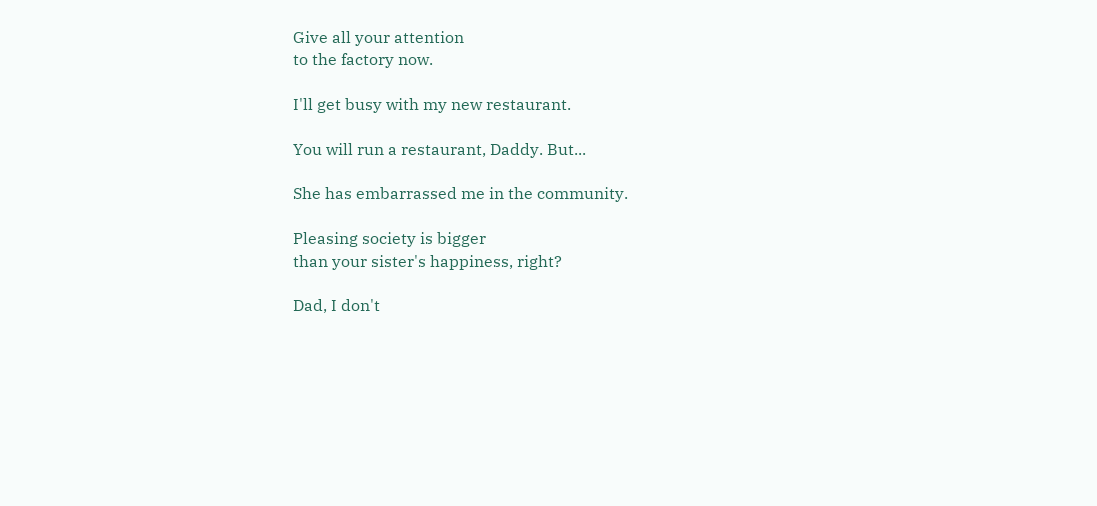Give all your attention
to the factory now.

I'll get busy with my new restaurant.

You will run a restaurant, Daddy. But...

She has embarrassed me in the community.

Pleasing society is bigger
than your sister's happiness, right?

Dad, I don't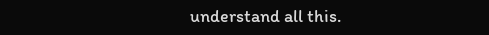understand all this.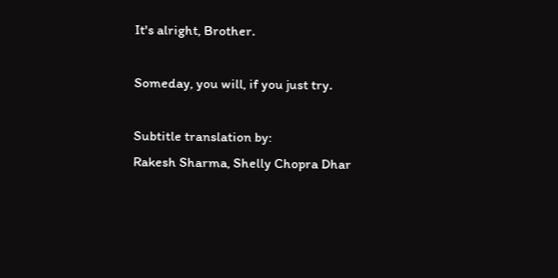It's alright, Brother.

Someday, you will, if you just try.

Subtitle translation by:
Rakesh Sharma, Shelly Chopra Dhar